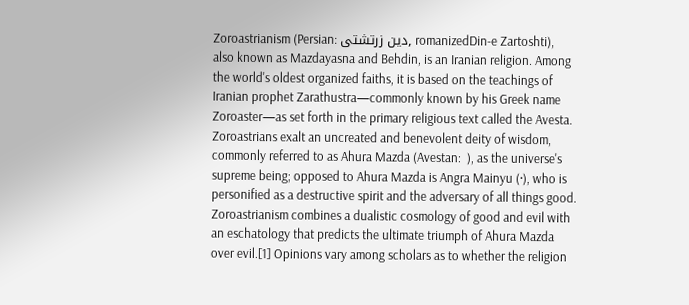Zoroastrianism (Persian: دین زرتشتی, romanizedDin-e Zartoshti), also known as Mazdayasna and Behdin, is an Iranian religion. Among the world's oldest organized faiths, it is based on the teachings of Iranian prophet Zarathustra—commonly known by his Greek name Zoroaster—as set forth in the primary religious text called the Avesta. Zoroastrians exalt an uncreated and benevolent deity of wisdom, commonly referred to as Ahura Mazda (Avestan:  ), as the universe's supreme being; opposed to Ahura Mazda is Angra Mainyu (⸱), who is personified as a destructive spirit and the adversary of all things good. Zoroastrianism combines a dualistic cosmology of good and evil with an eschatology that predicts the ultimate triumph of Ahura Mazda over evil.[1] Opinions vary among scholars as to whether the religion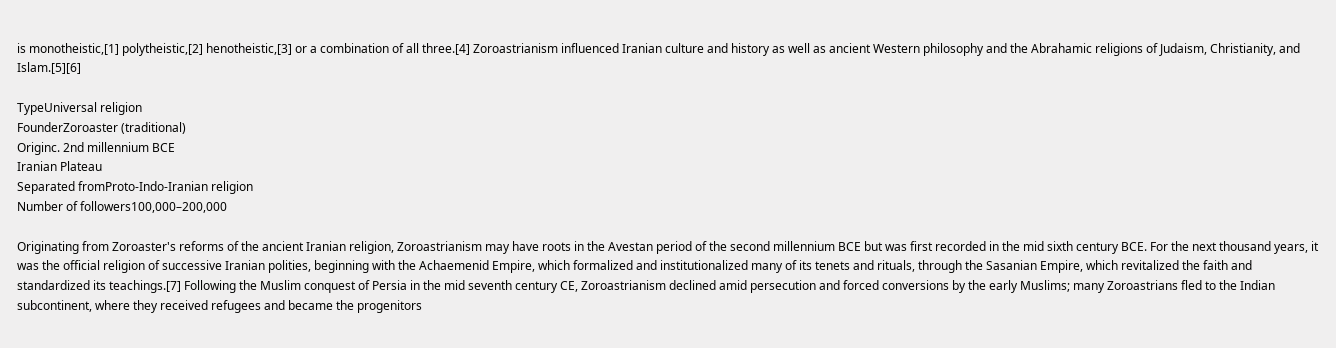is monotheistic,[1] polytheistic,[2] henotheistic,[3] or a combination of all three.[4] Zoroastrianism influenced Iranian culture and history as well as ancient Western philosophy and the Abrahamic religions of Judaism, Christianity, and Islam.[5][6]

TypeUniversal religion
FounderZoroaster (traditional)
Originc. 2nd millennium BCE
Iranian Plateau
Separated fromProto-Indo-Iranian religion
Number of followers100,000–200,000

Originating from Zoroaster's reforms of the ancient Iranian religion, Zoroastrianism may have roots in the Avestan period of the second millennium BCE but was first recorded in the mid sixth century BCE. For the next thousand years, it was the official religion of successive Iranian polities, beginning with the Achaemenid Empire, which formalized and institutionalized many of its tenets and rituals, through the Sasanian Empire, which revitalized the faith and standardized its teachings.[7] Following the Muslim conquest of Persia in the mid seventh century CE, Zoroastrianism declined amid persecution and forced conversions by the early Muslims; many Zoroastrians fled to the Indian subcontinent, where they received refugees and became the progenitors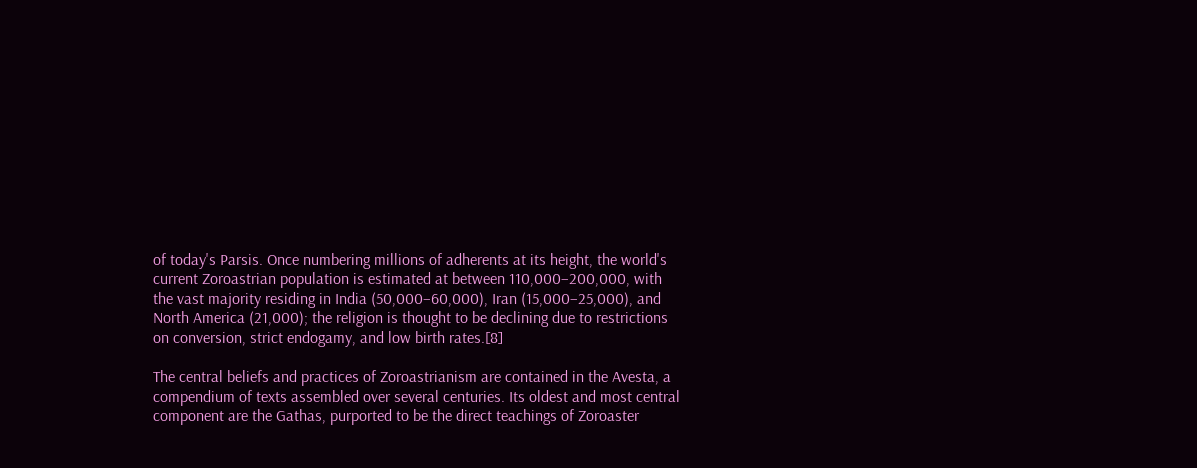of today's Parsis. Once numbering millions of adherents at its height, the world's current Zoroastrian population is estimated at between 110,000–200,000, with the vast majority residing in India (50,000–60,000), Iran (15,000–25,000), and North America (21,000); the religion is thought to be declining due to restrictions on conversion, strict endogamy, and low birth rates.[8]

The central beliefs and practices of Zoroastrianism are contained in the Avesta, a compendium of texts assembled over several centuries. Its oldest and most central component are the Gathas, purported to be the direct teachings of Zoroaster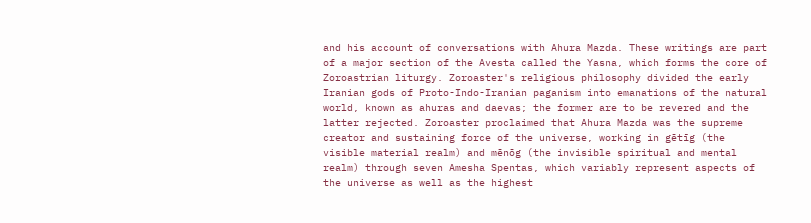and his account of conversations with Ahura Mazda. These writings are part of a major section of the Avesta called the Yasna, which forms the core of Zoroastrian liturgy. Zoroaster's religious philosophy divided the early Iranian gods of Proto-Indo-Iranian paganism into emanations of the natural world, known as ahuras and daevas; the former are to be revered and the latter rejected. Zoroaster proclaimed that Ahura Mazda was the supreme creator and sustaining force of the universe, working in gētīg (the visible material realm) and mēnōg (the invisible spiritual and mental realm) through seven Amesha Spentas, which variably represent aspects of the universe as well as the highest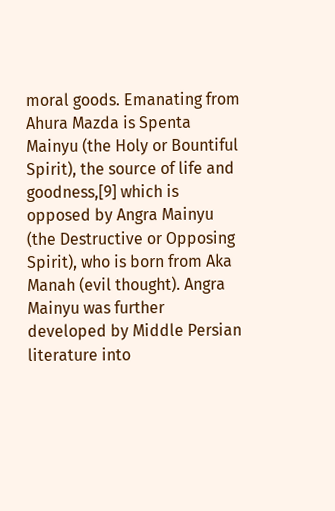moral goods. Emanating from Ahura Mazda is Spenta Mainyu (the Holy or Bountiful Spirit), the source of life and goodness,[9] which is opposed by Angra Mainyu (the Destructive or Opposing Spirit), who is born from Aka Manah (evil thought). Angra Mainyu was further developed by Middle Persian literature into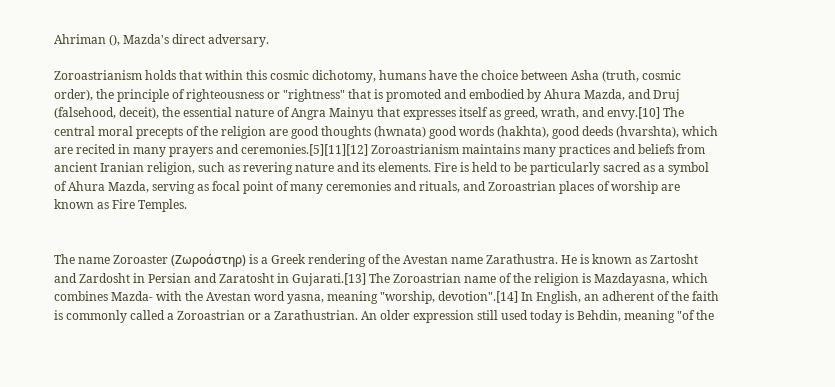Ahriman (), Mazda's direct adversary.

Zoroastrianism holds that within this cosmic dichotomy, humans have the choice between Asha (truth, cosmic order), the principle of righteousness or "rightness" that is promoted and embodied by Ahura Mazda, and Druj (falsehood, deceit), the essential nature of Angra Mainyu that expresses itself as greed, wrath, and envy.[10] The central moral precepts of the religion are good thoughts (hwnata) good words (hakhta), good deeds (hvarshta), which are recited in many prayers and ceremonies.[5][11][12] Zoroastrianism maintains many practices and beliefs from ancient Iranian religion, such as revering nature and its elements. Fire is held to be particularly sacred as a symbol of Ahura Mazda, serving as focal point of many ceremonies and rituals, and Zoroastrian places of worship are known as Fire Temples.


The name Zoroaster (Ζωροάστηρ) is a Greek rendering of the Avestan name Zarathustra. He is known as Zartosht and Zardosht in Persian and Zaratosht in Gujarati.[13] The Zoroastrian name of the religion is Mazdayasna, which combines Mazda- with the Avestan word yasna, meaning "worship, devotion".[14] In English, an adherent of the faith is commonly called a Zoroastrian or a Zarathustrian. An older expression still used today is Behdin, meaning "of the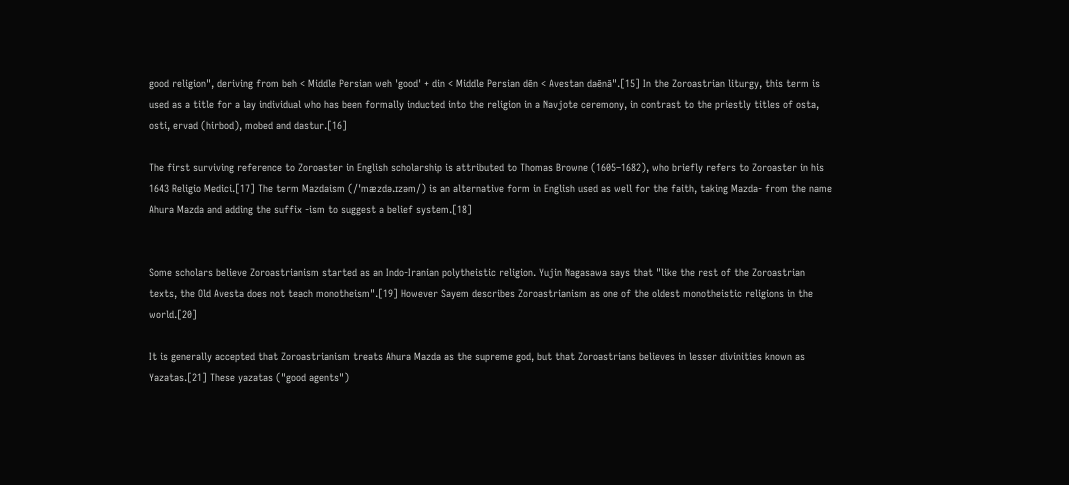good religion", deriving from beh < Middle Persian weh 'good' + din < Middle Persian dēn < Avestan daēnā".[15] In the Zoroastrian liturgy, this term is used as a title for a lay individual who has been formally inducted into the religion in a Navjote ceremony, in contrast to the priestly titles of osta, osti, ervad (hirbod), mobed and dastur.[16]

The first surviving reference to Zoroaster in English scholarship is attributed to Thomas Browne (1605–1682), who briefly refers to Zoroaster in his 1643 Religio Medici.[17] The term Mazdaism (/ˈmæzdə.ɪzəm/) is an alternative form in English used as well for the faith, taking Mazda- from the name Ahura Mazda and adding the suffix -ism to suggest a belief system.[18]


Some scholars believe Zoroastrianism started as an Indo-Iranian polytheistic religion. Yujin Nagasawa says that "like the rest of the Zoroastrian texts, the Old Avesta does not teach monotheism".[19] However Sayem describes Zoroastrianism as one of the oldest monotheistic religions in the world.[20]

It is generally accepted that Zoroastrianism treats Ahura Mazda as the supreme god, but that Zoroastrians believes in lesser divinities known as Yazatas.[21] These yazatas ("good agents")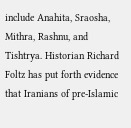include Anahita, Sraosha, Mithra, Rashnu, and Tishtrya. Historian Richard Foltz has put forth evidence that Iranians of pre-Islamic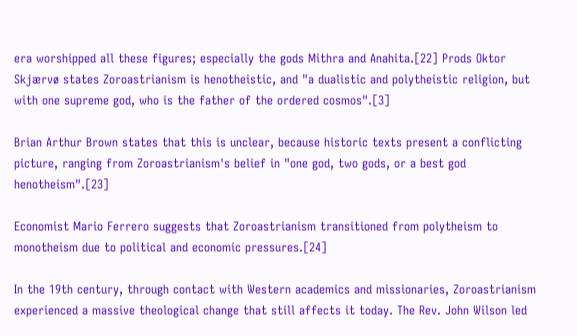era worshipped all these figures; especially the gods Mithra and Anahita.[22] Prods Oktor Skjærvø states Zoroastrianism is henotheistic, and "a dualistic and polytheistic religion, but with one supreme god, who is the father of the ordered cosmos".[3]

Brian Arthur Brown states that this is unclear, because historic texts present a conflicting picture, ranging from Zoroastrianism's belief in "one god, two gods, or a best god henotheism".[23]

Economist Mario Ferrero suggests that Zoroastrianism transitioned from polytheism to monotheism due to political and economic pressures.[24]

In the 19th century, through contact with Western academics and missionaries, Zoroastrianism experienced a massive theological change that still affects it today. The Rev. John Wilson led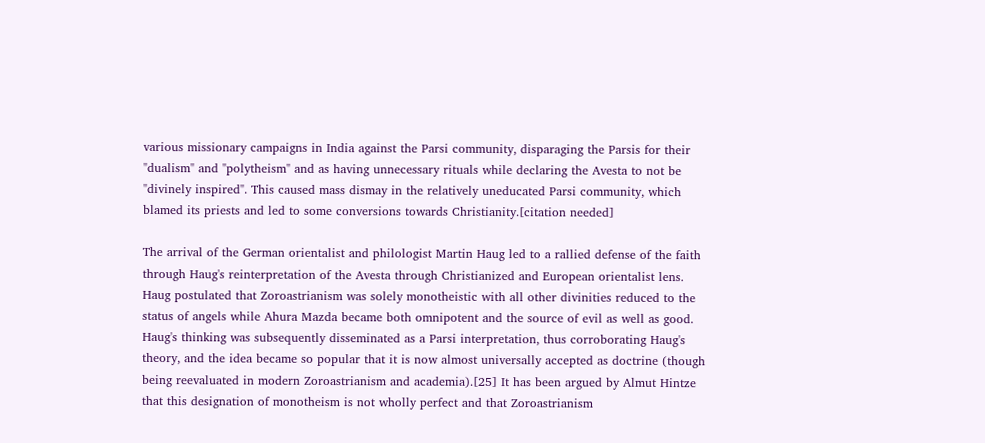various missionary campaigns in India against the Parsi community, disparaging the Parsis for their "dualism" and "polytheism" and as having unnecessary rituals while declaring the Avesta to not be "divinely inspired". This caused mass dismay in the relatively uneducated Parsi community, which blamed its priests and led to some conversions towards Christianity.[citation needed]

The arrival of the German orientalist and philologist Martin Haug led to a rallied defense of the faith through Haug's reinterpretation of the Avesta through Christianized and European orientalist lens. Haug postulated that Zoroastrianism was solely monotheistic with all other divinities reduced to the status of angels while Ahura Mazda became both omnipotent and the source of evil as well as good. Haug's thinking was subsequently disseminated as a Parsi interpretation, thus corroborating Haug's theory, and the idea became so popular that it is now almost universally accepted as doctrine (though being reevaluated in modern Zoroastrianism and academia).[25] It has been argued by Almut Hintze that this designation of monotheism is not wholly perfect and that Zoroastrianism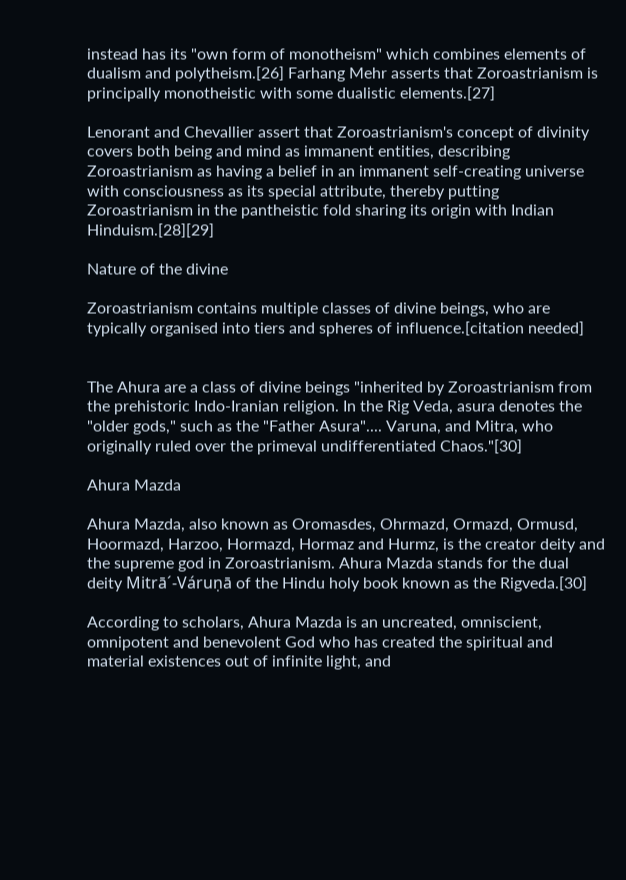instead has its "own form of monotheism" which combines elements of dualism and polytheism.[26] Farhang Mehr asserts that Zoroastrianism is principally monotheistic with some dualistic elements.[27]

Lenorant and Chevallier assert that Zoroastrianism's concept of divinity covers both being and mind as immanent entities, describing Zoroastrianism as having a belief in an immanent self-creating universe with consciousness as its special attribute, thereby putting Zoroastrianism in the pantheistic fold sharing its origin with Indian Hinduism.[28][29]

Nature of the divine

Zoroastrianism contains multiple classes of divine beings, who are typically organised into tiers and spheres of influence.[citation needed]


The Ahura are a class of divine beings "inherited by Zoroastrianism from the prehistoric Indo-Iranian religion. In the Rig Veda, asura denotes the "older gods," such as the "Father Asura".... Varuna, and Mitra, who originally ruled over the primeval undifferentiated Chaos."[30]

Ahura Mazda

Ahura Mazda, also known as Oromasdes, Ohrmazd, Ormazd, Ormusd, Hoormazd, Harzoo, Hormazd, Hormaz and Hurmz, is the creator deity and the supreme god in Zoroastrianism. Ahura Mazda stands for the dual deity Mitrāˊ-Váruṇā of the Hindu holy book known as the Rigveda.[30]

According to scholars, Ahura Mazda is an uncreated, omniscient, omnipotent and benevolent God who has created the spiritual and material existences out of infinite light, and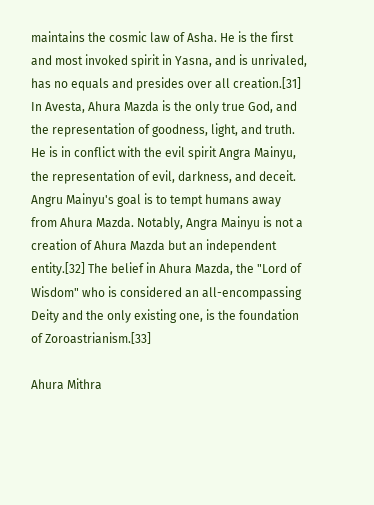maintains the cosmic law of Asha. He is the first and most invoked spirit in Yasna, and is unrivaled, has no equals and presides over all creation.[31] In Avesta, Ahura Mazda is the only true God, and the representation of goodness, light, and truth. He is in conflict with the evil spirit Angra Mainyu, the representation of evil, darkness, and deceit. Angru Mainyu's goal is to tempt humans away from Ahura Mazda. Notably, Angra Mainyu is not a creation of Ahura Mazda but an independent entity.[32] The belief in Ahura Mazda, the "Lord of Wisdom" who is considered an all-encompassing Deity and the only existing one, is the foundation of Zoroastrianism.[33]

Ahura Mithra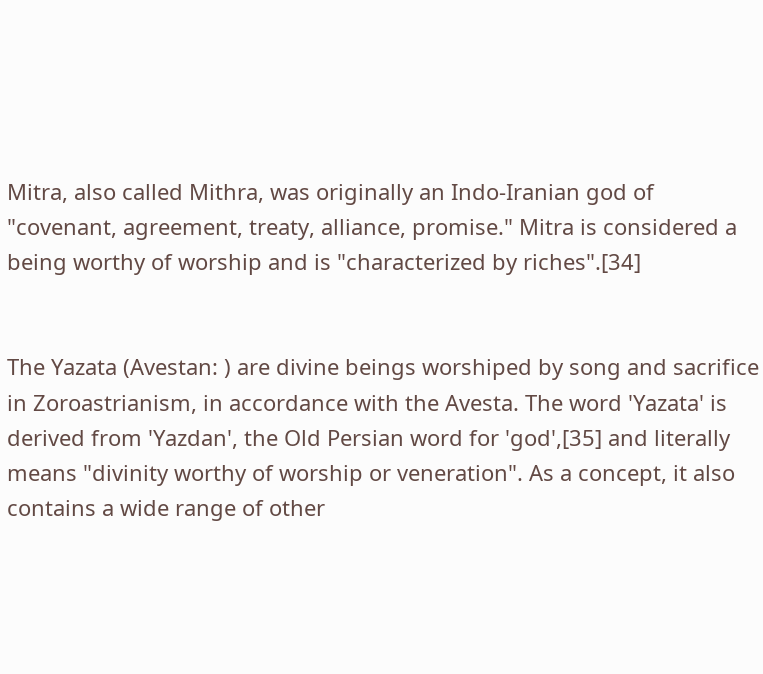Mitra, also called Mithra, was originally an Indo-Iranian god of "covenant, agreement, treaty, alliance, promise." Mitra is considered a being worthy of worship and is "characterized by riches".[34]


The Yazata (Avestan: ) are divine beings worshiped by song and sacrifice in Zoroastrianism, in accordance with the Avesta. The word 'Yazata' is derived from 'Yazdan', the Old Persian word for 'god',[35] and literally means "divinity worthy of worship or veneration". As a concept, it also contains a wide range of other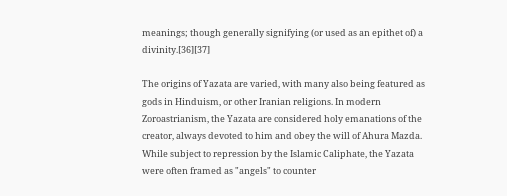meanings; though generally signifying (or used as an epithet of) a divinity.[36][37]

The origins of Yazata are varied, with many also being featured as gods in Hinduism, or other Iranian religions. In modern Zoroastrianism, the Yazata are considered holy emanations of the creator, always devoted to him and obey the will of Ahura Mazda. While subject to repression by the Islamic Caliphate, the Yazata were often framed as "angels" to counter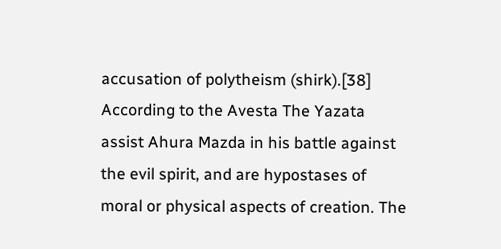accusation of polytheism (shirk).[38] According to the Avesta The Yazata assist Ahura Mazda in his battle against the evil spirit, and are hypostases of moral or physical aspects of creation. The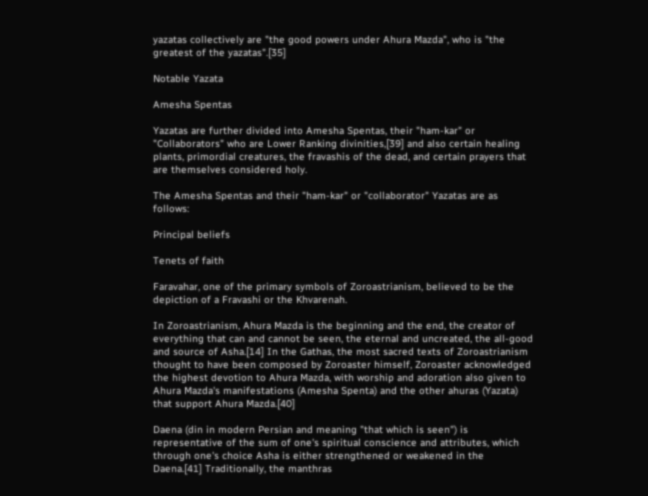yazatas collectively are "the good powers under Ahura Mazda", who is "the greatest of the yazatas".[35]

Notable Yazata

Amesha Spentas

Yazatas are further divided into Amesha Spentas, their "ham-kar" or "Collaborators" who are Lower Ranking divinities,[39] and also certain healing plants, primordial creatures, the fravashis of the dead, and certain prayers that are themselves considered holy.

The Amesha Spentas and their "ham-kar" or "collaborator" Yazatas are as follows:

Principal beliefs

Tenets of faith

Faravahar, one of the primary symbols of Zoroastrianism, believed to be the depiction of a Fravashi or the Khvarenah.

In Zoroastrianism, Ahura Mazda is the beginning and the end, the creator of everything that can and cannot be seen, the eternal and uncreated, the all-good and source of Asha.[14] In the Gathas, the most sacred texts of Zoroastrianism thought to have been composed by Zoroaster himself, Zoroaster acknowledged the highest devotion to Ahura Mazda, with worship and adoration also given to Ahura Mazda's manifestations (Amesha Spenta) and the other ahuras (Yazata) that support Ahura Mazda.[40]

Daena (din in modern Persian and meaning "that which is seen") is representative of the sum of one's spiritual conscience and attributes, which through one's choice Asha is either strengthened or weakened in the Daena.[41] Traditionally, the manthras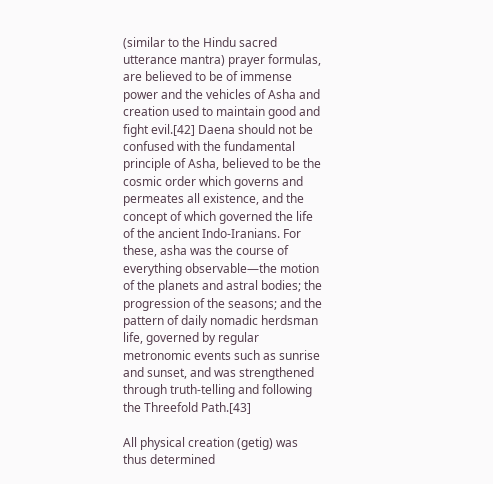(similar to the Hindu sacred utterance mantra) prayer formulas, are believed to be of immense power and the vehicles of Asha and creation used to maintain good and fight evil.[42] Daena should not be confused with the fundamental principle of Asha, believed to be the cosmic order which governs and permeates all existence, and the concept of which governed the life of the ancient Indo-Iranians. For these, asha was the course of everything observable—the motion of the planets and astral bodies; the progression of the seasons; and the pattern of daily nomadic herdsman life, governed by regular metronomic events such as sunrise and sunset, and was strengthened through truth-telling and following the Threefold Path.[43]

All physical creation (getig) was thus determined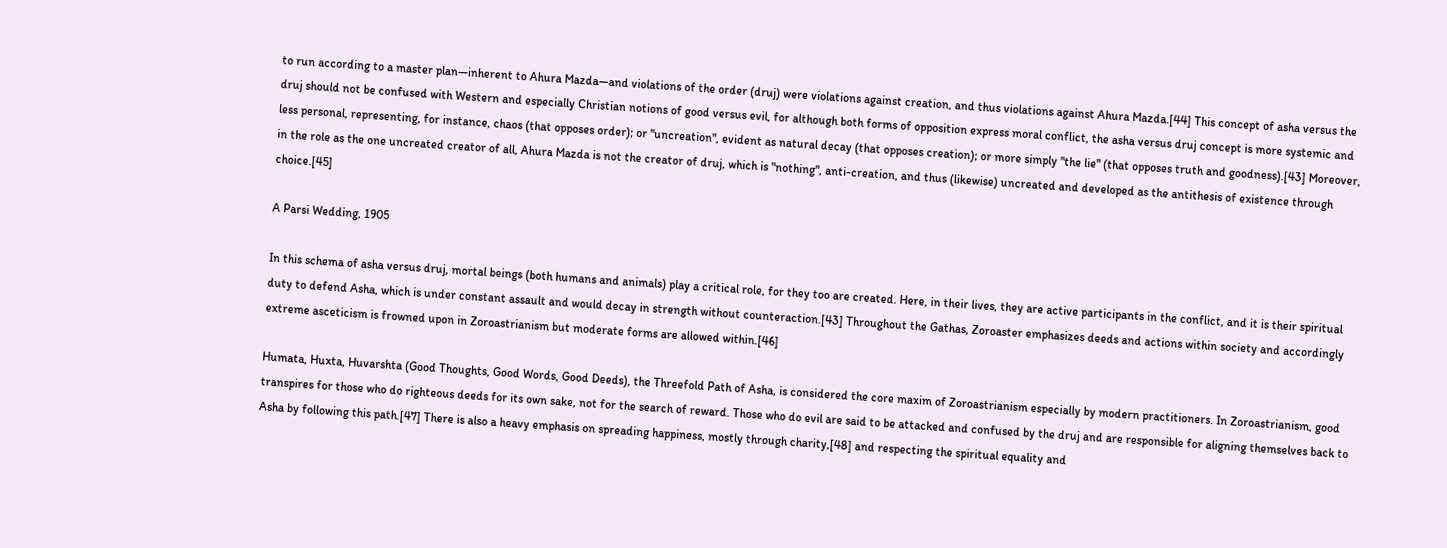to run according to a master plan—inherent to Ahura Mazda—and violations of the order (druj) were violations against creation, and thus violations against Ahura Mazda.[44] This concept of asha versus the druj should not be confused with Western and especially Christian notions of good versus evil, for although both forms of opposition express moral conflict, the asha versus druj concept is more systemic and less personal, representing, for instance, chaos (that opposes order); or "uncreation", evident as natural decay (that opposes creation); or more simply "the lie" (that opposes truth and goodness).[43] Moreover, in the role as the one uncreated creator of all, Ahura Mazda is not the creator of druj, which is "nothing", anti-creation, and thus (likewise) uncreated and developed as the antithesis of existence through choice.[45]

A Parsi Wedding, 1905

In this schema of asha versus druj, mortal beings (both humans and animals) play a critical role, for they too are created. Here, in their lives, they are active participants in the conflict, and it is their spiritual duty to defend Asha, which is under constant assault and would decay in strength without counteraction.[43] Throughout the Gathas, Zoroaster emphasizes deeds and actions within society and accordingly extreme asceticism is frowned upon in Zoroastrianism but moderate forms are allowed within.[46]

Humata, Huxta, Huvarshta (Good Thoughts, Good Words, Good Deeds), the Threefold Path of Asha, is considered the core maxim of Zoroastrianism especially by modern practitioners. In Zoroastrianism, good transpires for those who do righteous deeds for its own sake, not for the search of reward. Those who do evil are said to be attacked and confused by the druj and are responsible for aligning themselves back to Asha by following this path.[47] There is also a heavy emphasis on spreading happiness, mostly through charity,[48] and respecting the spiritual equality and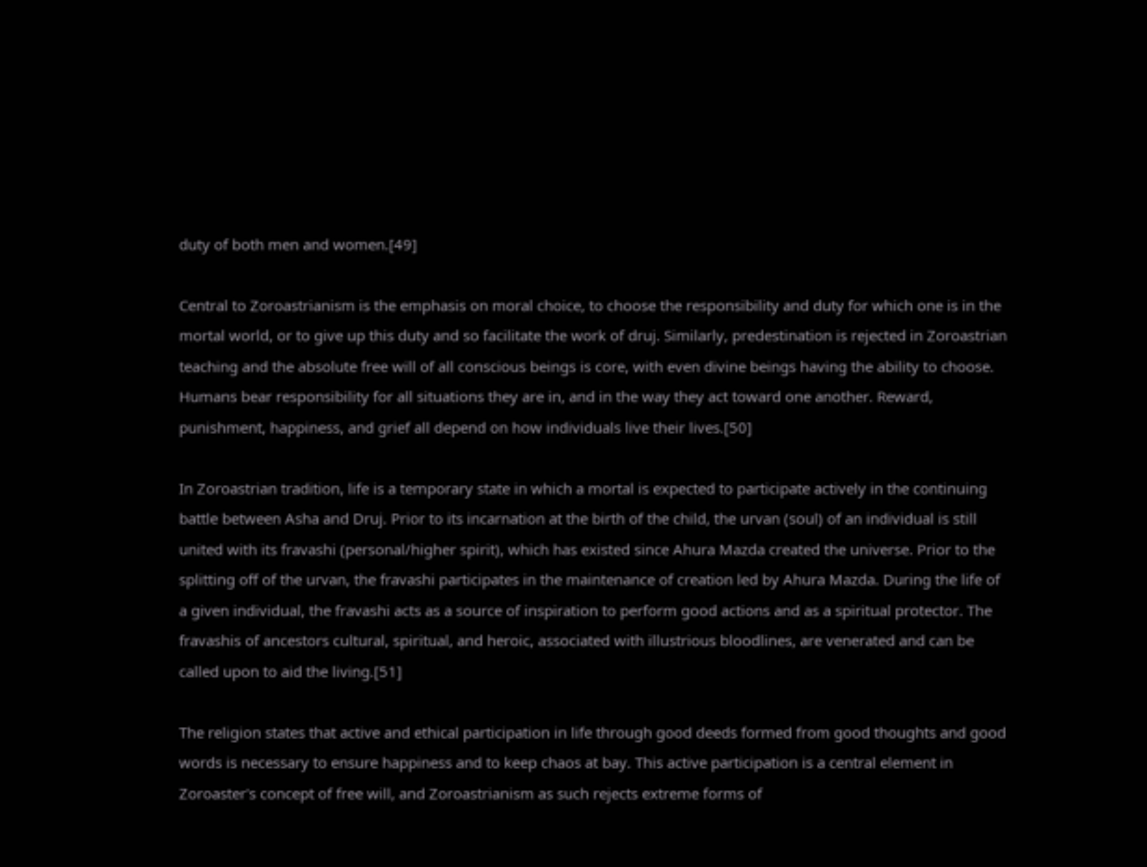duty of both men and women.[49]

Central to Zoroastrianism is the emphasis on moral choice, to choose the responsibility and duty for which one is in the mortal world, or to give up this duty and so facilitate the work of druj. Similarly, predestination is rejected in Zoroastrian teaching and the absolute free will of all conscious beings is core, with even divine beings having the ability to choose. Humans bear responsibility for all situations they are in, and in the way they act toward one another. Reward, punishment, happiness, and grief all depend on how individuals live their lives.[50]

In Zoroastrian tradition, life is a temporary state in which a mortal is expected to participate actively in the continuing battle between Asha and Druj. Prior to its incarnation at the birth of the child, the urvan (soul) of an individual is still united with its fravashi (personal/higher spirit), which has existed since Ahura Mazda created the universe. Prior to the splitting off of the urvan, the fravashi participates in the maintenance of creation led by Ahura Mazda. During the life of a given individual, the fravashi acts as a source of inspiration to perform good actions and as a spiritual protector. The fravashis of ancestors cultural, spiritual, and heroic, associated with illustrious bloodlines, are venerated and can be called upon to aid the living.[51]

The religion states that active and ethical participation in life through good deeds formed from good thoughts and good words is necessary to ensure happiness and to keep chaos at bay. This active participation is a central element in Zoroaster's concept of free will, and Zoroastrianism as such rejects extreme forms of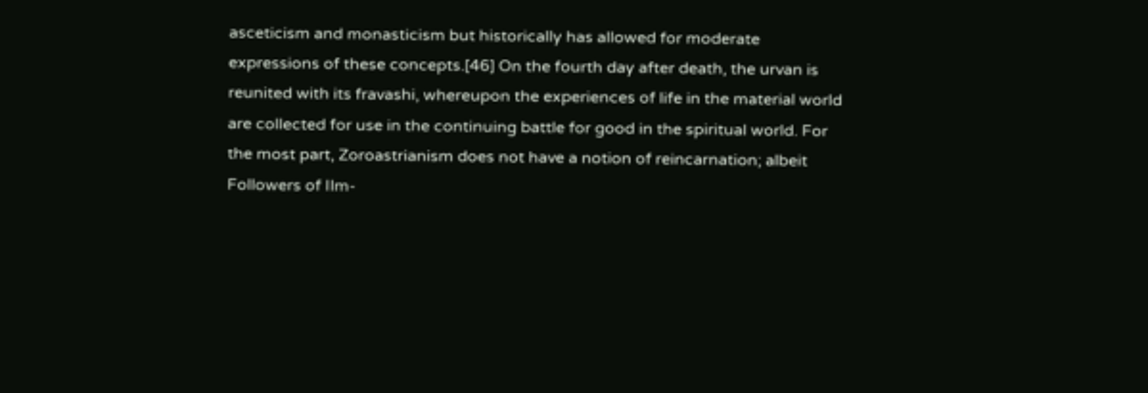asceticism and monasticism but historically has allowed for moderate expressions of these concepts.[46] On the fourth day after death, the urvan is reunited with its fravashi, whereupon the experiences of life in the material world are collected for use in the continuing battle for good in the spiritual world. For the most part, Zoroastrianism does not have a notion of reincarnation; albeit Followers of Ilm-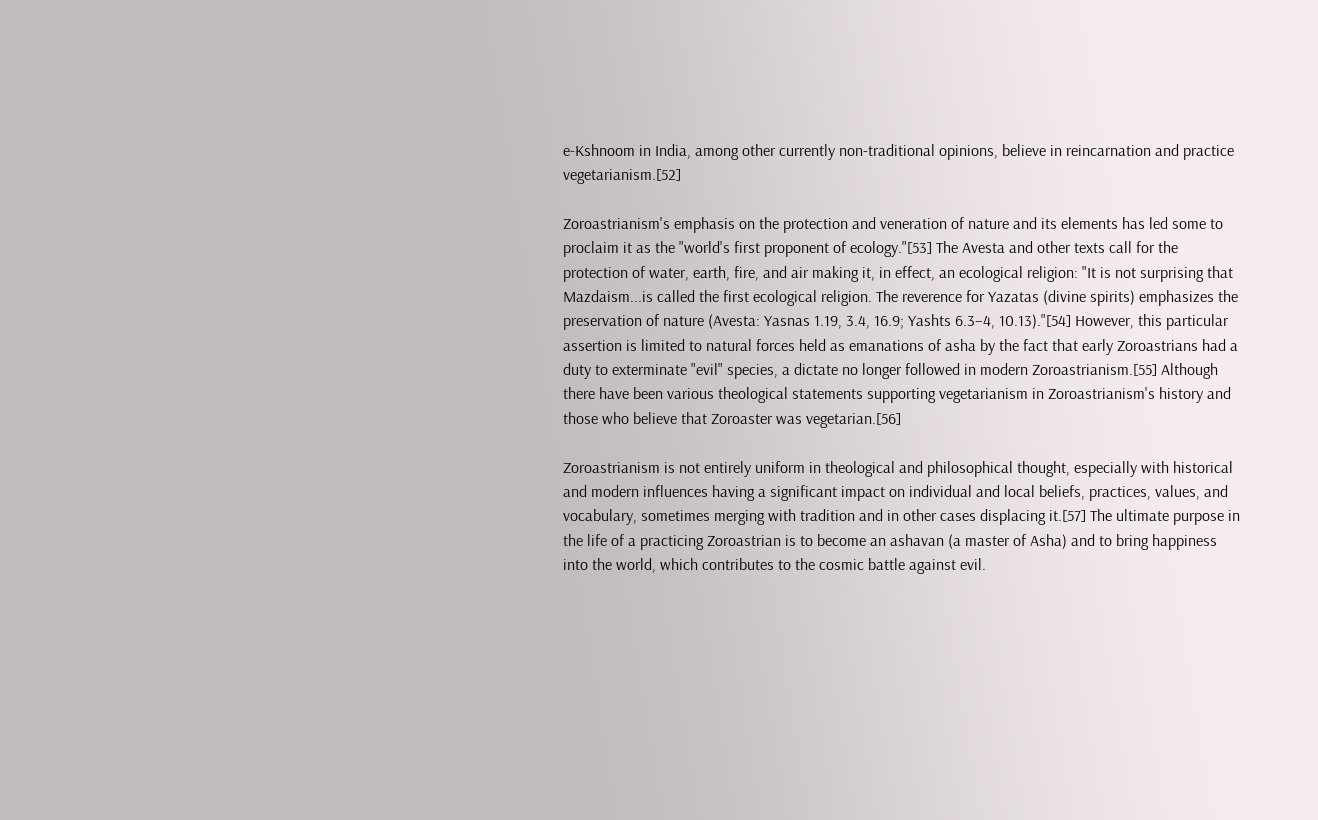e-Kshnoom in India, among other currently non-traditional opinions, believe in reincarnation and practice vegetarianism.[52]

Zoroastrianism's emphasis on the protection and veneration of nature and its elements has led some to proclaim it as the "world's first proponent of ecology."[53] The Avesta and other texts call for the protection of water, earth, fire, and air making it, in effect, an ecological religion: "It is not surprising that Mazdaism...is called the first ecological religion. The reverence for Yazatas (divine spirits) emphasizes the preservation of nature (Avesta: Yasnas 1.19, 3.4, 16.9; Yashts 6.3–4, 10.13)."[54] However, this particular assertion is limited to natural forces held as emanations of asha by the fact that early Zoroastrians had a duty to exterminate "evil" species, a dictate no longer followed in modern Zoroastrianism.[55] Although there have been various theological statements supporting vegetarianism in Zoroastrianism's history and those who believe that Zoroaster was vegetarian.[56]

Zoroastrianism is not entirely uniform in theological and philosophical thought, especially with historical and modern influences having a significant impact on individual and local beliefs, practices, values, and vocabulary, sometimes merging with tradition and in other cases displacing it.[57] The ultimate purpose in the life of a practicing Zoroastrian is to become an ashavan (a master of Asha) and to bring happiness into the world, which contributes to the cosmic battle against evil.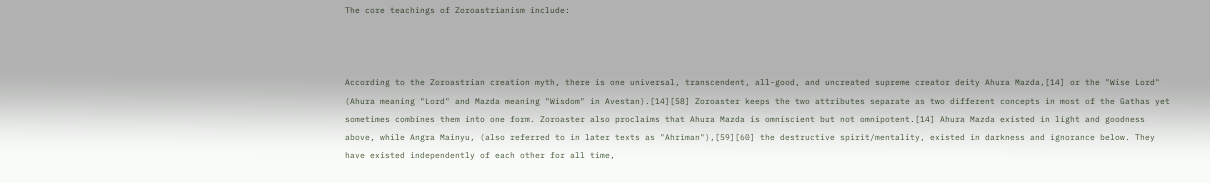The core teachings of Zoroastrianism include:



According to the Zoroastrian creation myth, there is one universal, transcendent, all-good, and uncreated supreme creator deity Ahura Mazda,[14] or the "Wise Lord" (Ahura meaning "Lord" and Mazda meaning "Wisdom" in Avestan).[14][58] Zoroaster keeps the two attributes separate as two different concepts in most of the Gathas yet sometimes combines them into one form. Zoroaster also proclaims that Ahura Mazda is omniscient but not omnipotent.[14] Ahura Mazda existed in light and goodness above, while Angra Mainyu, (also referred to in later texts as "Ahriman"),[59][60] the destructive spirit/mentality, existed in darkness and ignorance below. They have existed independently of each other for all time,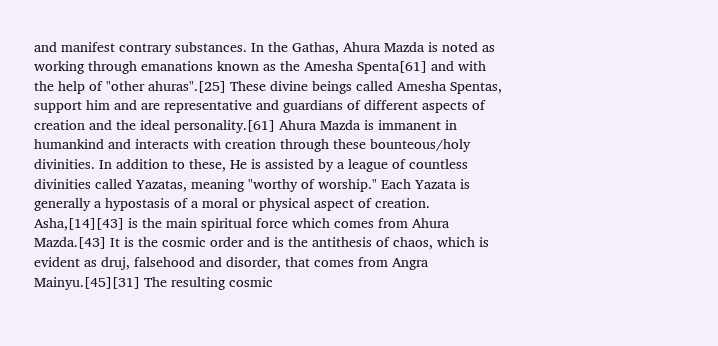and manifest contrary substances. In the Gathas, Ahura Mazda is noted as working through emanations known as the Amesha Spenta[61] and with the help of "other ahuras".[25] These divine beings called Amesha Spentas, support him and are representative and guardians of different aspects of creation and the ideal personality.[61] Ahura Mazda is immanent in humankind and interacts with creation through these bounteous/holy divinities. In addition to these, He is assisted by a league of countless divinities called Yazatas, meaning "worthy of worship." Each Yazata is generally a hypostasis of a moral or physical aspect of creation. Asha,[14][43] is the main spiritual force which comes from Ahura Mazda.[43] It is the cosmic order and is the antithesis of chaos, which is evident as druj, falsehood and disorder, that comes from Angra Mainyu.[45][31] The resulting cosmic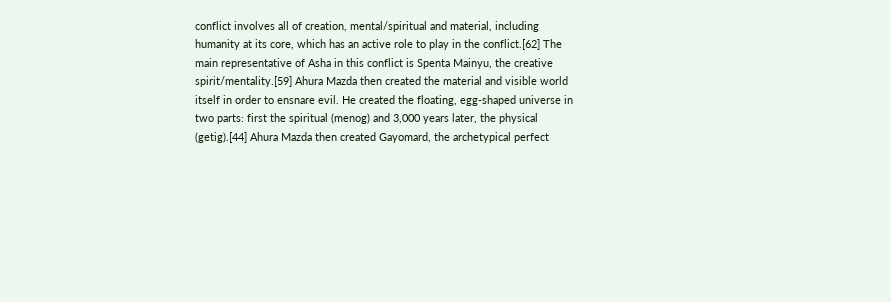conflict involves all of creation, mental/spiritual and material, including humanity at its core, which has an active role to play in the conflict.[62] The main representative of Asha in this conflict is Spenta Mainyu, the creative spirit/mentality.[59] Ahura Mazda then created the material and visible world itself in order to ensnare evil. He created the floating, egg-shaped universe in two parts: first the spiritual (menog) and 3,000 years later, the physical (getig).[44] Ahura Mazda then created Gayomard, the archetypical perfect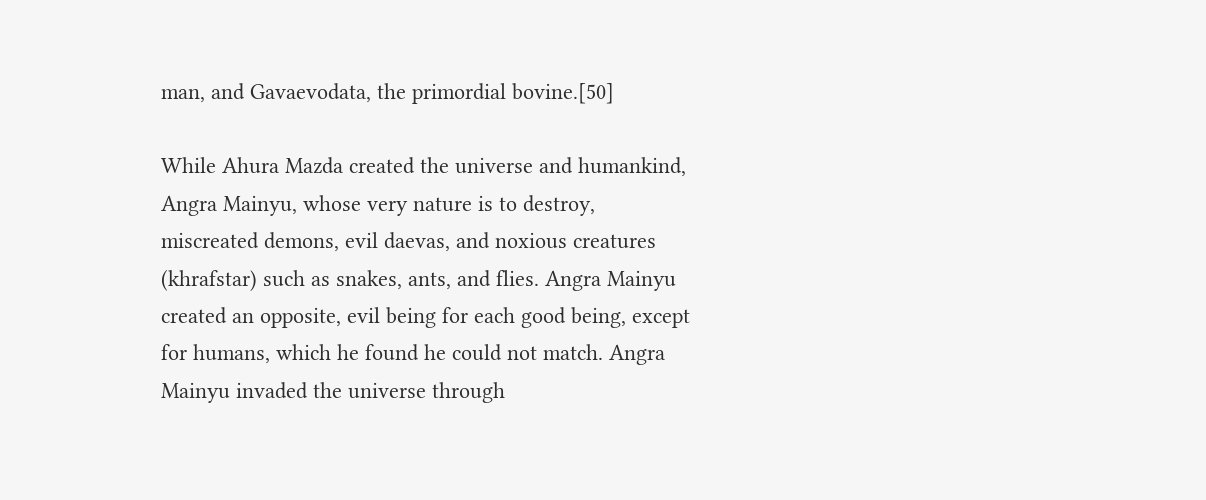man, and Gavaevodata, the primordial bovine.[50]

While Ahura Mazda created the universe and humankind, Angra Mainyu, whose very nature is to destroy, miscreated demons, evil daevas, and noxious creatures (khrafstar) such as snakes, ants, and flies. Angra Mainyu created an opposite, evil being for each good being, except for humans, which he found he could not match. Angra Mainyu invaded the universe through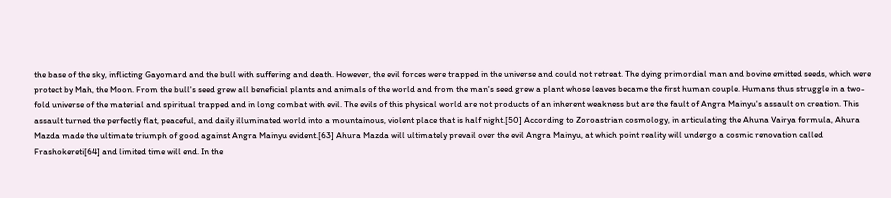the base of the sky, inflicting Gayomard and the bull with suffering and death. However, the evil forces were trapped in the universe and could not retreat. The dying primordial man and bovine emitted seeds, which were protect by Mah, the Moon. From the bull's seed grew all beneficial plants and animals of the world and from the man's seed grew a plant whose leaves became the first human couple. Humans thus struggle in a two-fold universe of the material and spiritual trapped and in long combat with evil. The evils of this physical world are not products of an inherent weakness but are the fault of Angra Mainyu's assault on creation. This assault turned the perfectly flat, peaceful, and daily illuminated world into a mountainous, violent place that is half night.[50] According to Zoroastrian cosmology, in articulating the Ahuna Vairya formula, Ahura Mazda made the ultimate triumph of good against Angra Mainyu evident.[63] Ahura Mazda will ultimately prevail over the evil Angra Mainyu, at which point reality will undergo a cosmic renovation called Frashokereti[64] and limited time will end. In the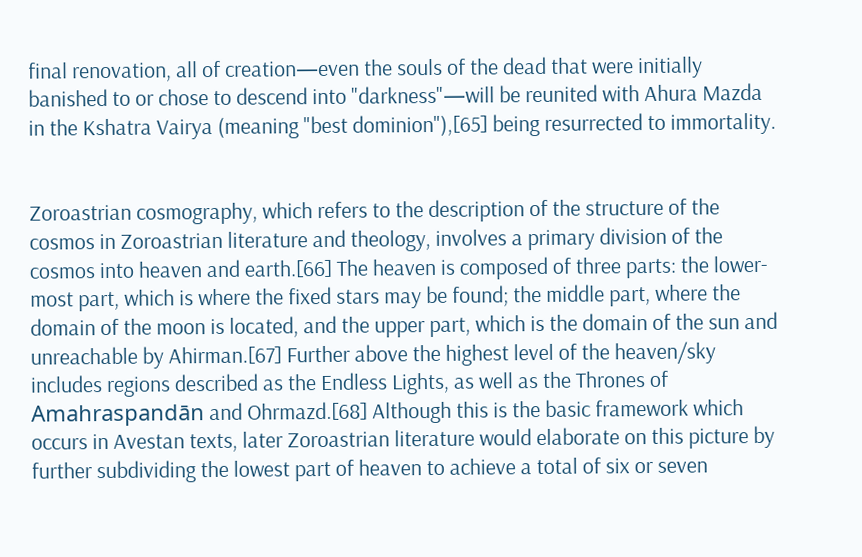final renovation, all of creation—even the souls of the dead that were initially banished to or chose to descend into "darkness"—will be reunited with Ahura Mazda in the Kshatra Vairya (meaning "best dominion"),[65] being resurrected to immortality.


Zoroastrian cosmography, which refers to the description of the structure of the cosmos in Zoroastrian literature and theology, involves a primary division of the cosmos into heaven and earth.[66] The heaven is composed of three parts: the lower-most part, which is where the fixed stars may be found; the middle part, where the domain of the moon is located, and the upper part, which is the domain of the sun and unreachable by Ahirman.[67] Further above the highest level of the heaven/sky includes regions described as the Endless Lights, as well as the Thrones of Amahraspandān and Ohrmazd.[68] Although this is the basic framework which occurs in Avestan texts, later Zoroastrian literature would elaborate on this picture by further subdividing the lowest part of heaven to achieve a total of six or seven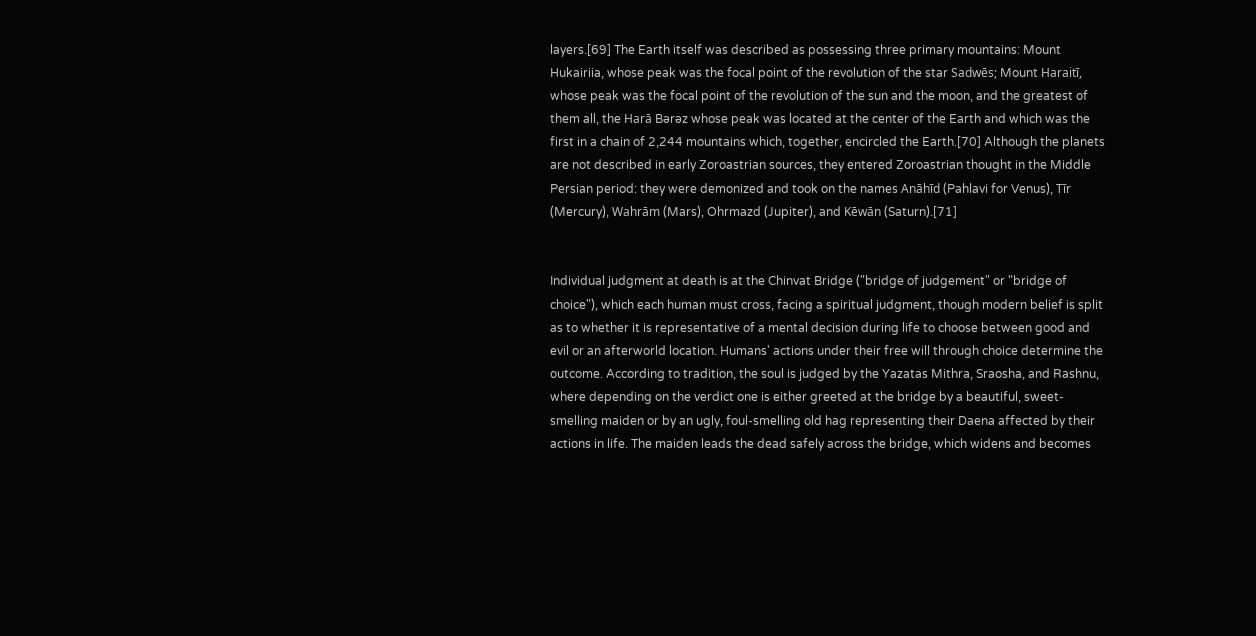layers.[69] The Earth itself was described as possessing three primary mountains: Mount Hukairiia, whose peak was the focal point of the revolution of the star Sadwēs; Mount Haraitī, whose peak was the focal point of the revolution of the sun and the moon, and the greatest of them all, the Harā Bərəz whose peak was located at the center of the Earth and which was the first in a chain of 2,244 mountains which, together, encircled the Earth.[70] Although the planets are not described in early Zoroastrian sources, they entered Zoroastrian thought in the Middle Persian period: they were demonized and took on the names Anāhīd (Pahlavi for Venus), Tīr (Mercury), Wahrām (Mars), Ohrmazd (Jupiter), and Kēwān (Saturn).[71]


Individual judgment at death is at the Chinvat Bridge ("bridge of judgement" or "bridge of choice"), which each human must cross, facing a spiritual judgment, though modern belief is split as to whether it is representative of a mental decision during life to choose between good and evil or an afterworld location. Humans' actions under their free will through choice determine the outcome. According to tradition, the soul is judged by the Yazatas Mithra, Sraosha, and Rashnu, where depending on the verdict one is either greeted at the bridge by a beautiful, sweet-smelling maiden or by an ugly, foul-smelling old hag representing their Daena affected by their actions in life. The maiden leads the dead safely across the bridge, which widens and becomes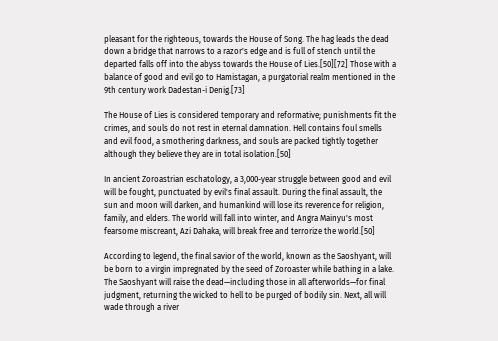pleasant for the righteous, towards the House of Song. The hag leads the dead down a bridge that narrows to a razor's edge and is full of stench until the departed falls off into the abyss towards the House of Lies.[50][72] Those with a balance of good and evil go to Hamistagan, a purgatorial realm mentioned in the 9th century work Dadestan-i Denig.[73]

The House of Lies is considered temporary and reformative; punishments fit the crimes, and souls do not rest in eternal damnation. Hell contains foul smells and evil food, a smothering darkness, and souls are packed tightly together although they believe they are in total isolation.[50]

In ancient Zoroastrian eschatology, a 3,000-year struggle between good and evil will be fought, punctuated by evil's final assault. During the final assault, the sun and moon will darken, and humankind will lose its reverence for religion, family, and elders. The world will fall into winter, and Angra Mainyu's most fearsome miscreant, Azi Dahaka, will break free and terrorize the world.[50]

According to legend, the final savior of the world, known as the Saoshyant, will be born to a virgin impregnated by the seed of Zoroaster while bathing in a lake. The Saoshyant will raise the dead—including those in all afterworlds—for final judgment, returning the wicked to hell to be purged of bodily sin. Next, all will wade through a river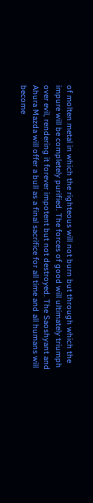of molten metal in which the righteous will not burn but through which the impure will be completely purified. The forces of good will ultimately triumph over evil, rendering it forever impotent but not destroyed. The Saoshyant and Ahura Mazda will offer a bull as a final sacrifice for all time and all humans will become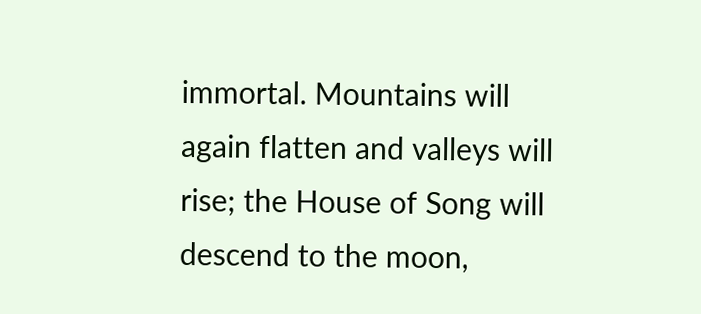immortal. Mountains will again flatten and valleys will rise; the House of Song will descend to the moon,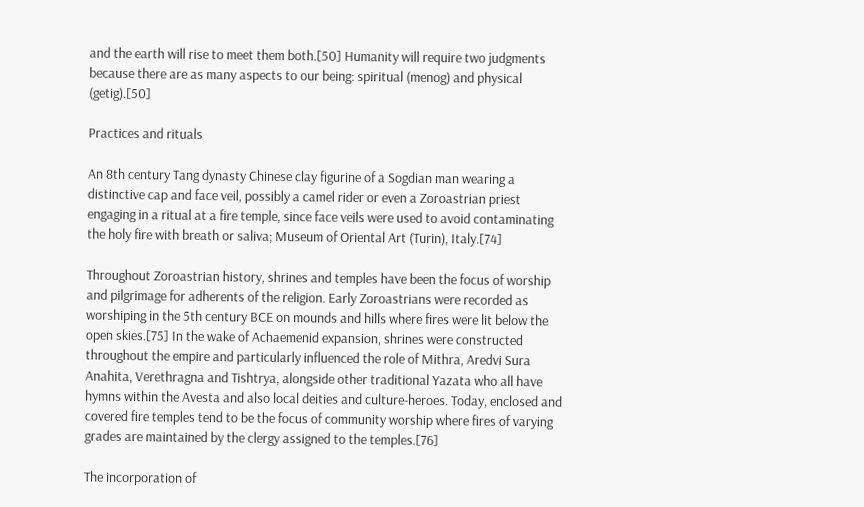and the earth will rise to meet them both.[50] Humanity will require two judgments because there are as many aspects to our being: spiritual (menog) and physical (getig).[50]

Practices and rituals

An 8th century Tang dynasty Chinese clay figurine of a Sogdian man wearing a distinctive cap and face veil, possibly a camel rider or even a Zoroastrian priest engaging in a ritual at a fire temple, since face veils were used to avoid contaminating the holy fire with breath or saliva; Museum of Oriental Art (Turin), Italy.[74]

Throughout Zoroastrian history, shrines and temples have been the focus of worship and pilgrimage for adherents of the religion. Early Zoroastrians were recorded as worshiping in the 5th century BCE on mounds and hills where fires were lit below the open skies.[75] In the wake of Achaemenid expansion, shrines were constructed throughout the empire and particularly influenced the role of Mithra, Aredvi Sura Anahita, Verethragna and Tishtrya, alongside other traditional Yazata who all have hymns within the Avesta and also local deities and culture-heroes. Today, enclosed and covered fire temples tend to be the focus of community worship where fires of varying grades are maintained by the clergy assigned to the temples.[76]

The incorporation of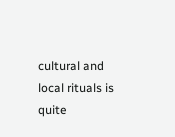cultural and local rituals is quite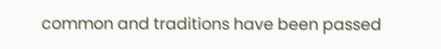common and traditions have been passed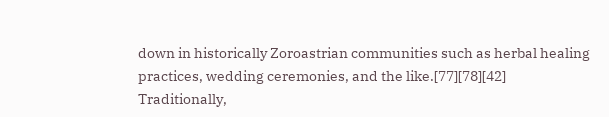down in historically Zoroastrian communities such as herbal healing practices, wedding ceremonies, and the like.[77][78][42] Traditionally,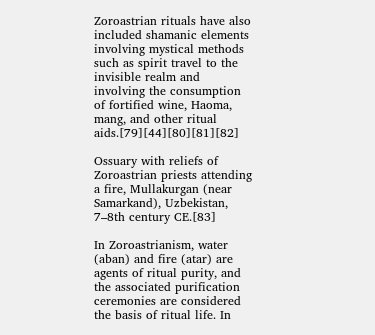Zoroastrian rituals have also included shamanic elements involving mystical methods such as spirit travel to the invisible realm and involving the consumption of fortified wine, Haoma, mang, and other ritual aids.[79][44][80][81][82]

Ossuary with reliefs of Zoroastrian priests attending a fire, Mullakurgan (near Samarkand), Uzbekistan, 7–8th century CE.[83]

In Zoroastrianism, water (aban) and fire (atar) are agents of ritual purity, and the associated purification ceremonies are considered the basis of ritual life. In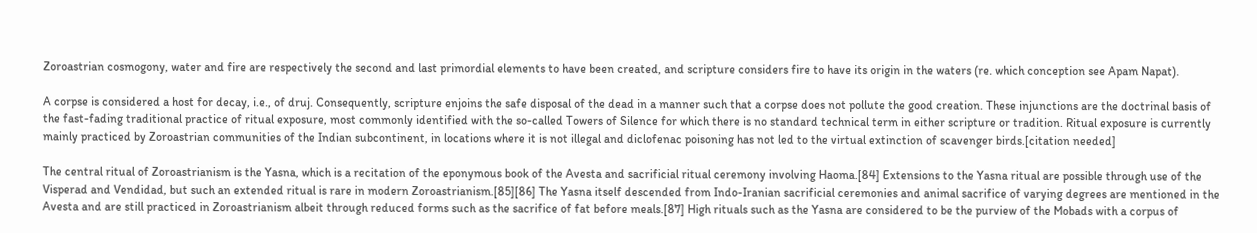Zoroastrian cosmogony, water and fire are respectively the second and last primordial elements to have been created, and scripture considers fire to have its origin in the waters (re. which conception see Apam Napat).

A corpse is considered a host for decay, i.e., of druj. Consequently, scripture enjoins the safe disposal of the dead in a manner such that a corpse does not pollute the good creation. These injunctions are the doctrinal basis of the fast-fading traditional practice of ritual exposure, most commonly identified with the so-called Towers of Silence for which there is no standard technical term in either scripture or tradition. Ritual exposure is currently mainly practiced by Zoroastrian communities of the Indian subcontinent, in locations where it is not illegal and diclofenac poisoning has not led to the virtual extinction of scavenger birds.[citation needed]

The central ritual of Zoroastrianism is the Yasna, which is a recitation of the eponymous book of the Avesta and sacrificial ritual ceremony involving Haoma.[84] Extensions to the Yasna ritual are possible through use of the Visperad and Vendidad, but such an extended ritual is rare in modern Zoroastrianism.[85][86] The Yasna itself descended from Indo-Iranian sacrificial ceremonies and animal sacrifice of varying degrees are mentioned in the Avesta and are still practiced in Zoroastrianism albeit through reduced forms such as the sacrifice of fat before meals.[87] High rituals such as the Yasna are considered to be the purview of the Mobads with a corpus of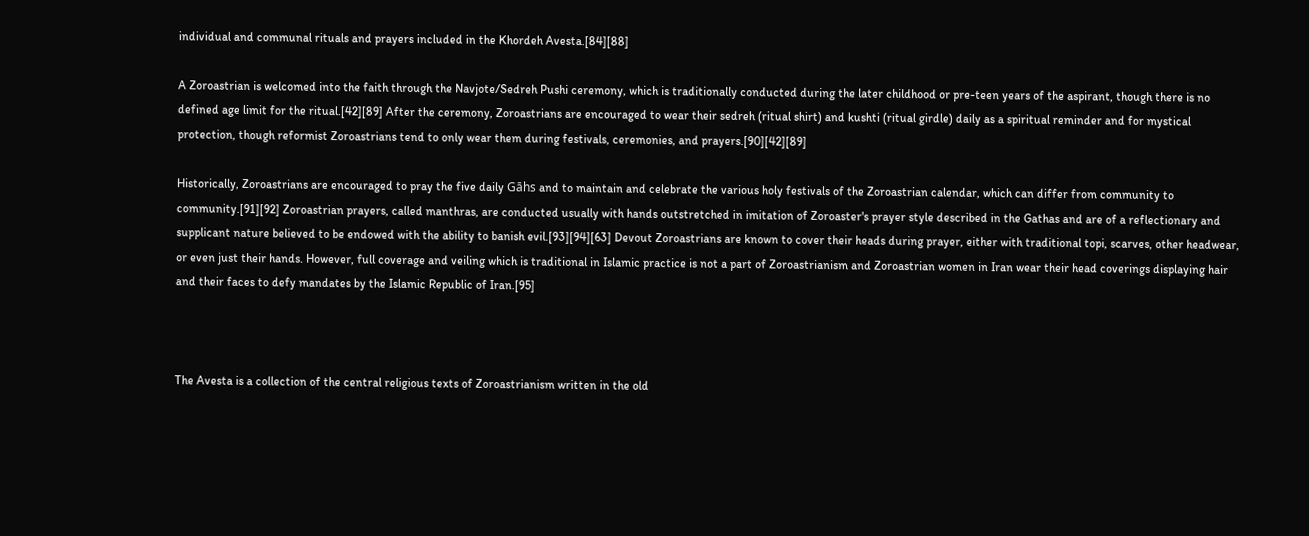individual and communal rituals and prayers included in the Khordeh Avesta.[84][88]

A Zoroastrian is welcomed into the faith through the Navjote/Sedreh Pushi ceremony, which is traditionally conducted during the later childhood or pre-teen years of the aspirant, though there is no defined age limit for the ritual.[42][89] After the ceremony, Zoroastrians are encouraged to wear their sedreh (ritual shirt) and kushti (ritual girdle) daily as a spiritual reminder and for mystical protection, though reformist Zoroastrians tend to only wear them during festivals, ceremonies, and prayers.[90][42][89]

Historically, Zoroastrians are encouraged to pray the five daily Gāhs and to maintain and celebrate the various holy festivals of the Zoroastrian calendar, which can differ from community to community.[91][92] Zoroastrian prayers, called manthras, are conducted usually with hands outstretched in imitation of Zoroaster's prayer style described in the Gathas and are of a reflectionary and supplicant nature believed to be endowed with the ability to banish evil.[93][94][63] Devout Zoroastrians are known to cover their heads during prayer, either with traditional topi, scarves, other headwear, or even just their hands. However, full coverage and veiling which is traditional in Islamic practice is not a part of Zoroastrianism and Zoroastrian women in Iran wear their head coverings displaying hair and their faces to defy mandates by the Islamic Republic of Iran.[95]



The Avesta is a collection of the central religious texts of Zoroastrianism written in the old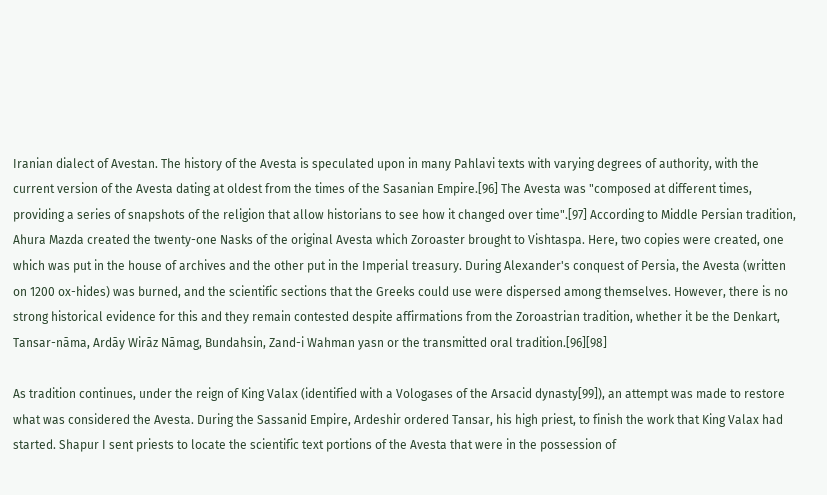Iranian dialect of Avestan. The history of the Avesta is speculated upon in many Pahlavi texts with varying degrees of authority, with the current version of the Avesta dating at oldest from the times of the Sasanian Empire.[96] The Avesta was "composed at different times, providing a series of snapshots of the religion that allow historians to see how it changed over time".[97] According to Middle Persian tradition, Ahura Mazda created the twenty-one Nasks of the original Avesta which Zoroaster brought to Vishtaspa. Here, two copies were created, one which was put in the house of archives and the other put in the Imperial treasury. During Alexander's conquest of Persia, the Avesta (written on 1200 ox-hides) was burned, and the scientific sections that the Greeks could use were dispersed among themselves. However, there is no strong historical evidence for this and they remain contested despite affirmations from the Zoroastrian tradition, whether it be the Denkart, Tansar-nāma, Ardāy Wirāz Nāmag, Bundahsin, Zand-i Wahman yasn or the transmitted oral tradition.[96][98]

As tradition continues, under the reign of King Valax (identified with a Vologases of the Arsacid dynasty[99]), an attempt was made to restore what was considered the Avesta. During the Sassanid Empire, Ardeshir ordered Tansar, his high priest, to finish the work that King Valax had started. Shapur I sent priests to locate the scientific text portions of the Avesta that were in the possession of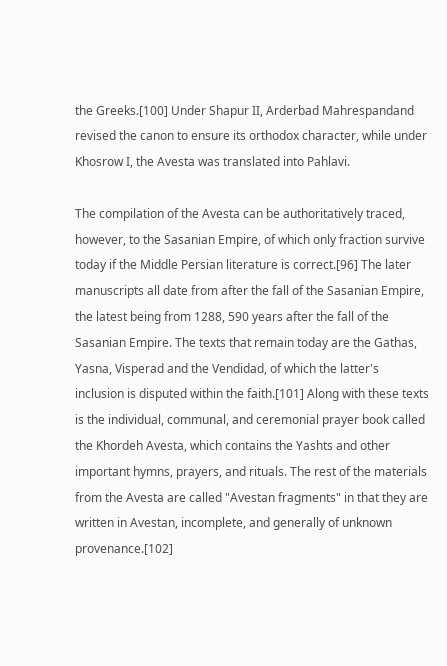the Greeks.[100] Under Shapur II, Arderbad Mahrespandand revised the canon to ensure its orthodox character, while under Khosrow I, the Avesta was translated into Pahlavi.

The compilation of the Avesta can be authoritatively traced, however, to the Sasanian Empire, of which only fraction survive today if the Middle Persian literature is correct.[96] The later manuscripts all date from after the fall of the Sasanian Empire, the latest being from 1288, 590 years after the fall of the Sasanian Empire. The texts that remain today are the Gathas, Yasna, Visperad and the Vendidad, of which the latter's inclusion is disputed within the faith.[101] Along with these texts is the individual, communal, and ceremonial prayer book called the Khordeh Avesta, which contains the Yashts and other important hymns, prayers, and rituals. The rest of the materials from the Avesta are called "Avestan fragments" in that they are written in Avestan, incomplete, and generally of unknown provenance.[102]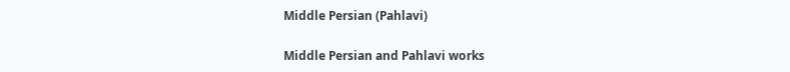Middle Persian (Pahlavi)

Middle Persian and Pahlavi works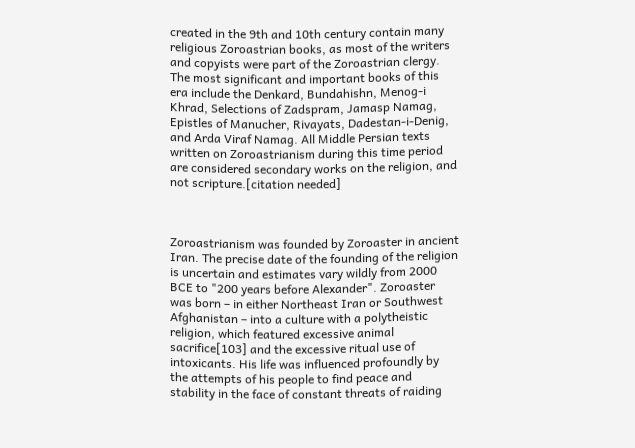created in the 9th and 10th century contain many religious Zoroastrian books, as most of the writers and copyists were part of the Zoroastrian clergy. The most significant and important books of this era include the Denkard, Bundahishn, Menog-i Khrad, Selections of Zadspram, Jamasp Namag, Epistles of Manucher, Rivayats, Dadestan-i-Denig, and Arda Viraf Namag. All Middle Persian texts written on Zoroastrianism during this time period are considered secondary works on the religion, and not scripture.[citation needed]



Zoroastrianism was founded by Zoroaster in ancient Iran. The precise date of the founding of the religion is uncertain and estimates vary wildly from 2000 BCE to "200 years before Alexander". Zoroaster was born – in either Northeast Iran or Southwest Afghanistan – into a culture with a polytheistic religion, which featured excessive animal sacrifice[103] and the excessive ritual use of intoxicants. His life was influenced profoundly by the attempts of his people to find peace and stability in the face of constant threats of raiding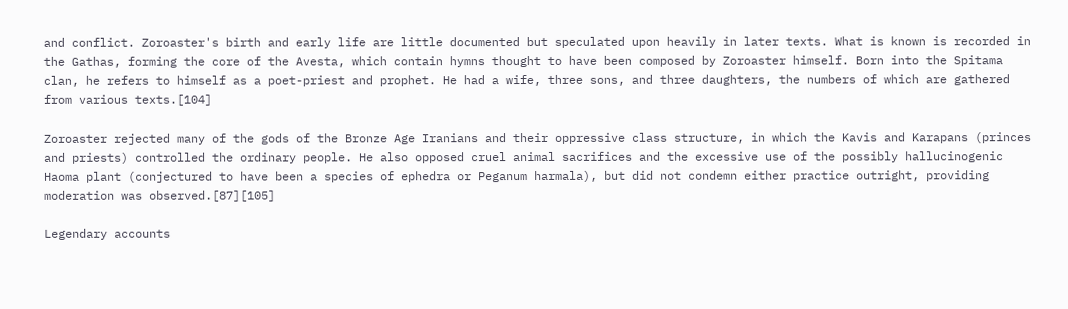and conflict. Zoroaster's birth and early life are little documented but speculated upon heavily in later texts. What is known is recorded in the Gathas, forming the core of the Avesta, which contain hymns thought to have been composed by Zoroaster himself. Born into the Spitama clan, he refers to himself as a poet-priest and prophet. He had a wife, three sons, and three daughters, the numbers of which are gathered from various texts.[104]

Zoroaster rejected many of the gods of the Bronze Age Iranians and their oppressive class structure, in which the Kavis and Karapans (princes and priests) controlled the ordinary people. He also opposed cruel animal sacrifices and the excessive use of the possibly hallucinogenic Haoma plant (conjectured to have been a species of ephedra or Peganum harmala), but did not condemn either practice outright, providing moderation was observed.[87][105]

Legendary accounts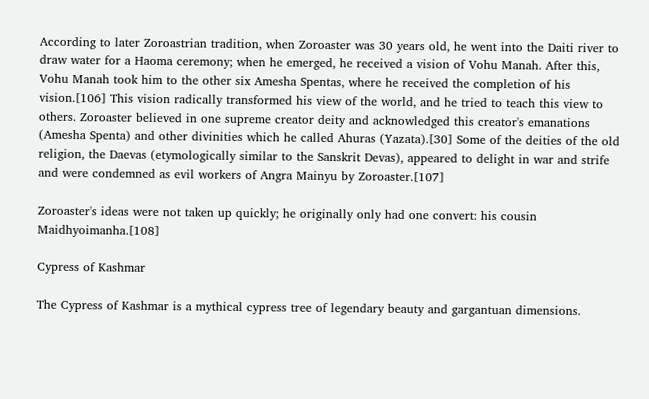According to later Zoroastrian tradition, when Zoroaster was 30 years old, he went into the Daiti river to draw water for a Haoma ceremony; when he emerged, he received a vision of Vohu Manah. After this, Vohu Manah took him to the other six Amesha Spentas, where he received the completion of his vision.[106] This vision radically transformed his view of the world, and he tried to teach this view to others. Zoroaster believed in one supreme creator deity and acknowledged this creator's emanations (Amesha Spenta) and other divinities which he called Ahuras (Yazata).[30] Some of the deities of the old religion, the Daevas (etymologically similar to the Sanskrit Devas), appeared to delight in war and strife and were condemned as evil workers of Angra Mainyu by Zoroaster.[107]

Zoroaster's ideas were not taken up quickly; he originally only had one convert: his cousin Maidhyoimanha.[108]

Cypress of Kashmar

The Cypress of Kashmar is a mythical cypress tree of legendary beauty and gargantuan dimensions.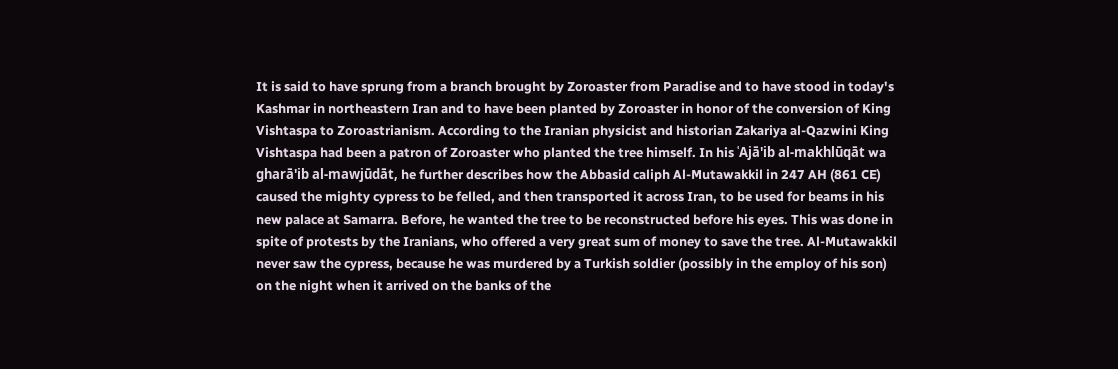It is said to have sprung from a branch brought by Zoroaster from Paradise and to have stood in today's Kashmar in northeastern Iran and to have been planted by Zoroaster in honor of the conversion of King Vishtaspa to Zoroastrianism. According to the Iranian physicist and historian Zakariya al-Qazwini King Vishtaspa had been a patron of Zoroaster who planted the tree himself. In his ʿAjā'ib al-makhlūqāt wa gharā'ib al-mawjūdāt, he further describes how the Abbasid caliph Al-Mutawakkil in 247 AH (861 CE) caused the mighty cypress to be felled, and then transported it across Iran, to be used for beams in his new palace at Samarra. Before, he wanted the tree to be reconstructed before his eyes. This was done in spite of protests by the Iranians, who offered a very great sum of money to save the tree. Al-Mutawakkil never saw the cypress, because he was murdered by a Turkish soldier (possibly in the employ of his son) on the night when it arrived on the banks of the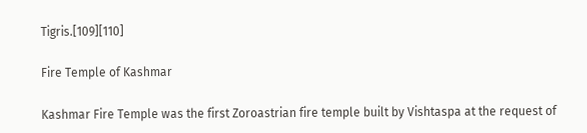Tigris.[109][110]

Fire Temple of Kashmar

Kashmar Fire Temple was the first Zoroastrian fire temple built by Vishtaspa at the request of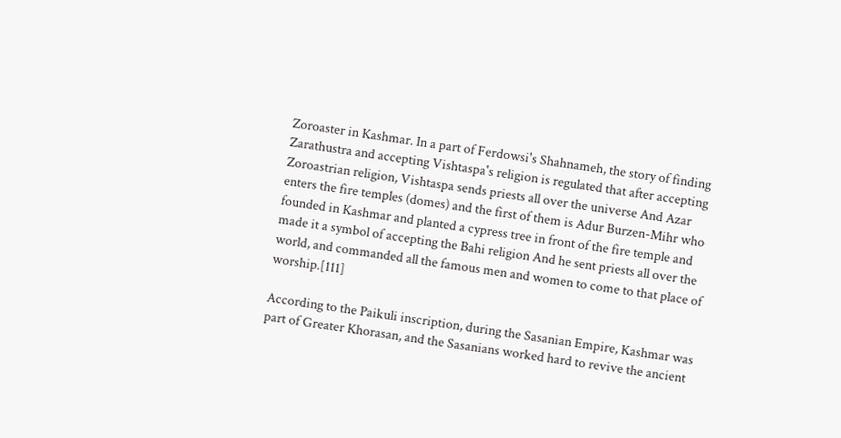Zoroaster in Kashmar. In a part of Ferdowsi's Shahnameh, the story of finding Zarathustra and accepting Vishtaspa's religion is regulated that after accepting Zoroastrian religion, Vishtaspa sends priests all over the universe And Azar enters the fire temples (domes) and the first of them is Adur Burzen-Mihr who founded in Kashmar and planted a cypress tree in front of the fire temple and made it a symbol of accepting the Bahi religion And he sent priests all over the world, and commanded all the famous men and women to come to that place of worship.[111]

According to the Paikuli inscription, during the Sasanian Empire, Kashmar was part of Greater Khorasan, and the Sasanians worked hard to revive the ancient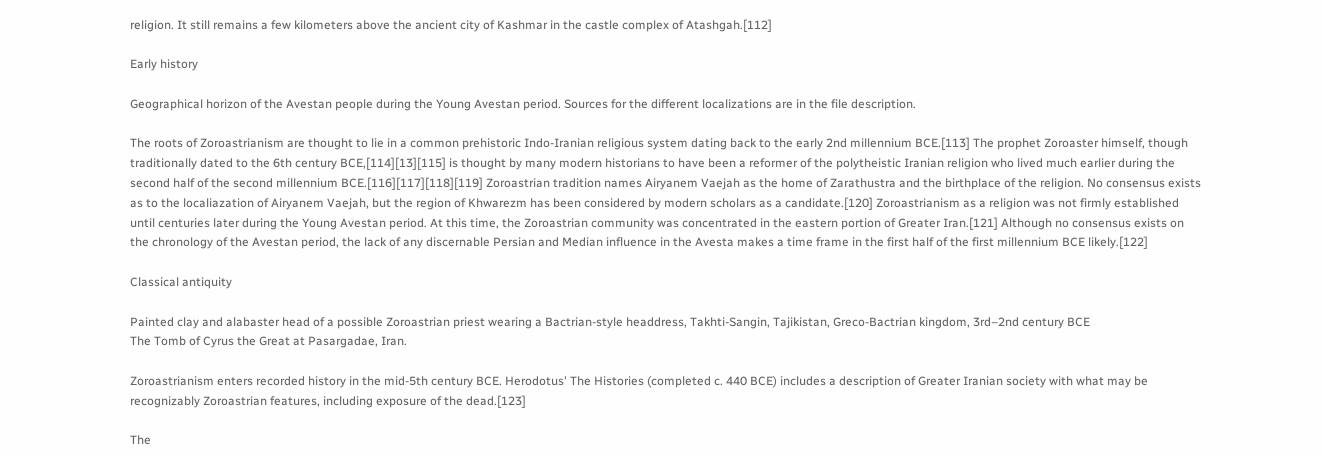religion. It still remains a few kilometers above the ancient city of Kashmar in the castle complex of Atashgah.[112]

Early history

Geographical horizon of the Avestan people during the Young Avestan period. Sources for the different localizations are in the file description.

The roots of Zoroastrianism are thought to lie in a common prehistoric Indo-Iranian religious system dating back to the early 2nd millennium BCE.[113] The prophet Zoroaster himself, though traditionally dated to the 6th century BCE,[114][13][115] is thought by many modern historians to have been a reformer of the polytheistic Iranian religion who lived much earlier during the second half of the second millennium BCE.[116][117][118][119] Zoroastrian tradition names Airyanem Vaejah as the home of Zarathustra and the birthplace of the religion. No consensus exists as to the localiazation of Airyanem Vaejah, but the region of Khwarezm has been considered by modern scholars as a candidate.[120] Zoroastrianism as a religion was not firmly established until centuries later during the Young Avestan period. At this time, the Zoroastrian community was concentrated in the eastern portion of Greater Iran.[121] Although no consensus exists on the chronology of the Avestan period, the lack of any discernable Persian and Median influence in the Avesta makes a time frame in the first half of the first millennium BCE likely.[122]

Classical antiquity

Painted clay and alabaster head of a possible Zoroastrian priest wearing a Bactrian-style headdress, Takhti-Sangin, Tajikistan, Greco-Bactrian kingdom, 3rd–2nd century BCE
The Tomb of Cyrus the Great at Pasargadae, Iran.

Zoroastrianism enters recorded history in the mid-5th century BCE. Herodotus' The Histories (completed c. 440 BCE) includes a description of Greater Iranian society with what may be recognizably Zoroastrian features, including exposure of the dead.[123]

The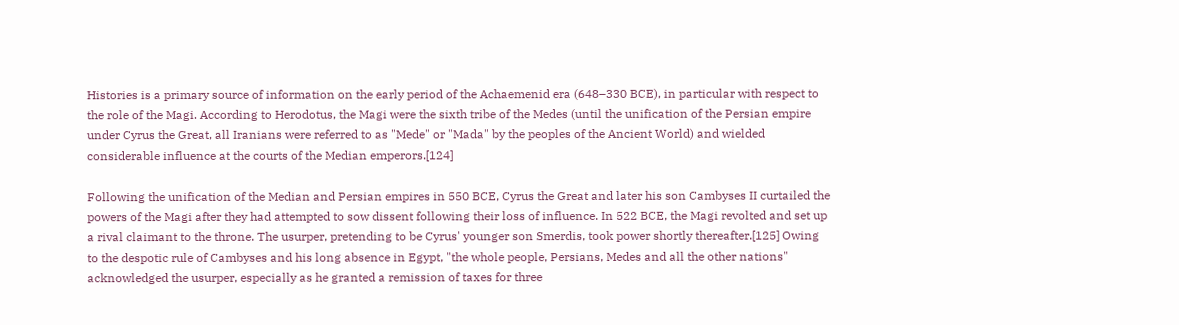Histories is a primary source of information on the early period of the Achaemenid era (648–330 BCE), in particular with respect to the role of the Magi. According to Herodotus, the Magi were the sixth tribe of the Medes (until the unification of the Persian empire under Cyrus the Great, all Iranians were referred to as "Mede" or "Mada" by the peoples of the Ancient World) and wielded considerable influence at the courts of the Median emperors.[124]

Following the unification of the Median and Persian empires in 550 BCE, Cyrus the Great and later his son Cambyses II curtailed the powers of the Magi after they had attempted to sow dissent following their loss of influence. In 522 BCE, the Magi revolted and set up a rival claimant to the throne. The usurper, pretending to be Cyrus' younger son Smerdis, took power shortly thereafter.[125] Owing to the despotic rule of Cambyses and his long absence in Egypt, "the whole people, Persians, Medes and all the other nations" acknowledged the usurper, especially as he granted a remission of taxes for three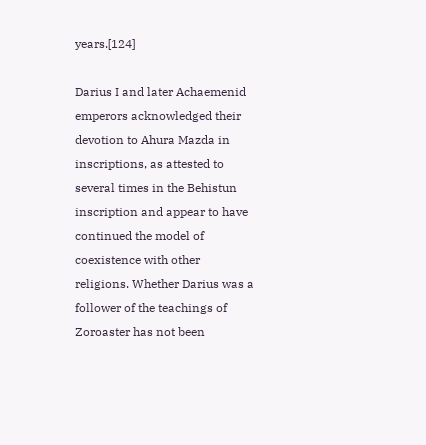years.[124]

Darius I and later Achaemenid emperors acknowledged their devotion to Ahura Mazda in inscriptions, as attested to several times in the Behistun inscription and appear to have continued the model of coexistence with other religions. Whether Darius was a follower of the teachings of Zoroaster has not been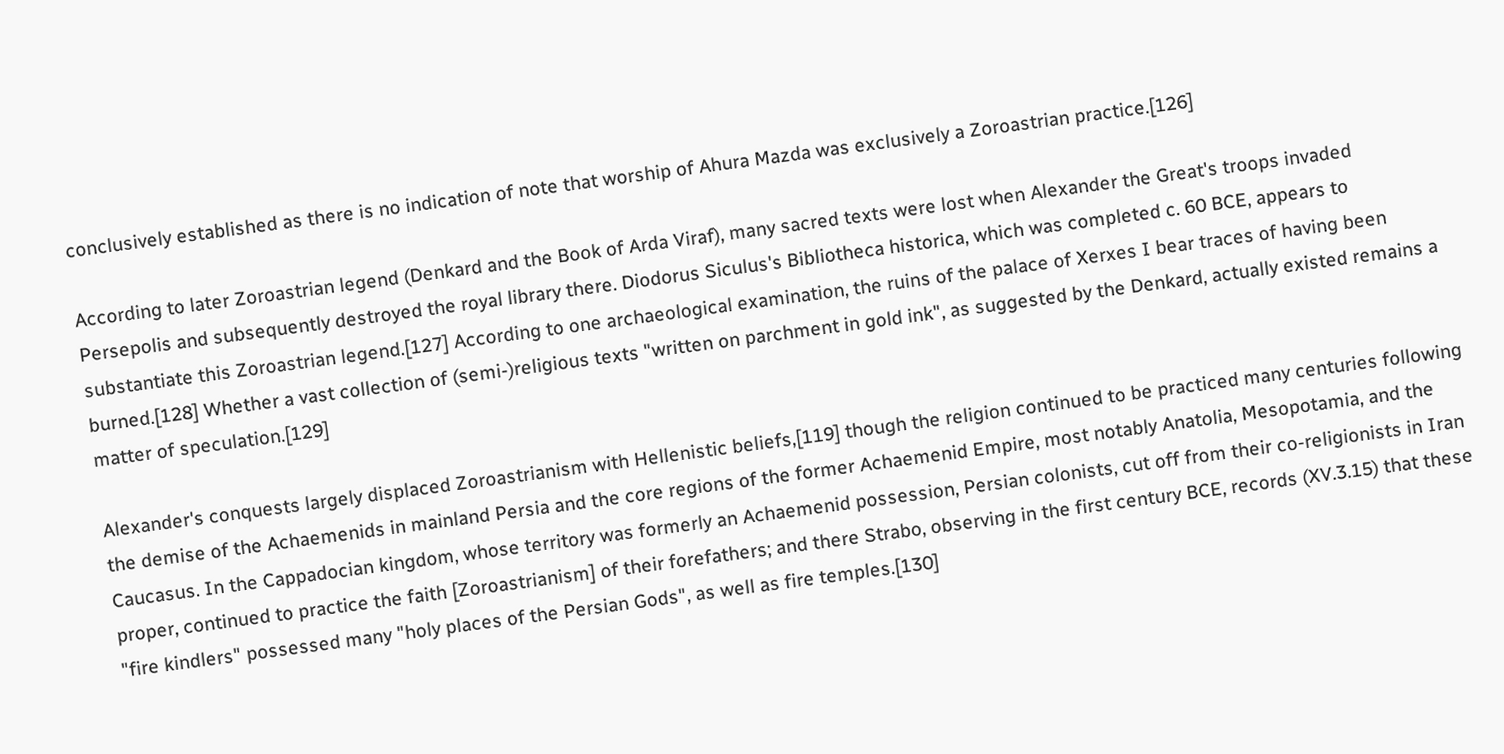conclusively established as there is no indication of note that worship of Ahura Mazda was exclusively a Zoroastrian practice.[126]

According to later Zoroastrian legend (Denkard and the Book of Arda Viraf), many sacred texts were lost when Alexander the Great's troops invaded Persepolis and subsequently destroyed the royal library there. Diodorus Siculus's Bibliotheca historica, which was completed c. 60 BCE, appears to substantiate this Zoroastrian legend.[127] According to one archaeological examination, the ruins of the palace of Xerxes I bear traces of having been burned.[128] Whether a vast collection of (semi-)religious texts "written on parchment in gold ink", as suggested by the Denkard, actually existed remains a matter of speculation.[129]

Alexander's conquests largely displaced Zoroastrianism with Hellenistic beliefs,[119] though the religion continued to be practiced many centuries following the demise of the Achaemenids in mainland Persia and the core regions of the former Achaemenid Empire, most notably Anatolia, Mesopotamia, and the Caucasus. In the Cappadocian kingdom, whose territory was formerly an Achaemenid possession, Persian colonists, cut off from their co-religionists in Iran proper, continued to practice the faith [Zoroastrianism] of their forefathers; and there Strabo, observing in the first century BCE, records (XV.3.15) that these "fire kindlers" possessed many "holy places of the Persian Gods", as well as fire temples.[130]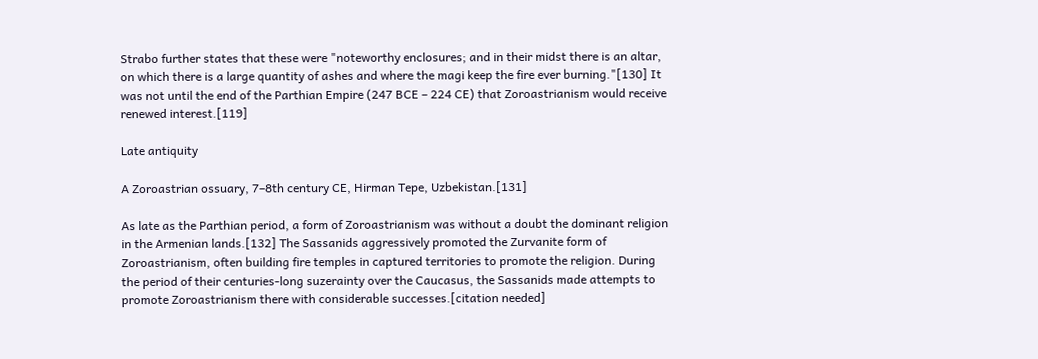Strabo further states that these were "noteworthy enclosures; and in their midst there is an altar, on which there is a large quantity of ashes and where the magi keep the fire ever burning."[130] It was not until the end of the Parthian Empire (247 BCE – 224 CE) that Zoroastrianism would receive renewed interest.[119]

Late antiquity

A Zoroastrian ossuary, 7–8th century CE, Hirman Tepe, Uzbekistan.[131]

As late as the Parthian period, a form of Zoroastrianism was without a doubt the dominant religion in the Armenian lands.[132] The Sassanids aggressively promoted the Zurvanite form of Zoroastrianism, often building fire temples in captured territories to promote the religion. During the period of their centuries-long suzerainty over the Caucasus, the Sassanids made attempts to promote Zoroastrianism there with considerable successes.[citation needed]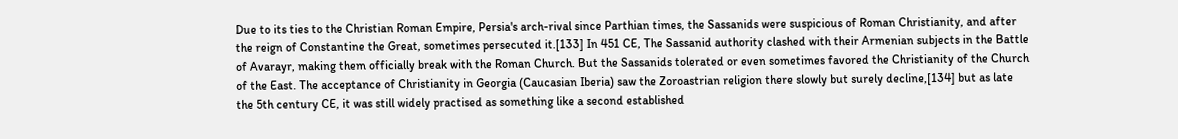Due to its ties to the Christian Roman Empire, Persia's arch-rival since Parthian times, the Sassanids were suspicious of Roman Christianity, and after the reign of Constantine the Great, sometimes persecuted it.[133] In 451 CE, The Sassanid authority clashed with their Armenian subjects in the Battle of Avarayr, making them officially break with the Roman Church. But the Sassanids tolerated or even sometimes favored the Christianity of the Church of the East. The acceptance of Christianity in Georgia (Caucasian Iberia) saw the Zoroastrian religion there slowly but surely decline,[134] but as late the 5th century CE, it was still widely practised as something like a second established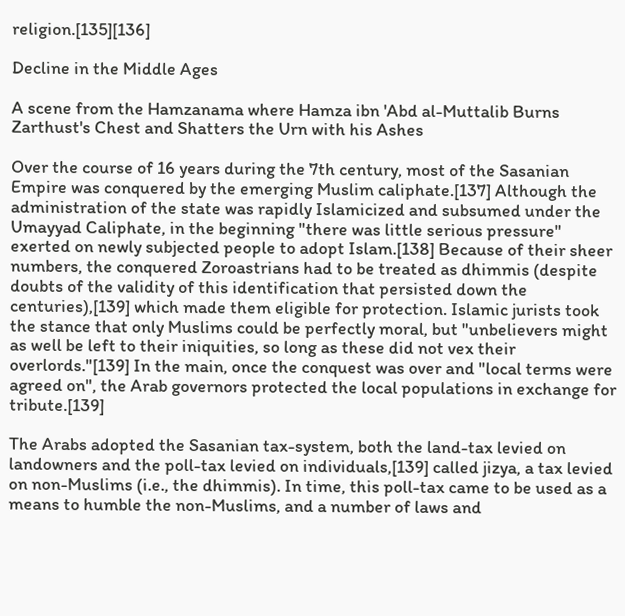religion.[135][136]

Decline in the Middle Ages

A scene from the Hamzanama where Hamza ibn 'Abd al-Muttalib Burns Zarthust's Chest and Shatters the Urn with his Ashes

Over the course of 16 years during the 7th century, most of the Sasanian Empire was conquered by the emerging Muslim caliphate.[137] Although the administration of the state was rapidly Islamicized and subsumed under the Umayyad Caliphate, in the beginning "there was little serious pressure" exerted on newly subjected people to adopt Islam.[138] Because of their sheer numbers, the conquered Zoroastrians had to be treated as dhimmis (despite doubts of the validity of this identification that persisted down the centuries),[139] which made them eligible for protection. Islamic jurists took the stance that only Muslims could be perfectly moral, but "unbelievers might as well be left to their iniquities, so long as these did not vex their overlords."[139] In the main, once the conquest was over and "local terms were agreed on", the Arab governors protected the local populations in exchange for tribute.[139]

The Arabs adopted the Sasanian tax-system, both the land-tax levied on landowners and the poll-tax levied on individuals,[139] called jizya, a tax levied on non-Muslims (i.e., the dhimmis). In time, this poll-tax came to be used as a means to humble the non-Muslims, and a number of laws and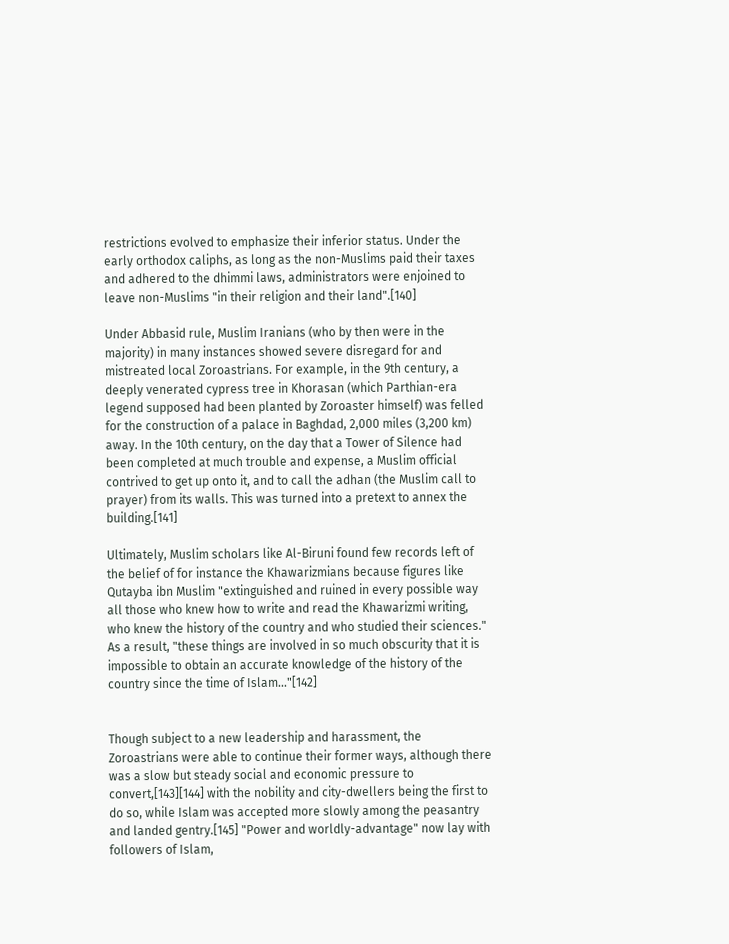restrictions evolved to emphasize their inferior status. Under the early orthodox caliphs, as long as the non-Muslims paid their taxes and adhered to the dhimmi laws, administrators were enjoined to leave non-Muslims "in their religion and their land".[140]

Under Abbasid rule, Muslim Iranians (who by then were in the majority) in many instances showed severe disregard for and mistreated local Zoroastrians. For example, in the 9th century, a deeply venerated cypress tree in Khorasan (which Parthian-era legend supposed had been planted by Zoroaster himself) was felled for the construction of a palace in Baghdad, 2,000 miles (3,200 km) away. In the 10th century, on the day that a Tower of Silence had been completed at much trouble and expense, a Muslim official contrived to get up onto it, and to call the adhan (the Muslim call to prayer) from its walls. This was turned into a pretext to annex the building.[141]

Ultimately, Muslim scholars like Al-Biruni found few records left of the belief of for instance the Khawarizmians because figures like Qutayba ibn Muslim "extinguished and ruined in every possible way all those who knew how to write and read the Khawarizmi writing, who knew the history of the country and who studied their sciences." As a result, "these things are involved in so much obscurity that it is impossible to obtain an accurate knowledge of the history of the country since the time of Islam..."[142]


Though subject to a new leadership and harassment, the Zoroastrians were able to continue their former ways, although there was a slow but steady social and economic pressure to convert,[143][144] with the nobility and city-dwellers being the first to do so, while Islam was accepted more slowly among the peasantry and landed gentry.[145] "Power and worldly-advantage" now lay with followers of Islam,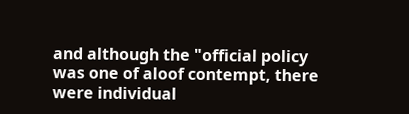and although the "official policy was one of aloof contempt, there were individual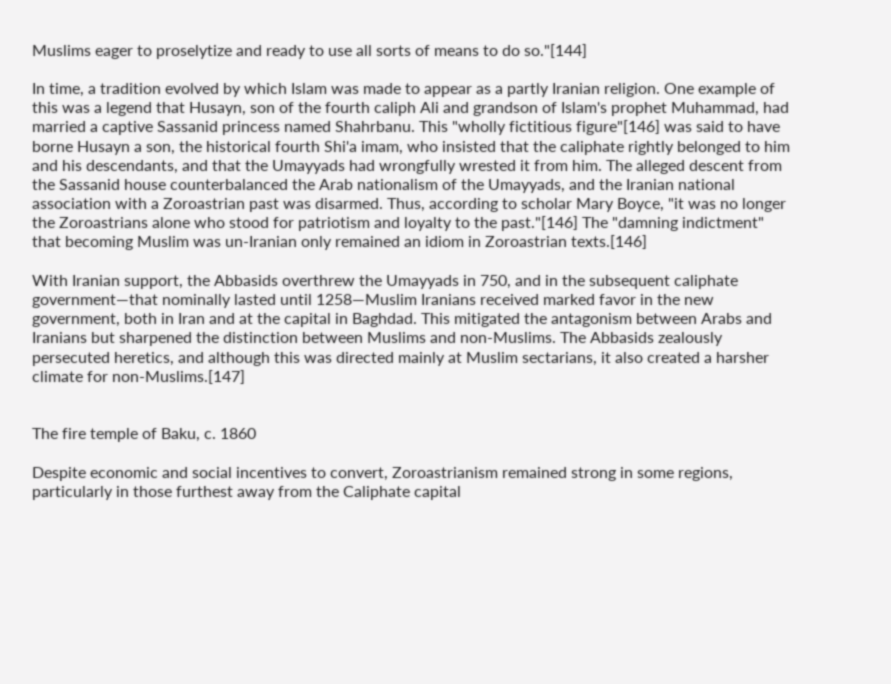Muslims eager to proselytize and ready to use all sorts of means to do so."[144]

In time, a tradition evolved by which Islam was made to appear as a partly Iranian religion. One example of this was a legend that Husayn, son of the fourth caliph Ali and grandson of Islam's prophet Muhammad, had married a captive Sassanid princess named Shahrbanu. This "wholly fictitious figure"[146] was said to have borne Husayn a son, the historical fourth Shi'a imam, who insisted that the caliphate rightly belonged to him and his descendants, and that the Umayyads had wrongfully wrested it from him. The alleged descent from the Sassanid house counterbalanced the Arab nationalism of the Umayyads, and the Iranian national association with a Zoroastrian past was disarmed. Thus, according to scholar Mary Boyce, "it was no longer the Zoroastrians alone who stood for patriotism and loyalty to the past."[146] The "damning indictment" that becoming Muslim was un-Iranian only remained an idiom in Zoroastrian texts.[146]

With Iranian support, the Abbasids overthrew the Umayyads in 750, and in the subsequent caliphate government—that nominally lasted until 1258—Muslim Iranians received marked favor in the new government, both in Iran and at the capital in Baghdad. This mitigated the antagonism between Arabs and Iranians but sharpened the distinction between Muslims and non-Muslims. The Abbasids zealously persecuted heretics, and although this was directed mainly at Muslim sectarians, it also created a harsher climate for non-Muslims.[147]


The fire temple of Baku, c. 1860

Despite economic and social incentives to convert, Zoroastrianism remained strong in some regions, particularly in those furthest away from the Caliphate capital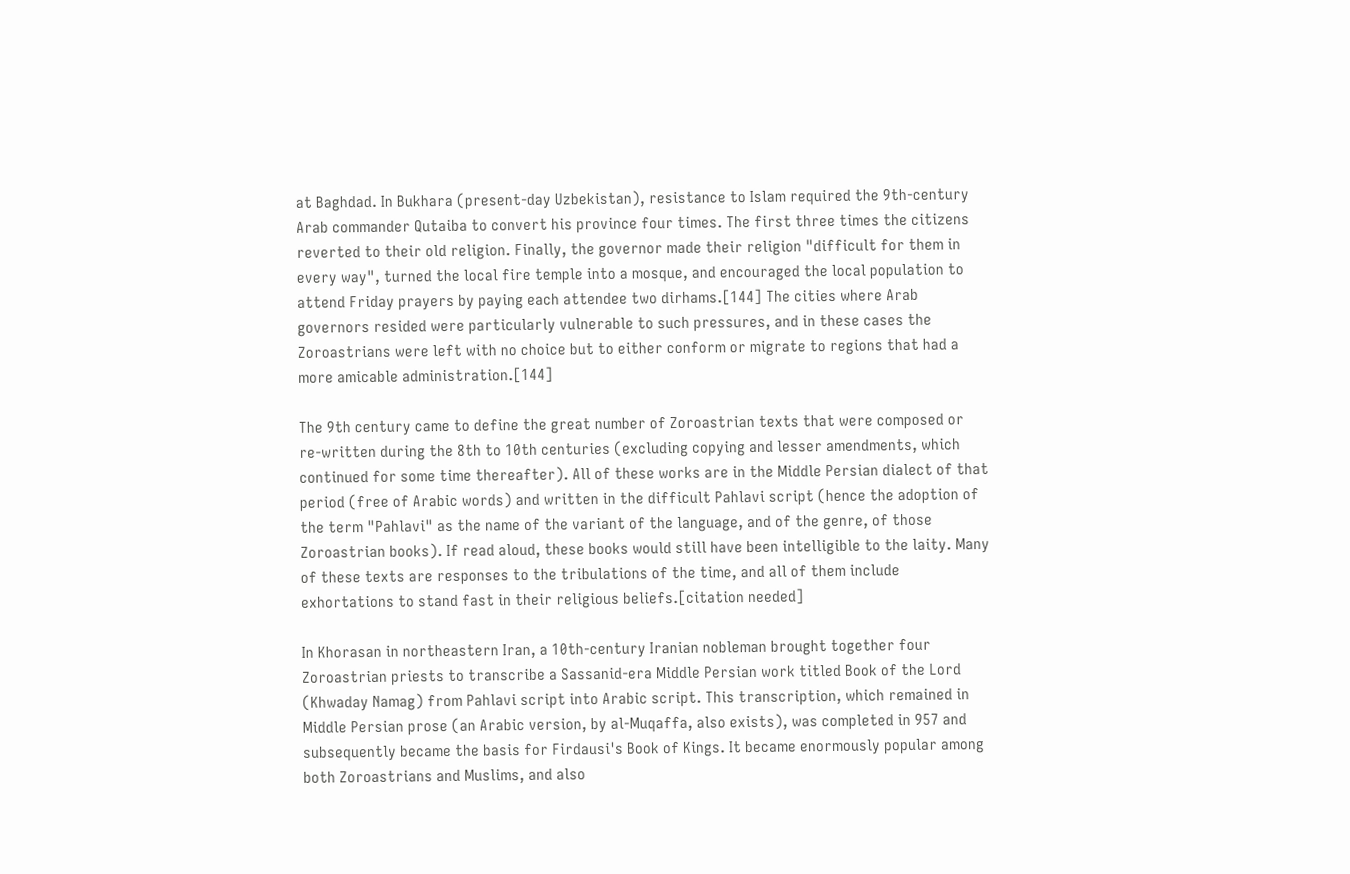at Baghdad. In Bukhara (present-day Uzbekistan), resistance to Islam required the 9th-century Arab commander Qutaiba to convert his province four times. The first three times the citizens reverted to their old religion. Finally, the governor made their religion "difficult for them in every way", turned the local fire temple into a mosque, and encouraged the local population to attend Friday prayers by paying each attendee two dirhams.[144] The cities where Arab governors resided were particularly vulnerable to such pressures, and in these cases the Zoroastrians were left with no choice but to either conform or migrate to regions that had a more amicable administration.[144]

The 9th century came to define the great number of Zoroastrian texts that were composed or re-written during the 8th to 10th centuries (excluding copying and lesser amendments, which continued for some time thereafter). All of these works are in the Middle Persian dialect of that period (free of Arabic words) and written in the difficult Pahlavi script (hence the adoption of the term "Pahlavi" as the name of the variant of the language, and of the genre, of those Zoroastrian books). If read aloud, these books would still have been intelligible to the laity. Many of these texts are responses to the tribulations of the time, and all of them include exhortations to stand fast in their religious beliefs.[citation needed]

In Khorasan in northeastern Iran, a 10th-century Iranian nobleman brought together four Zoroastrian priests to transcribe a Sassanid-era Middle Persian work titled Book of the Lord (Khwaday Namag) from Pahlavi script into Arabic script. This transcription, which remained in Middle Persian prose (an Arabic version, by al-Muqaffa, also exists), was completed in 957 and subsequently became the basis for Firdausi's Book of Kings. It became enormously popular among both Zoroastrians and Muslims, and also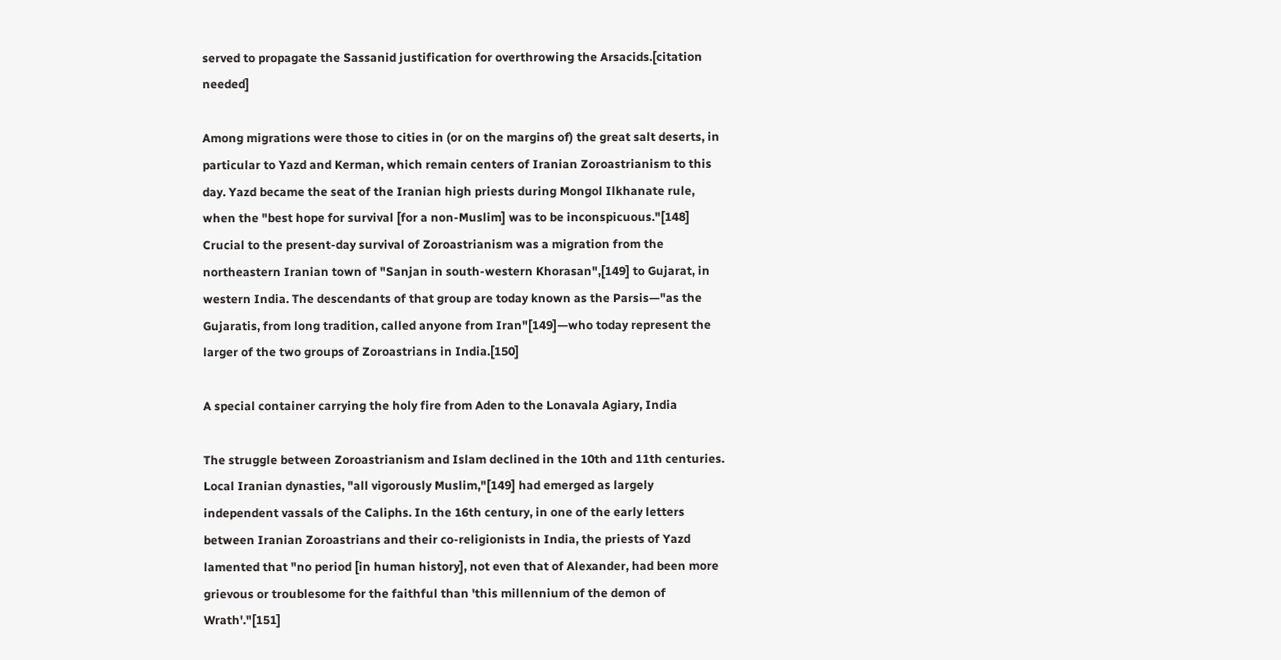served to propagate the Sassanid justification for overthrowing the Arsacids.[citation needed]

Among migrations were those to cities in (or on the margins of) the great salt deserts, in particular to Yazd and Kerman, which remain centers of Iranian Zoroastrianism to this day. Yazd became the seat of the Iranian high priests during Mongol Ilkhanate rule, when the "best hope for survival [for a non-Muslim] was to be inconspicuous."[148] Crucial to the present-day survival of Zoroastrianism was a migration from the northeastern Iranian town of "Sanjan in south-western Khorasan",[149] to Gujarat, in western India. The descendants of that group are today known as the Parsis—"as the Gujaratis, from long tradition, called anyone from Iran"[149]—who today represent the larger of the two groups of Zoroastrians in India.[150]

A special container carrying the holy fire from Aden to the Lonavala Agiary, India

The struggle between Zoroastrianism and Islam declined in the 10th and 11th centuries. Local Iranian dynasties, "all vigorously Muslim,"[149] had emerged as largely independent vassals of the Caliphs. In the 16th century, in one of the early letters between Iranian Zoroastrians and their co-religionists in India, the priests of Yazd lamented that "no period [in human history], not even that of Alexander, had been more grievous or troublesome for the faithful than 'this millennium of the demon of Wrath'."[151]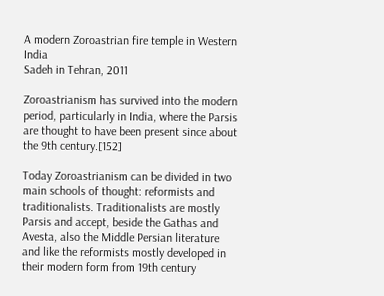A modern Zoroastrian fire temple in Western India
Sadeh in Tehran, 2011

Zoroastrianism has survived into the modern period, particularly in India, where the Parsis are thought to have been present since about the 9th century.[152]

Today Zoroastrianism can be divided in two main schools of thought: reformists and traditionalists. Traditionalists are mostly Parsis and accept, beside the Gathas and Avesta, also the Middle Persian literature and like the reformists mostly developed in their modern form from 19th century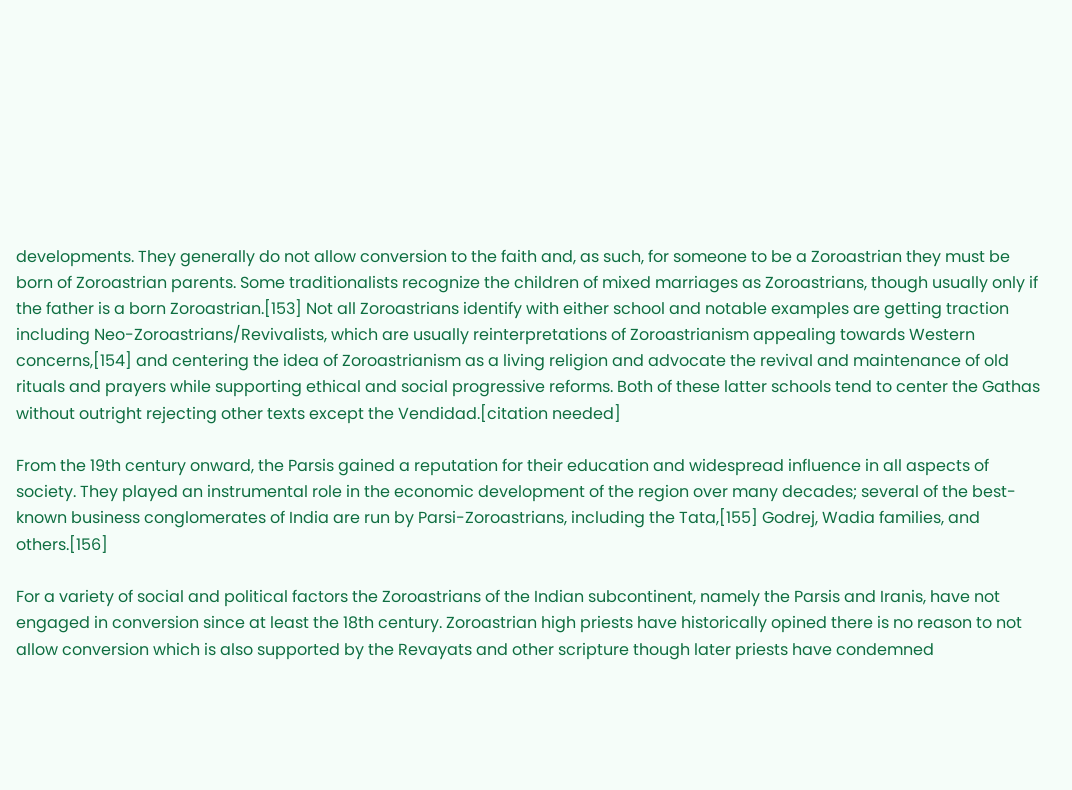developments. They generally do not allow conversion to the faith and, as such, for someone to be a Zoroastrian they must be born of Zoroastrian parents. Some traditionalists recognize the children of mixed marriages as Zoroastrians, though usually only if the father is a born Zoroastrian.[153] Not all Zoroastrians identify with either school and notable examples are getting traction including Neo-Zoroastrians/Revivalists, which are usually reinterpretations of Zoroastrianism appealing towards Western concerns,[154] and centering the idea of Zoroastrianism as a living religion and advocate the revival and maintenance of old rituals and prayers while supporting ethical and social progressive reforms. Both of these latter schools tend to center the Gathas without outright rejecting other texts except the Vendidad.[citation needed]

From the 19th century onward, the Parsis gained a reputation for their education and widespread influence in all aspects of society. They played an instrumental role in the economic development of the region over many decades; several of the best-known business conglomerates of India are run by Parsi-Zoroastrians, including the Tata,[155] Godrej, Wadia families, and others.[156]

For a variety of social and political factors the Zoroastrians of the Indian subcontinent, namely the Parsis and Iranis, have not engaged in conversion since at least the 18th century. Zoroastrian high priests have historically opined there is no reason to not allow conversion which is also supported by the Revayats and other scripture though later priests have condemned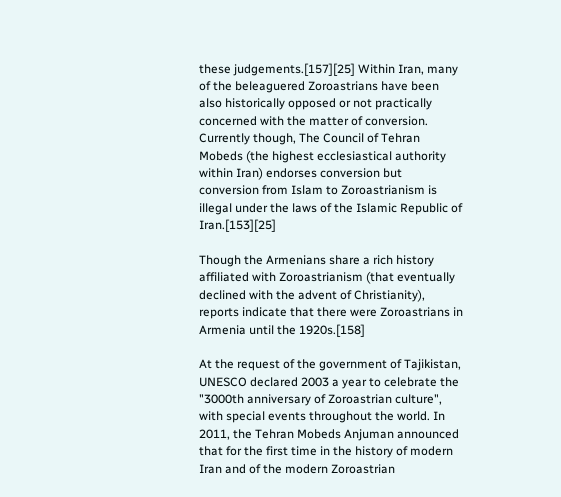these judgements.[157][25] Within Iran, many of the beleaguered Zoroastrians have been also historically opposed or not practically concerned with the matter of conversion. Currently though, The Council of Tehran Mobeds (the highest ecclesiastical authority within Iran) endorses conversion but conversion from Islam to Zoroastrianism is illegal under the laws of the Islamic Republic of Iran.[153][25]

Though the Armenians share a rich history affiliated with Zoroastrianism (that eventually declined with the advent of Christianity), reports indicate that there were Zoroastrians in Armenia until the 1920s.[158]

At the request of the government of Tajikistan, UNESCO declared 2003 a year to celebrate the "3000th anniversary of Zoroastrian culture", with special events throughout the world. In 2011, the Tehran Mobeds Anjuman announced that for the first time in the history of modern Iran and of the modern Zoroastrian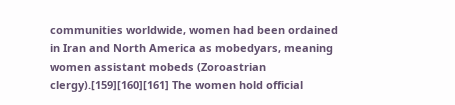communities worldwide, women had been ordained in Iran and North America as mobedyars, meaning women assistant mobeds (Zoroastrian clergy).[159][160][161] The women hold official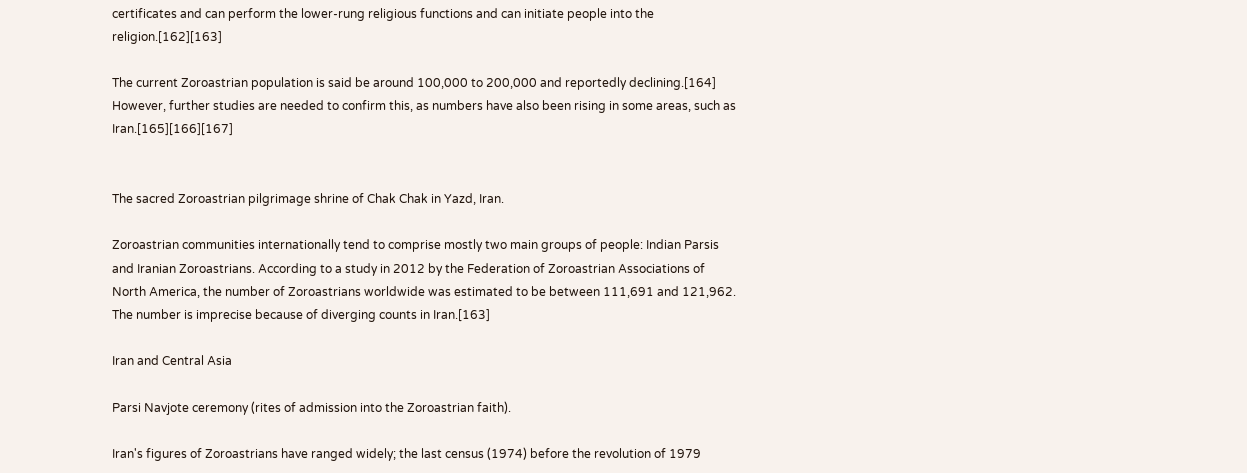certificates and can perform the lower-rung religious functions and can initiate people into the religion.[162][163]

The current Zoroastrian population is said be around 100,000 to 200,000 and reportedly declining.[164] However, further studies are needed to confirm this, as numbers have also been rising in some areas, such as Iran.[165][166][167]


The sacred Zoroastrian pilgrimage shrine of Chak Chak in Yazd, Iran.

Zoroastrian communities internationally tend to comprise mostly two main groups of people: Indian Parsis and Iranian Zoroastrians. According to a study in 2012 by the Federation of Zoroastrian Associations of North America, the number of Zoroastrians worldwide was estimated to be between 111,691 and 121,962. The number is imprecise because of diverging counts in Iran.[163]

Iran and Central Asia

Parsi Navjote ceremony (rites of admission into the Zoroastrian faith).

Iran's figures of Zoroastrians have ranged widely; the last census (1974) before the revolution of 1979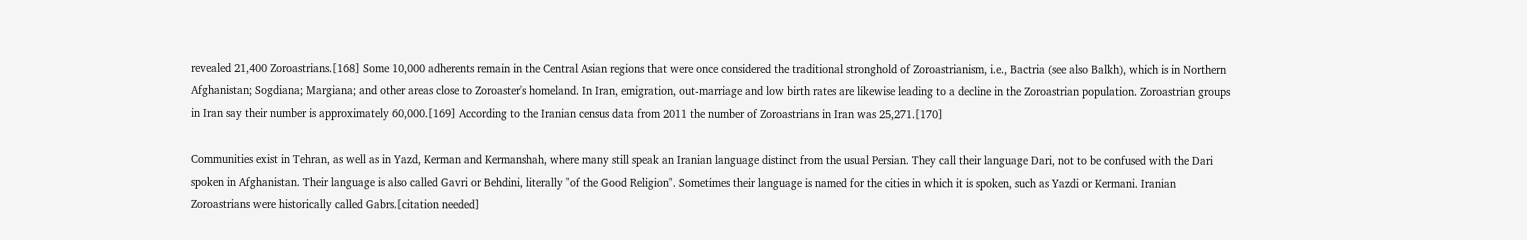revealed 21,400 Zoroastrians.[168] Some 10,000 adherents remain in the Central Asian regions that were once considered the traditional stronghold of Zoroastrianism, i.e., Bactria (see also Balkh), which is in Northern Afghanistan; Sogdiana; Margiana; and other areas close to Zoroaster's homeland. In Iran, emigration, out-marriage and low birth rates are likewise leading to a decline in the Zoroastrian population. Zoroastrian groups in Iran say their number is approximately 60,000.[169] According to the Iranian census data from 2011 the number of Zoroastrians in Iran was 25,271.[170]

Communities exist in Tehran, as well as in Yazd, Kerman and Kermanshah, where many still speak an Iranian language distinct from the usual Persian. They call their language Dari, not to be confused with the Dari spoken in Afghanistan. Their language is also called Gavri or Behdini, literally "of the Good Religion". Sometimes their language is named for the cities in which it is spoken, such as Yazdi or Kermani. Iranian Zoroastrians were historically called Gabrs.[citation needed]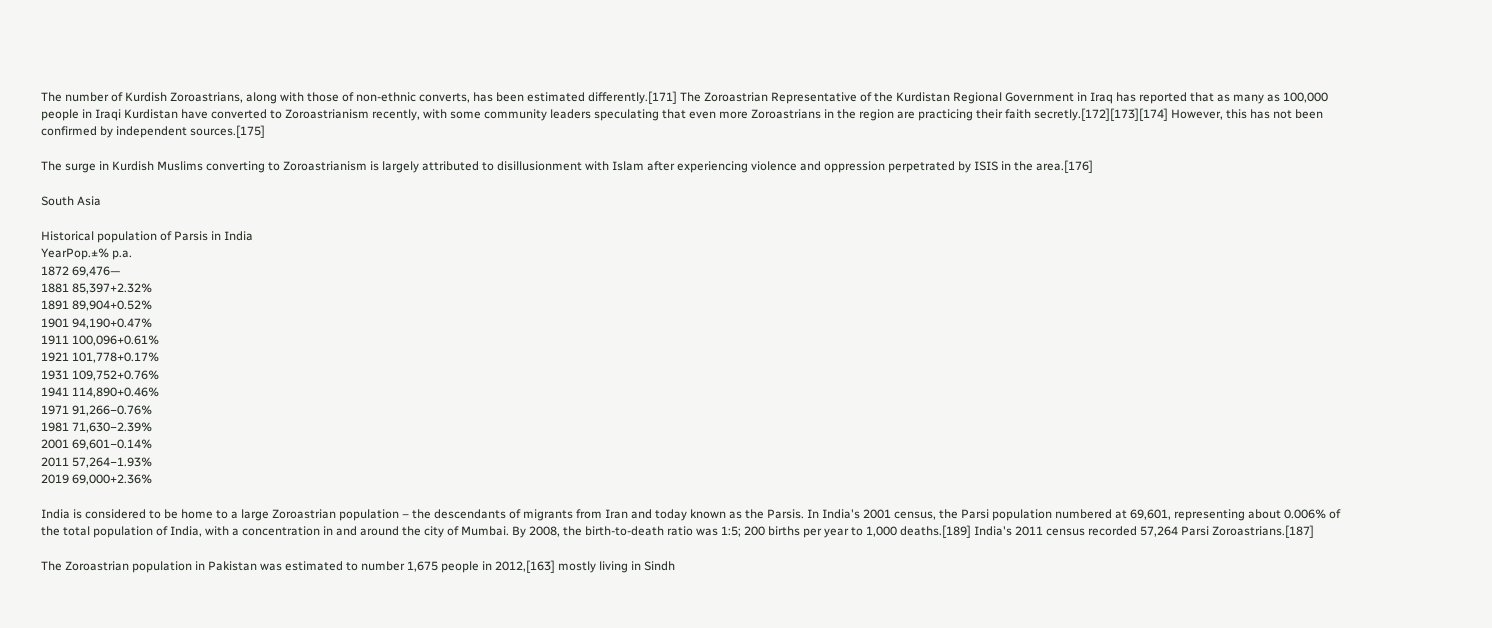The number of Kurdish Zoroastrians, along with those of non-ethnic converts, has been estimated differently.[171] The Zoroastrian Representative of the Kurdistan Regional Government in Iraq has reported that as many as 100,000 people in Iraqi Kurdistan have converted to Zoroastrianism recently, with some community leaders speculating that even more Zoroastrians in the region are practicing their faith secretly.[172][173][174] However, this has not been confirmed by independent sources.[175]

The surge in Kurdish Muslims converting to Zoroastrianism is largely attributed to disillusionment with Islam after experiencing violence and oppression perpetrated by ISIS in the area.[176]

South Asia

Historical population of Parsis in India
YearPop.±% p.a.
1872 69,476—
1881 85,397+2.32%
1891 89,904+0.52%
1901 94,190+0.47%
1911 100,096+0.61%
1921 101,778+0.17%
1931 109,752+0.76%
1941 114,890+0.46%
1971 91,266−0.76%
1981 71,630−2.39%
2001 69,601−0.14%
2011 57,264−1.93%
2019 69,000+2.36%

India is considered to be home to a large Zoroastrian population – the descendants of migrants from Iran and today known as the Parsis. In India's 2001 census, the Parsi population numbered at 69,601, representing about 0.006% of the total population of India, with a concentration in and around the city of Mumbai. By 2008, the birth-to-death ratio was 1:5; 200 births per year to 1,000 deaths.[189] India's 2011 census recorded 57,264 Parsi Zoroastrians.[187]

The Zoroastrian population in Pakistan was estimated to number 1,675 people in 2012,[163] mostly living in Sindh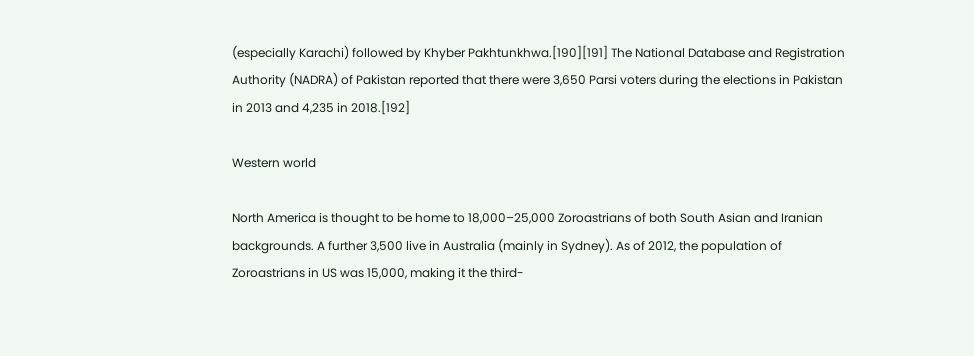(especially Karachi) followed by Khyber Pakhtunkhwa.[190][191] The National Database and Registration Authority (NADRA) of Pakistan reported that there were 3,650 Parsi voters during the elections in Pakistan in 2013 and 4,235 in 2018.[192]

Western world

North America is thought to be home to 18,000–25,000 Zoroastrians of both South Asian and Iranian backgrounds. A further 3,500 live in Australia (mainly in Sydney). As of 2012, the population of Zoroastrians in US was 15,000, making it the third-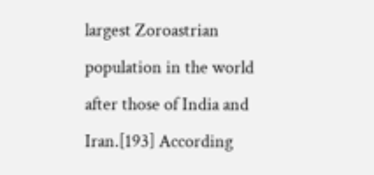largest Zoroastrian population in the world after those of India and Iran.[193] According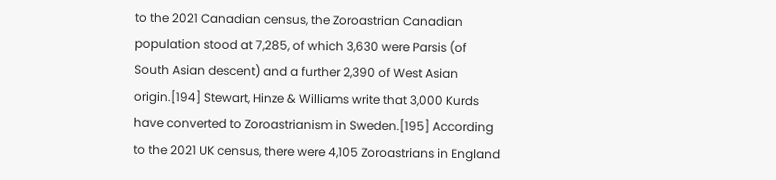to the 2021 Canadian census, the Zoroastrian Canadian population stood at 7,285, of which 3,630 were Parsis (of South Asian descent) and a further 2,390 of West Asian origin.[194] Stewart, Hinze & Williams write that 3,000 Kurds have converted to Zoroastrianism in Sweden.[195] According to the 2021 UK census, there were 4,105 Zoroastrians in England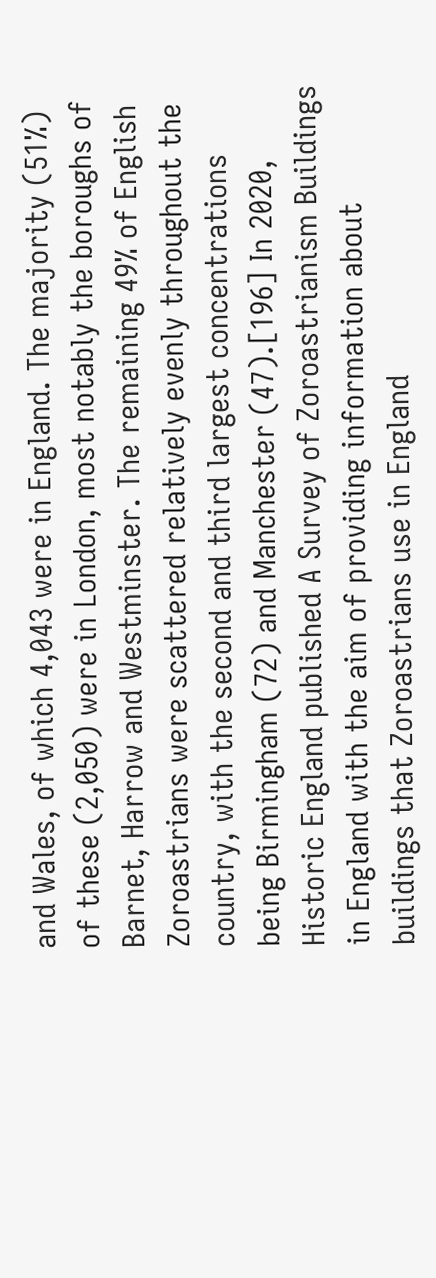and Wales, of which 4,043 were in England. The majority (51%) of these (2,050) were in London, most notably the boroughs of Barnet, Harrow and Westminster. The remaining 49% of English Zoroastrians were scattered relatively evenly throughout the country, with the second and third largest concentrations being Birmingham (72) and Manchester (47).[196] In 2020, Historic England published A Survey of Zoroastrianism Buildings in England with the aim of providing information about buildings that Zoroastrians use in England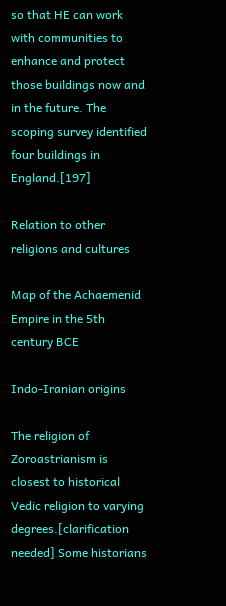so that HE can work with communities to enhance and protect those buildings now and in the future. The scoping survey identified four buildings in England.[197]

Relation to other religions and cultures

Map of the Achaemenid Empire in the 5th century BCE

Indo-Iranian origins

The religion of Zoroastrianism is closest to historical Vedic religion to varying degrees.[clarification needed] Some historians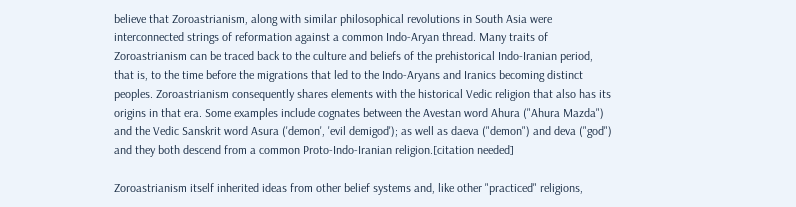believe that Zoroastrianism, along with similar philosophical revolutions in South Asia were interconnected strings of reformation against a common Indo-Aryan thread. Many traits of Zoroastrianism can be traced back to the culture and beliefs of the prehistorical Indo-Iranian period, that is, to the time before the migrations that led to the Indo-Aryans and Iranics becoming distinct peoples. Zoroastrianism consequently shares elements with the historical Vedic religion that also has its origins in that era. Some examples include cognates between the Avestan word Ahura ("Ahura Mazda") and the Vedic Sanskrit word Asura ('demon', 'evil demigod'); as well as daeva ("demon") and deva ("god") and they both descend from a common Proto-Indo-Iranian religion.[citation needed]

Zoroastrianism itself inherited ideas from other belief systems and, like other "practiced" religions,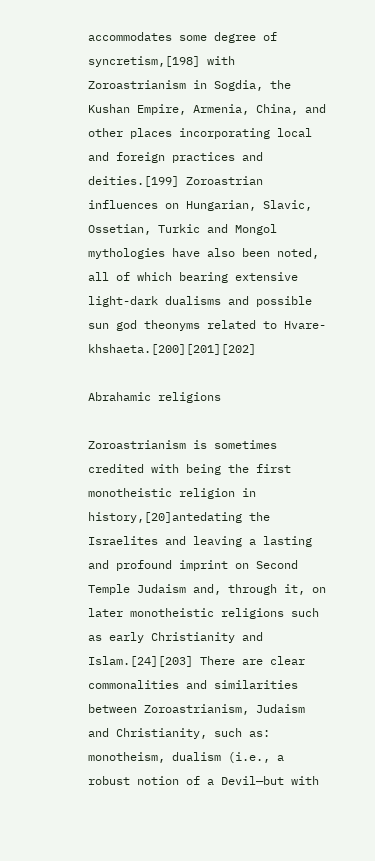accommodates some degree of syncretism,[198] with Zoroastrianism in Sogdia, the Kushan Empire, Armenia, China, and other places incorporating local and foreign practices and deities.[199] Zoroastrian influences on Hungarian, Slavic, Ossetian, Turkic and Mongol mythologies have also been noted, all of which bearing extensive light-dark dualisms and possible sun god theonyms related to Hvare-khshaeta.[200][201][202]

Abrahamic religions

Zoroastrianism is sometimes credited with being the first monotheistic religion in history,[20]antedating the Israelites and leaving a lasting and profound imprint on Second Temple Judaism and, through it, on later monotheistic religions such as early Christianity and Islam.[24][203] There are clear commonalities and similarities between Zoroastrianism, Judaism and Christianity, such as: monotheism, dualism (i.e., a robust notion of a Devil—but with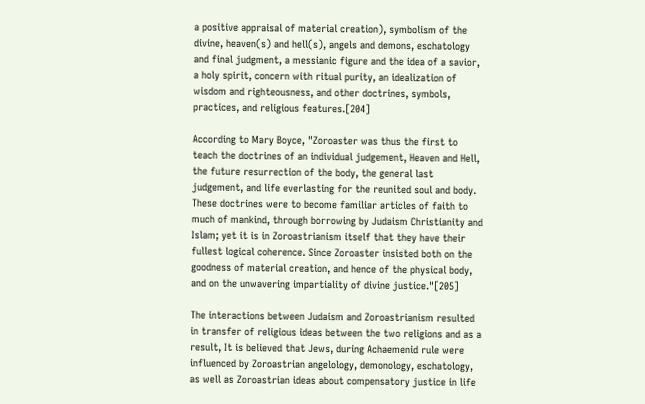a positive appraisal of material creation), symbolism of the divine, heaven(s) and hell(s), angels and demons, eschatology and final judgment, a messianic figure and the idea of a savior, a holy spirit, concern with ritual purity, an idealization of wisdom and righteousness, and other doctrines, symbols, practices, and religious features.[204]

According to Mary Boyce, "Zoroaster was thus the first to teach the doctrines of an individual judgement, Heaven and Hell, the future resurrection of the body, the general last judgement, and life everlasting for the reunited soul and body. These doctrines were to become familiar articles of faith to much of mankind, through borrowing by Judaism Christianity and Islam; yet it is in Zoroastrianism itself that they have their fullest logical coherence. Since Zoroaster insisted both on the goodness of material creation, and hence of the physical body, and on the unwavering impartiality of divine justice."[205]

The interactions between Judaism and Zoroastrianism resulted in transfer of religious ideas between the two religions and as a result, It is believed that Jews, during Achaemenid rule were influenced by Zoroastrian angelology, demonology, eschatology, as well as Zoroastrian ideas about compensatory justice in life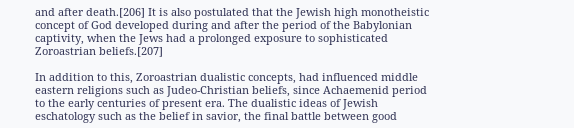and after death.[206] It is also postulated that the Jewish high monotheistic concept of God developed during and after the period of the Babylonian captivity, when the Jews had a prolonged exposure to sophisticated Zoroastrian beliefs.[207]

In addition to this, Zoroastrian dualistic concepts, had influenced middle eastern religions such as Judeo-Christian beliefs, since Achaemenid period to the early centuries of present era. The dualistic ideas of Jewish eschatology such as the belief in savior, the final battle between good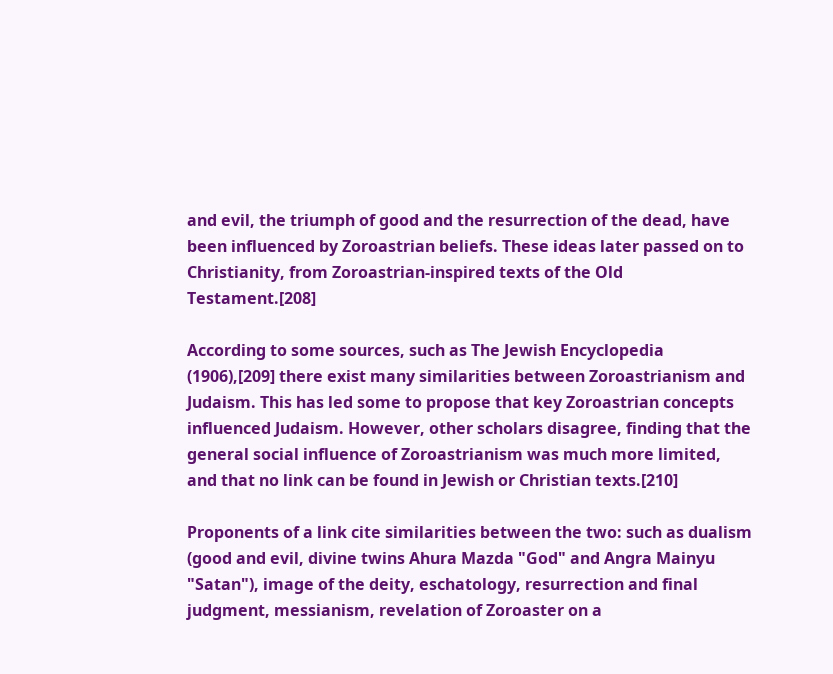and evil, the triumph of good and the resurrection of the dead, have been influenced by Zoroastrian beliefs. These ideas later passed on to Christianity, from Zoroastrian-inspired texts of the Old Testament.[208]

According to some sources, such as The Jewish Encyclopedia (1906),[209] there exist many similarities between Zoroastrianism and Judaism. This has led some to propose that key Zoroastrian concepts influenced Judaism. However, other scholars disagree, finding that the general social influence of Zoroastrianism was much more limited, and that no link can be found in Jewish or Christian texts.[210]

Proponents of a link cite similarities between the two: such as dualism (good and evil, divine twins Ahura Mazda "God" and Angra Mainyu "Satan"), image of the deity, eschatology, resurrection and final judgment, messianism, revelation of Zoroaster on a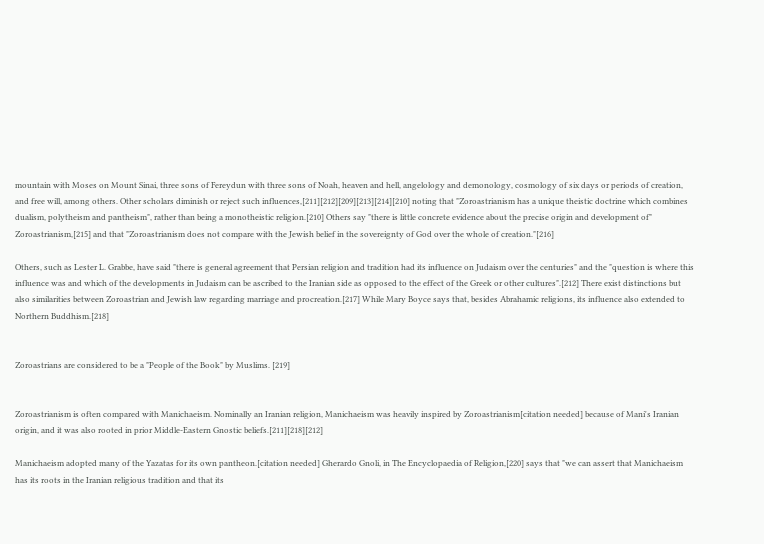mountain with Moses on Mount Sinai, three sons of Fereydun with three sons of Noah, heaven and hell, angelology and demonology, cosmology of six days or periods of creation, and free will, among others. Other scholars diminish or reject such influences,[211][212][209][213][214][210] noting that "Zoroastrianism has a unique theistic doctrine which combines dualism, polytheism and pantheism", rather than being a monotheistic religion.[210] Others say "there is little concrete evidence about the precise origin and development of" Zoroastrianism,[215] and that "Zoroastrianism does not compare with the Jewish belief in the sovereignty of God over the whole of creation."[216]

Others, such as Lester L. Grabbe, have said "there is general agreement that Persian religion and tradition had its influence on Judaism over the centuries" and the "question is where this influence was and which of the developments in Judaism can be ascribed to the Iranian side as opposed to the effect of the Greek or other cultures".[212] There exist distinctions but also similarities between Zoroastrian and Jewish law regarding marriage and procreation.[217] While Mary Boyce says that, besides Abrahamic religions, its influence also extended to Northern Buddhism.[218]


Zoroastrians are considered to be a "People of the Book" by Muslims. [219]


Zoroastrianism is often compared with Manichaeism. Nominally an Iranian religion, Manichaeism was heavily inspired by Zoroastrianism[citation needed] because of Mani's Iranian origin, and it was also rooted in prior Middle-Eastern Gnostic beliefs.[211][218][212]

Manichaeism adopted many of the Yazatas for its own pantheon.[citation needed] Gherardo Gnoli, in The Encyclopaedia of Religion,[220] says that "we can assert that Manichaeism has its roots in the Iranian religious tradition and that its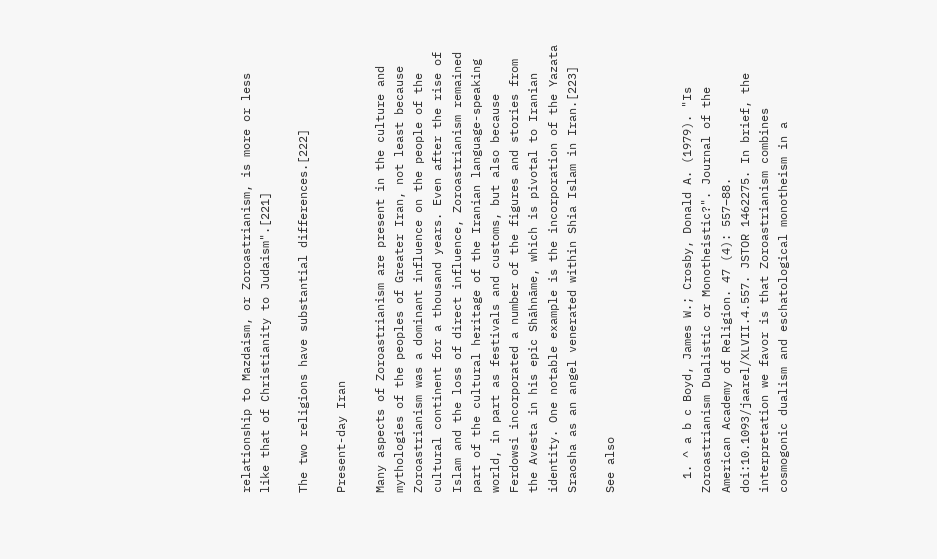relationship to Mazdaism, or Zoroastrianism, is more or less like that of Christianity to Judaism".[221]

The two religions have substantial differences.[222]

Present-day Iran

Many aspects of Zoroastrianism are present in the culture and mythologies of the peoples of Greater Iran, not least because Zoroastrianism was a dominant influence on the people of the cultural continent for a thousand years. Even after the rise of Islam and the loss of direct influence, Zoroastrianism remained part of the cultural heritage of the Iranian language-speaking world, in part as festivals and customs, but also because Ferdowsi incorporated a number of the figures and stories from the Avesta in his epic Shāhnāme, which is pivotal to Iranian identity. One notable example is the incorporation of the Yazata Sraosha as an angel venerated within Shia Islam in Iran.[223]

See also



  1. ^ a b c Boyd, James W.; Crosby, Donald A. (1979). "Is Zoroastrianism Dualistic or Monotheistic?". Journal of the American Academy of Religion. 47 (4): 557–88. doi:10.1093/jaarel/XLVII.4.557. JSTOR 1462275. In brief, the interpretation we favor is that Zoroastrianism combines cosmogonic dualism and eschatological monotheism in a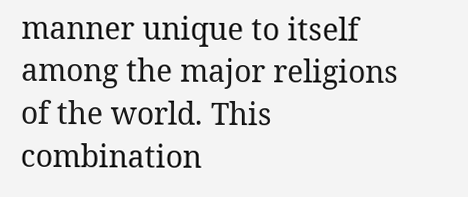manner unique to itself among the major religions of the world. This combination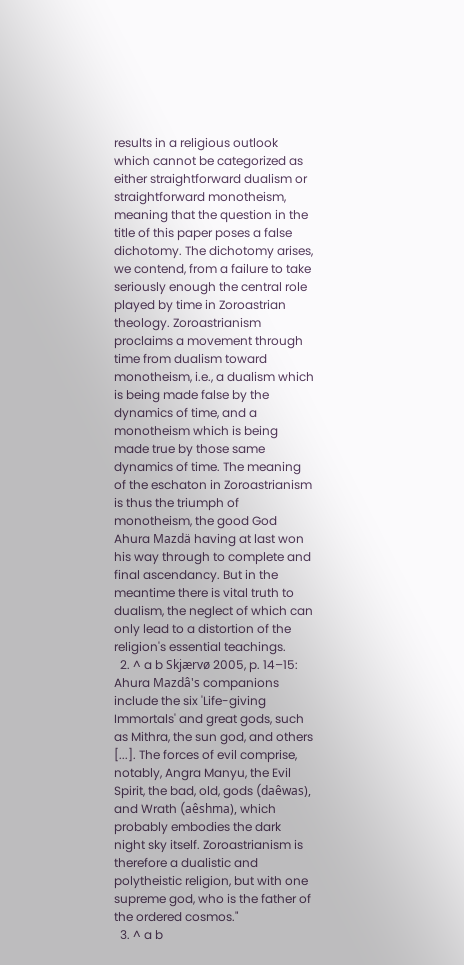results in a religious outlook which cannot be categorized as either straightforward dualism or straightforward monotheism, meaning that the question in the title of this paper poses a false dichotomy. The dichotomy arises, we contend, from a failure to take seriously enough the central role played by time in Zoroastrian theology. Zoroastrianism proclaims a movement through time from dualism toward monotheism, i.e., a dualism which is being made false by the dynamics of time, and a monotheism which is being made true by those same dynamics of time. The meaning of the eschaton in Zoroastrianism is thus the triumph of monotheism, the good God Ahura Mazdä having at last won his way through to complete and final ascendancy. But in the meantime there is vital truth to dualism, the neglect of which can only lead to a distortion of the religion's essential teachings.
  2. ^ a b Skjærvø 2005, p. 14–15: Ahura Mazdâ's companions include the six 'Life-giving Immortals' and great gods, such as Mithra, the sun god, and others [...]. The forces of evil comprise, notably, Angra Manyu, the Evil Spirit, the bad, old, gods (daêwas), and Wrath (aêshma), which probably embodies the dark night sky itself. Zoroastrianism is therefore a dualistic and polytheistic religion, but with one supreme god, who is the father of the ordered cosmos."
  3. ^ a b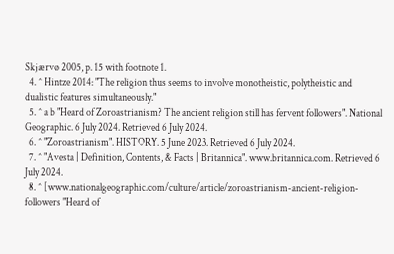Skjærvø 2005, p. 15 with footnote 1.
  4. ^ Hintze 2014: "The religion thus seems to involve monotheistic, polytheistic and dualistic features simultaneously."
  5. ^ a b "Heard of Zoroastrianism? The ancient religion still has fervent followers". National Geographic. 6 July 2024. Retrieved 6 July 2024.
  6. ^ "Zoroastrianism". HISTORY. 5 June 2023. Retrieved 6 July 2024.
  7. ^ "Avesta | Definition, Contents, & Facts | Britannica". www.britannica.com. Retrieved 6 July 2024.
  8. ^ [www.nationalgeographic.com/culture/article/zoroastrianism-ancient-religion-followers "Heard of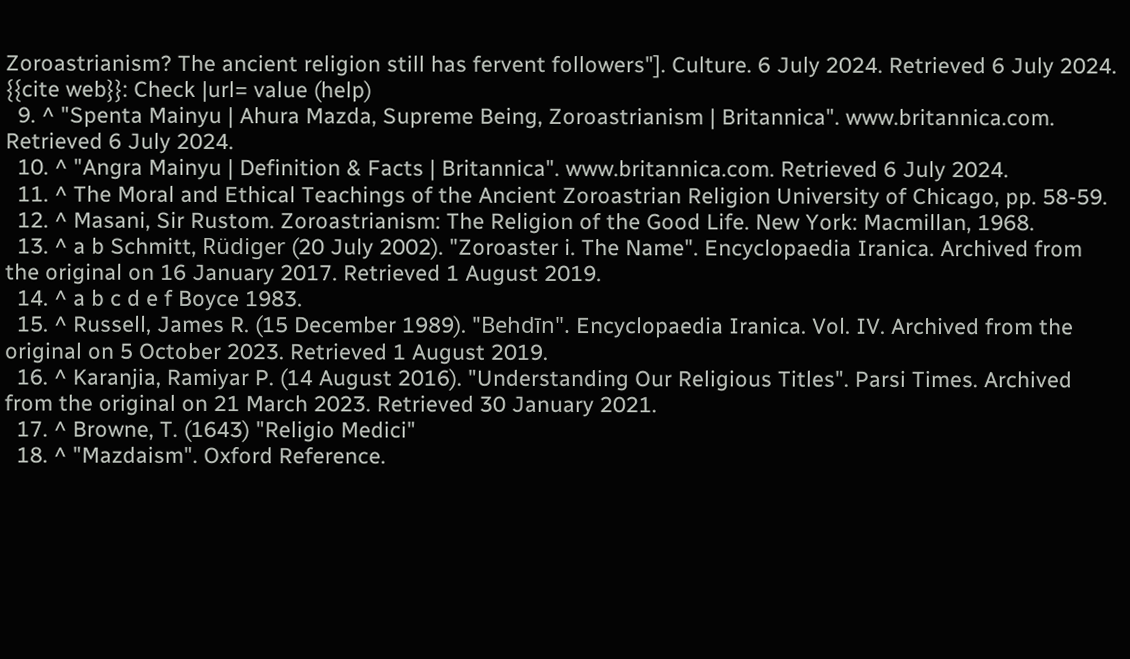Zoroastrianism? The ancient religion still has fervent followers"]. Culture. 6 July 2024. Retrieved 6 July 2024. {{cite web}}: Check |url= value (help)
  9. ^ "Spenta Mainyu | Ahura Mazda, Supreme Being, Zoroastrianism | Britannica". www.britannica.com. Retrieved 6 July 2024.
  10. ^ "Angra Mainyu | Definition & Facts | Britannica". www.britannica.com. Retrieved 6 July 2024.
  11. ^ The Moral and Ethical Teachings of the Ancient Zoroastrian Religion University of Chicago, pp. 58-59.
  12. ^ Masani, Sir Rustom. Zoroastrianism: The Religion of the Good Life. New York: Macmillan, 1968.
  13. ^ a b Schmitt, Rüdiger (20 July 2002). "Zoroaster i. The Name". Encyclopaedia Iranica. Archived from the original on 16 January 2017. Retrieved 1 August 2019.
  14. ^ a b c d e f Boyce 1983.
  15. ^ Russell, James R. (15 December 1989). "Behdīn". Encyclopaedia Iranica. Vol. IV. Archived from the original on 5 October 2023. Retrieved 1 August 2019.
  16. ^ Karanjia, Ramiyar P. (14 August 2016). "Understanding Our Religious Titles". Parsi Times. Archived from the original on 21 March 2023. Retrieved 30 January 2021.
  17. ^ Browne, T. (1643) "Religio Medici"
  18. ^ "Mazdaism". Oxford Reference.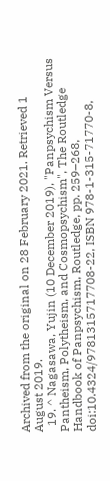Archived from the original on 28 February 2021. Retrieved 1 August 2019.
  19. ^ Nagasawa, Yujin (10 December 2019), "Panpsychism Versus Pantheism, Polytheism, and Cosmopsychism", The Routledge Handbook of Panpsychism, Routledge, pp. 259–268, doi:10.4324/9781315717708-22, ISBN 978-1-315-71770-8,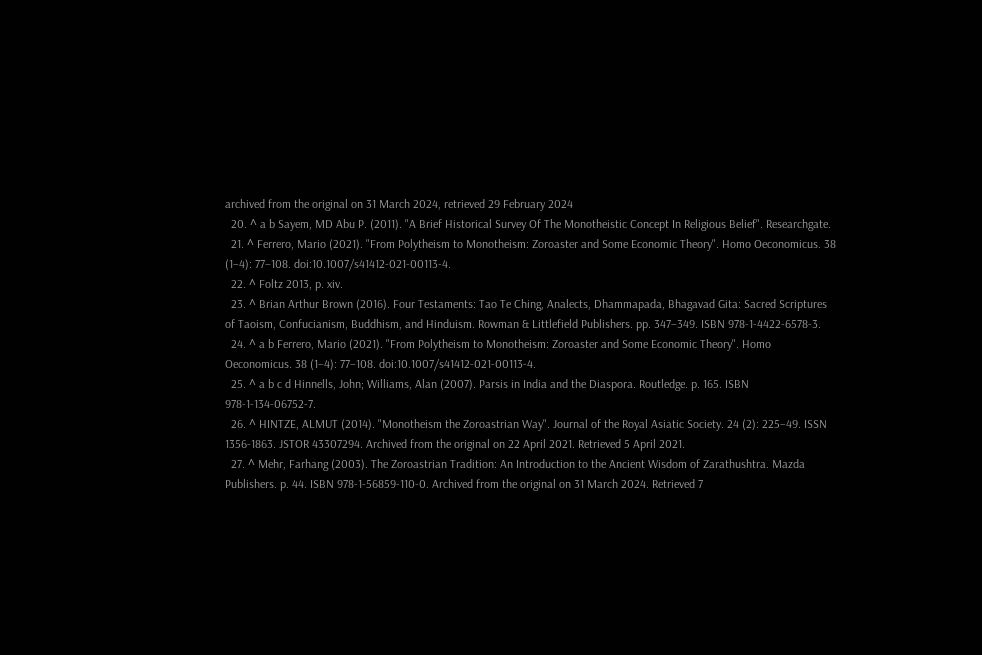archived from the original on 31 March 2024, retrieved 29 February 2024
  20. ^ a b Sayem, MD Abu P. (2011). "A Brief Historical Survey Of The Monotheistic Concept In Religious Belief". Researchgate.
  21. ^ Ferrero, Mario (2021). "From Polytheism to Monotheism: Zoroaster and Some Economic Theory". Homo Oeconomicus. 38 (1–4): 77–108. doi:10.1007/s41412-021-00113-4.
  22. ^ Foltz 2013, p. xiv.
  23. ^ Brian Arthur Brown (2016). Four Testaments: Tao Te Ching, Analects, Dhammapada, Bhagavad Gita: Sacred Scriptures of Taoism, Confucianism, Buddhism, and Hinduism. Rowman & Littlefield Publishers. pp. 347–349. ISBN 978-1-4422-6578-3.
  24. ^ a b Ferrero, Mario (2021). "From Polytheism to Monotheism: Zoroaster and Some Economic Theory". Homo Oeconomicus. 38 (1–4): 77–108. doi:10.1007/s41412-021-00113-4.
  25. ^ a b c d Hinnells, John; Williams, Alan (2007). Parsis in India and the Diaspora. Routledge. p. 165. ISBN 978-1-134-06752-7.
  26. ^ HINTZE, ALMUT (2014). "Monotheism the Zoroastrian Way". Journal of the Royal Asiatic Society. 24 (2): 225–49. ISSN 1356-1863. JSTOR 43307294. Archived from the original on 22 April 2021. Retrieved 5 April 2021.
  27. ^ Mehr, Farhang (2003). The Zoroastrian Tradition: An Introduction to the Ancient Wisdom of Zarathushtra. Mazda Publishers. p. 44. ISBN 978-1-56859-110-0. Archived from the original on 31 March 2024. Retrieved 7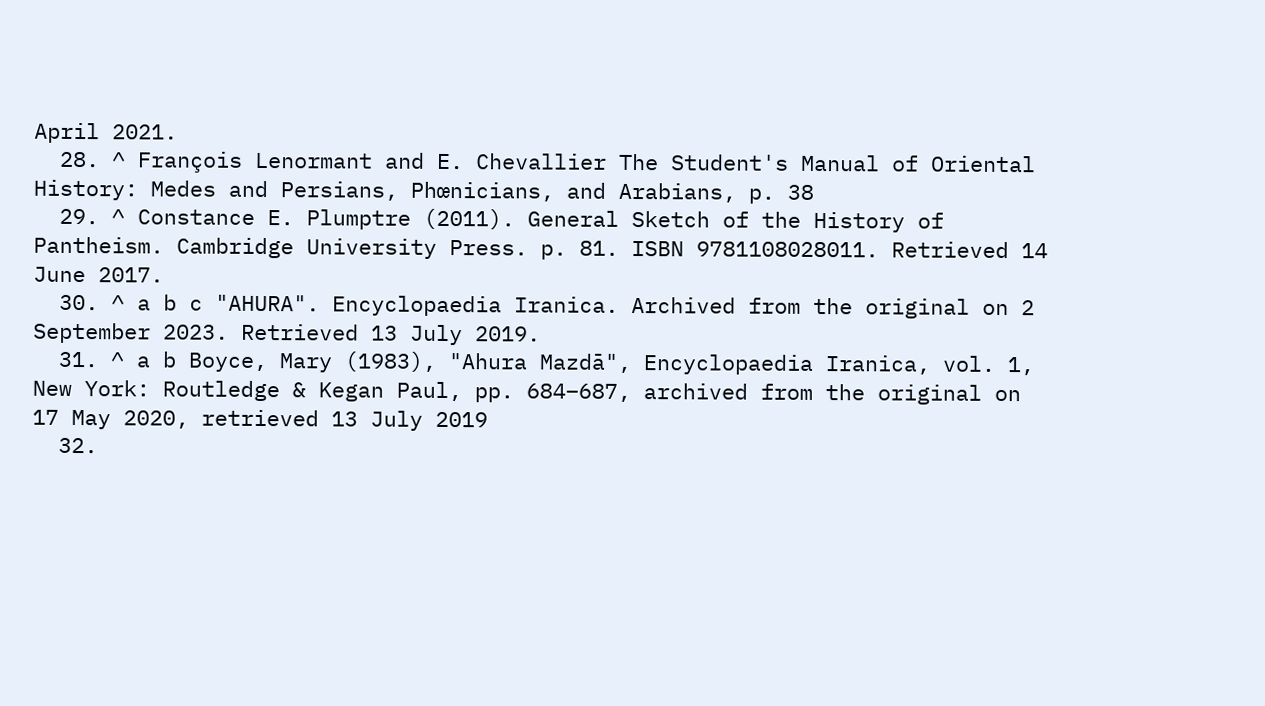April 2021.
  28. ^ François Lenormant and E. Chevallier The Student's Manual of Oriental History: Medes and Persians, Phœnicians, and Arabians, p. 38
  29. ^ Constance E. Plumptre (2011). General Sketch of the History of Pantheism. Cambridge University Press. p. 81. ISBN 9781108028011. Retrieved 14 June 2017.
  30. ^ a b c "AHURA". Encyclopaedia Iranica. Archived from the original on 2 September 2023. Retrieved 13 July 2019.
  31. ^ a b Boyce, Mary (1983), "Ahura Mazdā", Encyclopaedia Iranica, vol. 1, New York: Routledge & Kegan Paul, pp. 684–687, archived from the original on 17 May 2020, retrieved 13 July 2019
  32.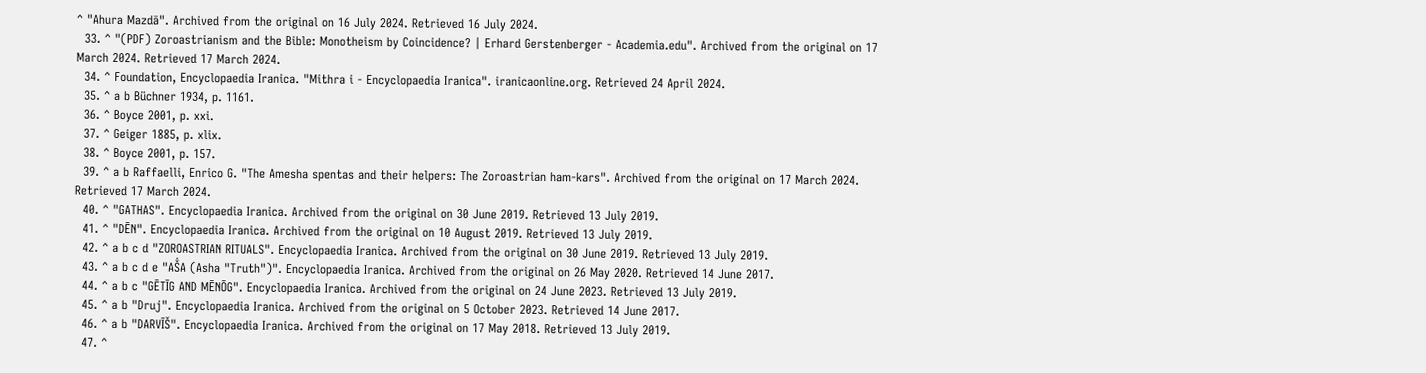^ "Ahura Mazdā". Archived from the original on 16 July 2024. Retrieved 16 July 2024.
  33. ^ "(PDF) Zoroastrianism and the Bible: Monotheism by Coincidence? | Erhard Gerstenberger - Academia.edu". Archived from the original on 17 March 2024. Retrieved 17 March 2024.
  34. ^ Foundation, Encyclopaedia Iranica. "Mithra i - Encyclopaedia Iranica". iranicaonline.org. Retrieved 24 April 2024.
  35. ^ a b Büchner 1934, p. 1161.
  36. ^ Boyce 2001, p. xxi.
  37. ^ Geiger 1885, p. xlix.
  38. ^ Boyce 2001, p. 157.
  39. ^ a b Raffaelli, Enrico G. "The Amesha spentas and their helpers: The Zoroastrian ham-kars". Archived from the original on 17 March 2024. Retrieved 17 March 2024.
  40. ^ "GATHAS". Encyclopaedia Iranica. Archived from the original on 30 June 2019. Retrieved 13 July 2019.
  41. ^ "DĒN". Encyclopaedia Iranica. Archived from the original on 10 August 2019. Retrieved 13 July 2019.
  42. ^ a b c d "ZOROASTRIAN RITUALS". Encyclopaedia Iranica. Archived from the original on 30 June 2019. Retrieved 13 July 2019.
  43. ^ a b c d e "AṦA (Asha "Truth")". Encyclopaedia Iranica. Archived from the original on 26 May 2020. Retrieved 14 June 2017.
  44. ^ a b c "GĒTĪG AND MĒNŌG". Encyclopaedia Iranica. Archived from the original on 24 June 2023. Retrieved 13 July 2019.
  45. ^ a b "Druj". Encyclopaedia Iranica. Archived from the original on 5 October 2023. Retrieved 14 June 2017.
  46. ^ a b "DARVĪŠ". Encyclopaedia Iranica. Archived from the original on 17 May 2018. Retrieved 13 July 2019.
  47. ^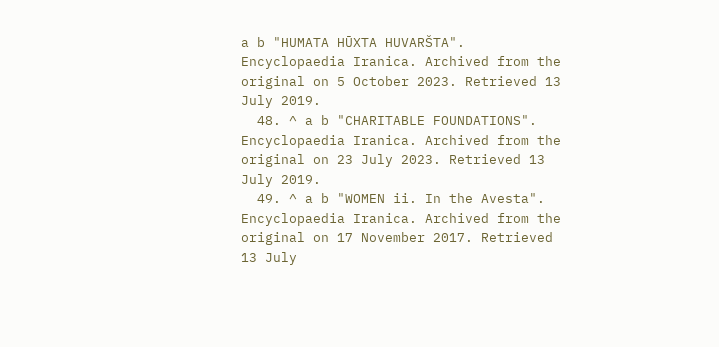a b "HUMATA HŪXTA HUVARŠTA". Encyclopaedia Iranica. Archived from the original on 5 October 2023. Retrieved 13 July 2019.
  48. ^ a b "CHARITABLE FOUNDATIONS". Encyclopaedia Iranica. Archived from the original on 23 July 2023. Retrieved 13 July 2019.
  49. ^ a b "WOMEN ii. In the Avesta". Encyclopaedia Iranica. Archived from the original on 17 November 2017. Retrieved 13 July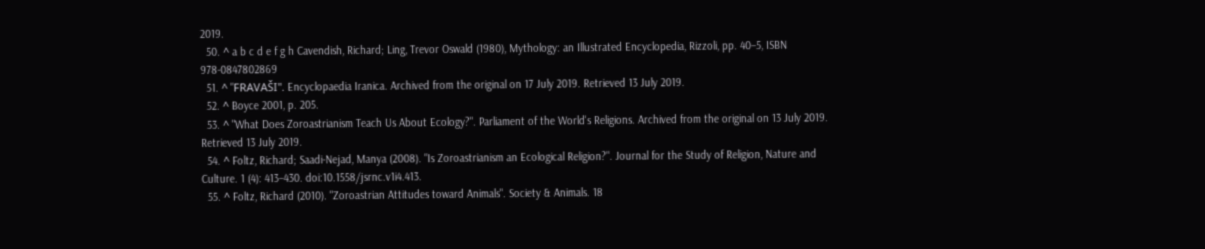2019.
  50. ^ a b c d e f g h Cavendish, Richard; Ling, Trevor Oswald (1980), Mythology: an Illustrated Encyclopedia, Rizzoli, pp. 40–5, ISBN 978-0847802869
  51. ^ "FRAVAŠI". Encyclopaedia Iranica. Archived from the original on 17 July 2019. Retrieved 13 July 2019.
  52. ^ Boyce 2001, p. 205.
  53. ^ "What Does Zoroastrianism Teach Us About Ecology?". Parliament of the World's Religions. Archived from the original on 13 July 2019. Retrieved 13 July 2019.
  54. ^ Foltz, Richard; Saadi-Nejad, Manya (2008). "Is Zoroastrianism an Ecological Religion?". Journal for the Study of Religion, Nature and Culture. 1 (4): 413–430. doi:10.1558/jsrnc.v1i4.413.
  55. ^ Foltz, Richard (2010). "Zoroastrian Attitudes toward Animals". Society & Animals. 18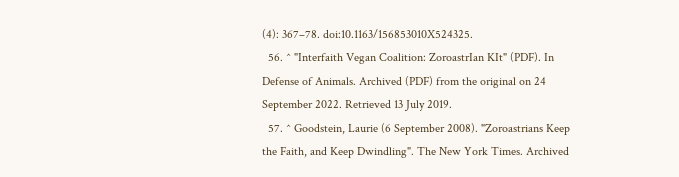(4): 367–78. doi:10.1163/156853010X524325.
  56. ^ "Interfaith Vegan Coalition: ZoroastrIan KIt" (PDF). In Defense of Animals. Archived (PDF) from the original on 24 September 2022. Retrieved 13 July 2019.
  57. ^ Goodstein, Laurie (6 September 2008). "Zoroastrians Keep the Faith, and Keep Dwindling". The New York Times. Archived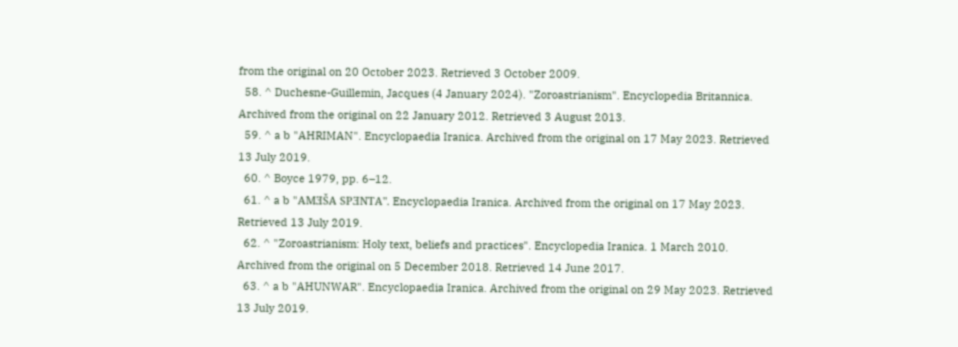from the original on 20 October 2023. Retrieved 3 October 2009.
  58. ^ Duchesne-Guillemin, Jacques (4 January 2024). "Zoroastrianism". Encyclopedia Britannica. Archived from the original on 22 January 2012. Retrieved 3 August 2013.
  59. ^ a b "AHRIMAN". Encyclopaedia Iranica. Archived from the original on 17 May 2023. Retrieved 13 July 2019.
  60. ^ Boyce 1979, pp. 6–12.
  61. ^ a b "AMƎŠA SPƎNTA". Encyclopaedia Iranica. Archived from the original on 17 May 2023. Retrieved 13 July 2019.
  62. ^ "Zoroastrianism: Holy text, beliefs and practices". Encyclopedia Iranica. 1 March 2010. Archived from the original on 5 December 2018. Retrieved 14 June 2017.
  63. ^ a b "AHUNWAR". Encyclopaedia Iranica. Archived from the original on 29 May 2023. Retrieved 13 July 2019.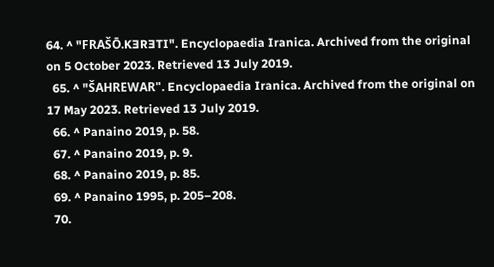64. ^ "FRAŠŌ.KƎRƎTI". Encyclopaedia Iranica. Archived from the original on 5 October 2023. Retrieved 13 July 2019.
  65. ^ "ŠAHREWAR". Encyclopaedia Iranica. Archived from the original on 17 May 2023. Retrieved 13 July 2019.
  66. ^ Panaino 2019, p. 58.
  67. ^ Panaino 2019, p. 9.
  68. ^ Panaino 2019, p. 85.
  69. ^ Panaino 1995, p. 205–208.
  70.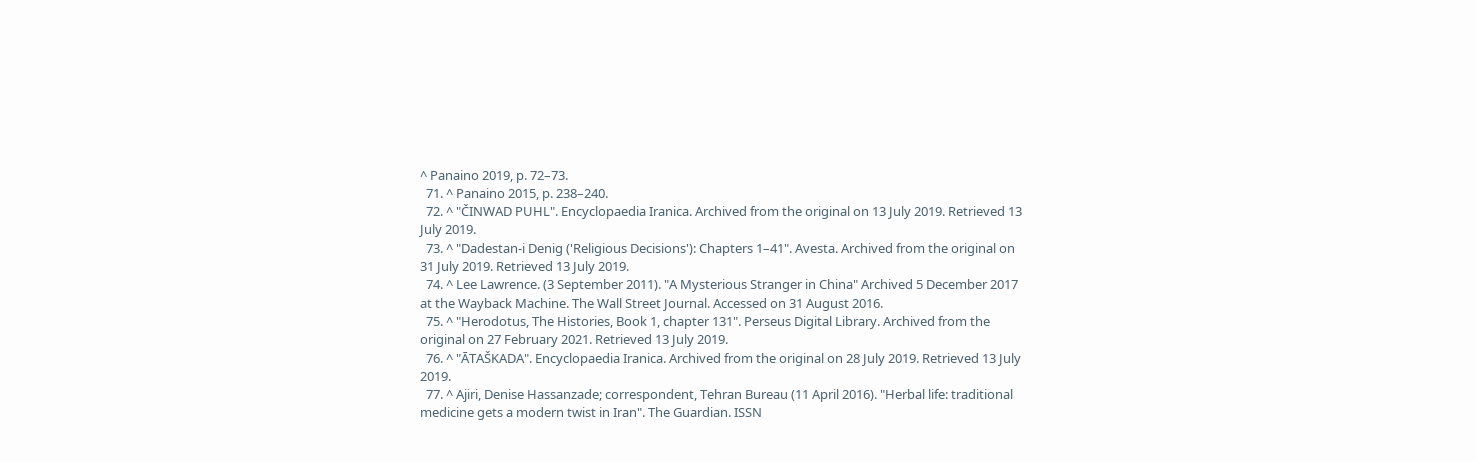^ Panaino 2019, p. 72–73.
  71. ^ Panaino 2015, p. 238–240.
  72. ^ "ČINWAD PUHL". Encyclopaedia Iranica. Archived from the original on 13 July 2019. Retrieved 13 July 2019.
  73. ^ "Dadestan-i Denig ('Religious Decisions'): Chapters 1–41". Avesta. Archived from the original on 31 July 2019. Retrieved 13 July 2019.
  74. ^ Lee Lawrence. (3 September 2011). "A Mysterious Stranger in China" Archived 5 December 2017 at the Wayback Machine. The Wall Street Journal. Accessed on 31 August 2016.
  75. ^ "Herodotus, The Histories, Book 1, chapter 131". Perseus Digital Library. Archived from the original on 27 February 2021. Retrieved 13 July 2019.
  76. ^ "ĀTAŠKADA". Encyclopaedia Iranica. Archived from the original on 28 July 2019. Retrieved 13 July 2019.
  77. ^ Ajiri, Denise Hassanzade; correspondent, Tehran Bureau (11 April 2016). "Herbal life: traditional medicine gets a modern twist in Iran". The Guardian. ISSN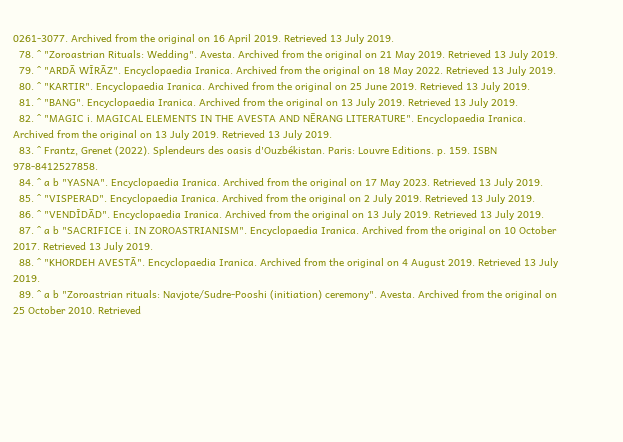0261-3077. Archived from the original on 16 April 2019. Retrieved 13 July 2019.
  78. ^ "Zoroastrian Rituals: Wedding". Avesta. Archived from the original on 21 May 2019. Retrieved 13 July 2019.
  79. ^ "ARDĀ WĪRĀZ". Encyclopaedia Iranica. Archived from the original on 18 May 2022. Retrieved 13 July 2019.
  80. ^ "KARTIR". Encyclopaedia Iranica. Archived from the original on 25 June 2019. Retrieved 13 July 2019.
  81. ^ "BANG". Encyclopaedia Iranica. Archived from the original on 13 July 2019. Retrieved 13 July 2019.
  82. ^ "MAGIC i. MAGICAL ELEMENTS IN THE AVESTA AND NĒRANG LITERATURE". Encyclopaedia Iranica. Archived from the original on 13 July 2019. Retrieved 13 July 2019.
  83. ^ Frantz, Grenet (2022). Splendeurs des oasis d'Ouzbékistan. Paris: Louvre Editions. p. 159. ISBN 978-8412527858.
  84. ^ a b "YASNA". Encyclopaedia Iranica. Archived from the original on 17 May 2023. Retrieved 13 July 2019.
  85. ^ "VISPERAD". Encyclopaedia Iranica. Archived from the original on 2 July 2019. Retrieved 13 July 2019.
  86. ^ "VENDĪDĀD". Encyclopaedia Iranica. Archived from the original on 13 July 2019. Retrieved 13 July 2019.
  87. ^ a b "SACRIFICE i. IN ZOROASTRIANISM". Encyclopaedia Iranica. Archived from the original on 10 October 2017. Retrieved 13 July 2019.
  88. ^ "KHORDEH AVESTĀ". Encyclopaedia Iranica. Archived from the original on 4 August 2019. Retrieved 13 July 2019.
  89. ^ a b "Zoroastrian rituals: Navjote/Sudre-Pooshi (initiation) ceremony". Avesta. Archived from the original on 25 October 2010. Retrieved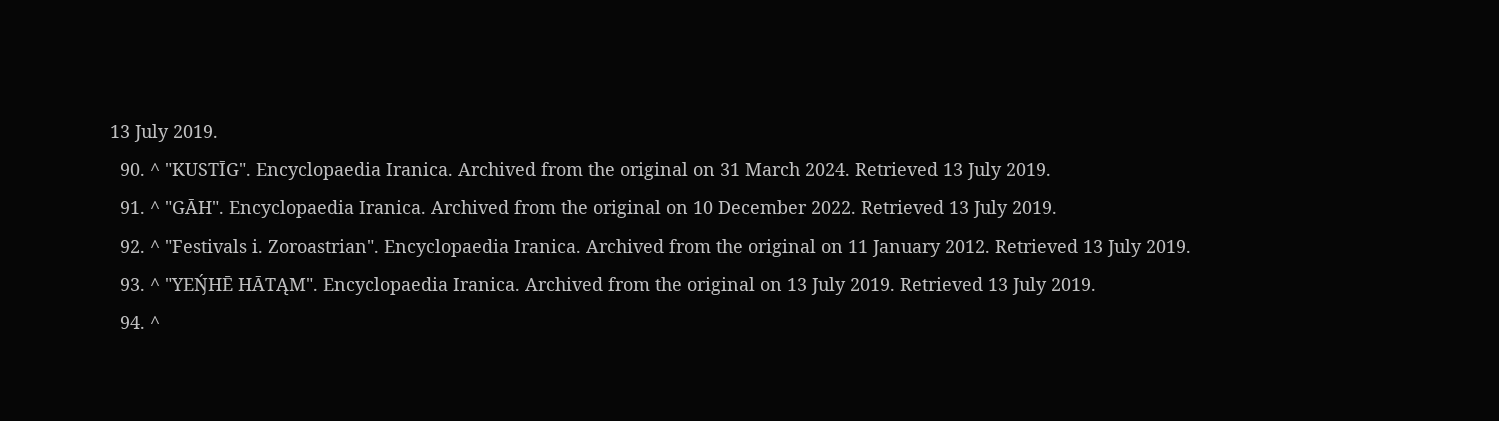13 July 2019.
  90. ^ "KUSTĪG". Encyclopaedia Iranica. Archived from the original on 31 March 2024. Retrieved 13 July 2019.
  91. ^ "GĀH". Encyclopaedia Iranica. Archived from the original on 10 December 2022. Retrieved 13 July 2019.
  92. ^ "Festivals i. Zoroastrian". Encyclopaedia Iranica. Archived from the original on 11 January 2012. Retrieved 13 July 2019.
  93. ^ "YEŊ́HĒ HĀTĄM". Encyclopaedia Iranica. Archived from the original on 13 July 2019. Retrieved 13 July 2019.
  94. ^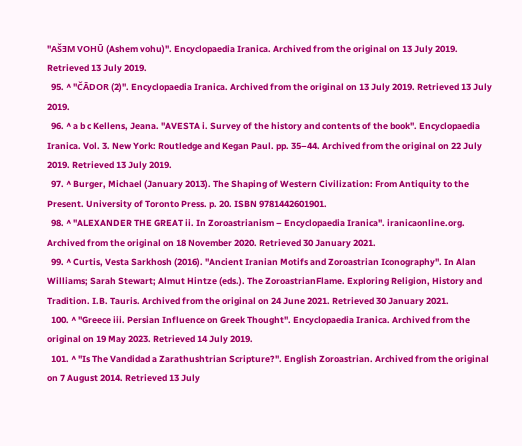"AŠƎM VOHŪ (Ashem vohu)". Encyclopaedia Iranica. Archived from the original on 13 July 2019. Retrieved 13 July 2019.
  95. ^ "ČĀDOR (2)". Encyclopaedia Iranica. Archived from the original on 13 July 2019. Retrieved 13 July 2019.
  96. ^ a b c Kellens, Jeana. "AVESTA i. Survey of the history and contents of the book". Encyclopaedia Iranica. Vol. 3. New York: Routledge and Kegan Paul. pp. 35–44. Archived from the original on 22 July 2019. Retrieved 13 July 2019.
  97. ^ Burger, Michael (January 2013). The Shaping of Western Civilization: From Antiquity to the Present. University of Toronto Press. p. 20. ISBN 9781442601901.
  98. ^ "ALEXANDER THE GREAT ii. In Zoroastrianism – Encyclopaedia Iranica". iranicaonline.org. Archived from the original on 18 November 2020. Retrieved 30 January 2021.
  99. ^ Curtis, Vesta Sarkhosh (2016). "Ancient Iranian Motifs and Zoroastrian Iconography". In Alan Williams; Sarah Stewart; Almut Hintze (eds.). The ZoroastrianFlame. Exploring Religion, History and Tradition. I.B. Tauris. Archived from the original on 24 June 2021. Retrieved 30 January 2021.
  100. ^ "Greece iii. Persian Influence on Greek Thought". Encyclopaedia Iranica. Archived from the original on 19 May 2023. Retrieved 14 July 2019.
  101. ^ "Is The Vandidad a Zarathushtrian Scripture?". English Zoroastrian. Archived from the original on 7 August 2014. Retrieved 13 July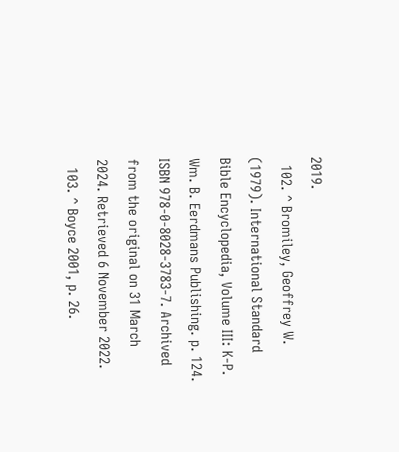2019.
  102. ^ Bromiley, Geoffrey W. (1979). International Standard Bible Encyclopedia, Volume III: K-P. Wm. B. Eerdmans Publishing. p. 124. ISBN 978-0-8028-3783-7. Archived from the original on 31 March 2024. Retrieved 6 November 2022.
  103. ^ Boyce 2001, p. 26.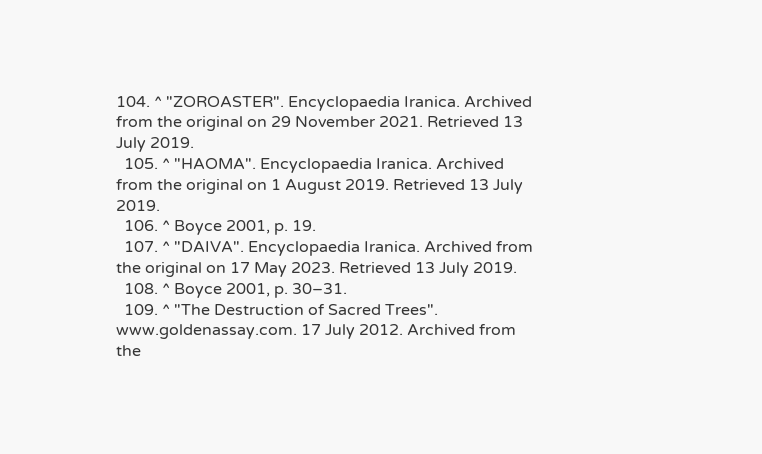104. ^ "ZOROASTER". Encyclopaedia Iranica. Archived from the original on 29 November 2021. Retrieved 13 July 2019.
  105. ^ "HAOMA". Encyclopaedia Iranica. Archived from the original on 1 August 2019. Retrieved 13 July 2019.
  106. ^ Boyce 2001, p. 19.
  107. ^ "DAIVA". Encyclopaedia Iranica. Archived from the original on 17 May 2023. Retrieved 13 July 2019.
  108. ^ Boyce 2001, p. 30–31.
  109. ^ "The Destruction of Sacred Trees". www.goldenassay.com. 17 July 2012. Archived from the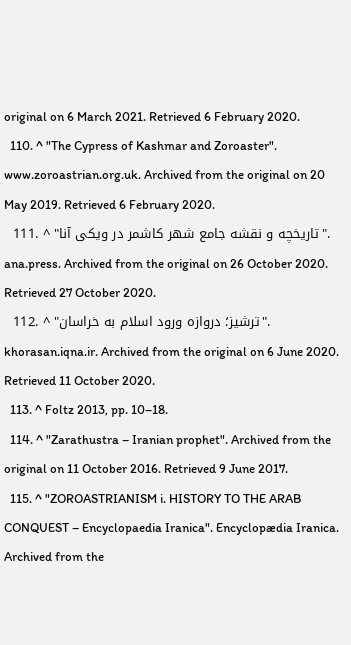original on 6 March 2021. Retrieved 6 February 2020.
  110. ^ "The Cypress of Kashmar and Zoroaster". www.zoroastrian.org.uk. Archived from the original on 20 May 2019. Retrieved 6 February 2020.
  111. ^ "تاریخچه و نقشه جامع شهر کاشمر در ویکی آنا". ana.press. Archived from the original on 26 October 2020. Retrieved 27 October 2020.
  112. ^ "ترشیز؛ دروازه ورود اسلام به خراسان". khorasan.iqna.ir. Archived from the original on 6 June 2020. Retrieved 11 October 2020.
  113. ^ Foltz 2013, pp. 10–18.
  114. ^ "Zarathustra – Iranian prophet". Archived from the original on 11 October 2016. Retrieved 9 June 2017.
  115. ^ "ZOROASTRIANISM i. HISTORY TO THE ARAB CONQUEST – Encyclopaedia Iranica". Encyclopædia Iranica. Archived from the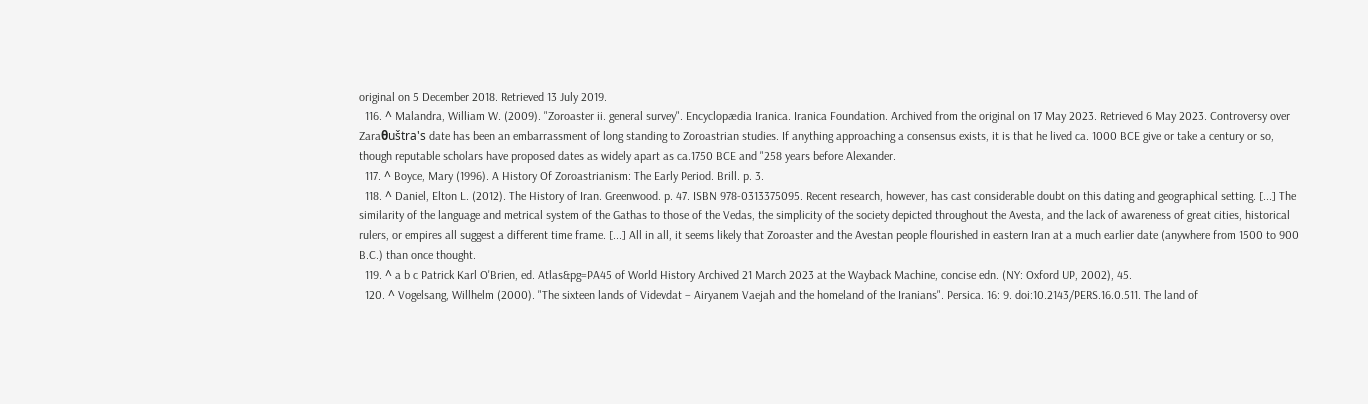original on 5 December 2018. Retrieved 13 July 2019.
  116. ^ Malandra, William W. (2009). "Zoroaster ii. general survey". Encyclopædia Iranica. Iranica Foundation. Archived from the original on 17 May 2023. Retrieved 6 May 2023. Controversy over Zaraθuštra's date has been an embarrassment of long standing to Zoroastrian studies. If anything approaching a consensus exists, it is that he lived ca. 1000 BCE give or take a century or so, though reputable scholars have proposed dates as widely apart as ca.1750 BCE and "258 years before Alexander.
  117. ^ Boyce, Mary (1996). A History Of Zoroastrianism: The Early Period. Brill. p. 3.
  118. ^ Daniel, Elton L. (2012). The History of Iran. Greenwood. p. 47. ISBN 978-0313375095. Recent research, however, has cast considerable doubt on this dating and geographical setting. [...] The similarity of the language and metrical system of the Gathas to those of the Vedas, the simplicity of the society depicted throughout the Avesta, and the lack of awareness of great cities, historical rulers, or empires all suggest a different time frame. [...] All in all, it seems likely that Zoroaster and the Avestan people flourished in eastern Iran at a much earlier date (anywhere from 1500 to 900 B.C.) than once thought.
  119. ^ a b c Patrick Karl O'Brien, ed. Atlas&pg=PA45 of World History Archived 21 March 2023 at the Wayback Machine, concise edn. (NY: Oxford UP, 2002), 45.
  120. ^ Vogelsang, Willhelm (2000). "The sixteen lands of Videvdat – Airyanem Vaejah and the homeland of the Iranians". Persica. 16: 9. doi:10.2143/PERS.16.0.511. The land of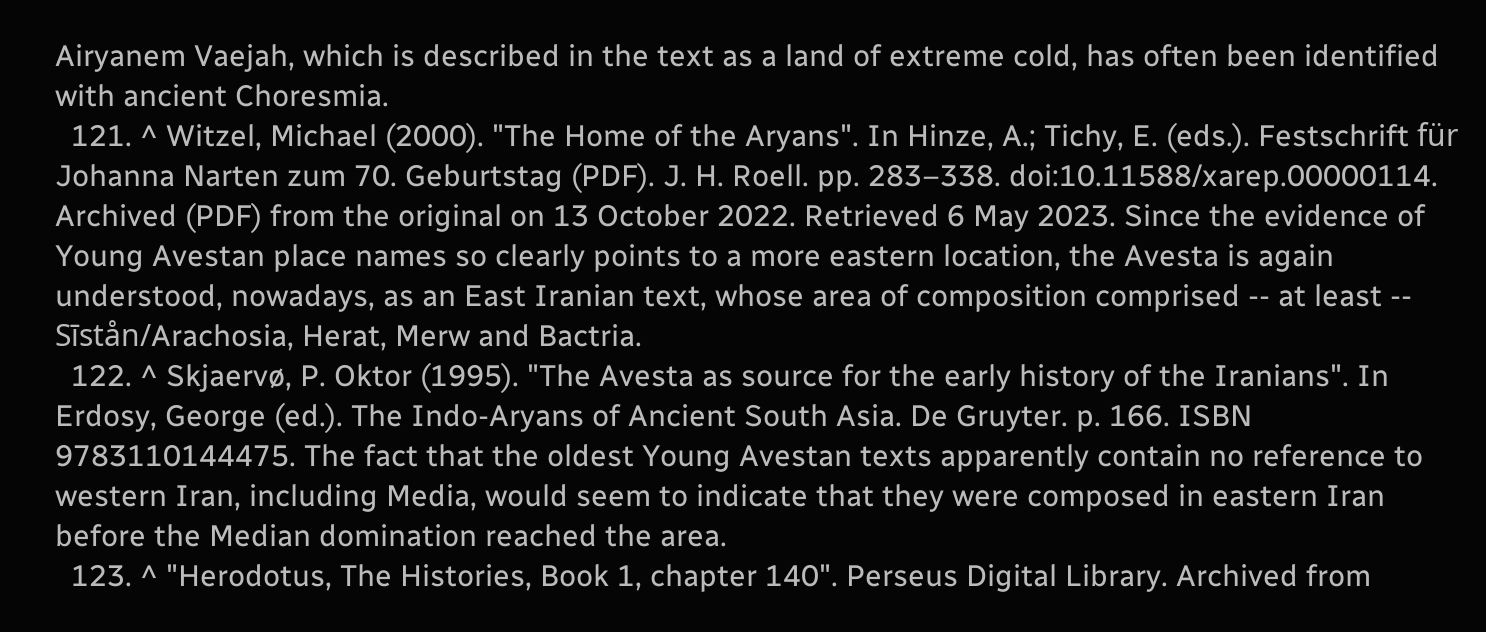Airyanem Vaejah, which is described in the text as a land of extreme cold, has often been identified with ancient Choresmia.
  121. ^ Witzel, Michael (2000). "The Home of the Aryans". In Hinze, A.; Tichy, E. (eds.). Festschrift für Johanna Narten zum 70. Geburtstag (PDF). J. H. Roell. pp. 283–338. doi:10.11588/xarep.00000114. Archived (PDF) from the original on 13 October 2022. Retrieved 6 May 2023. Since the evidence of Young Avestan place names so clearly points to a more eastern location, the Avesta is again understood, nowadays, as an East Iranian text, whose area of composition comprised -- at least -- Sīstån/Arachosia, Herat, Merw and Bactria.
  122. ^ Skjaervø, P. Oktor (1995). "The Avesta as source for the early history of the Iranians". In Erdosy, George (ed.). The Indo-Aryans of Ancient South Asia. De Gruyter. p. 166. ISBN 9783110144475. The fact that the oldest Young Avestan texts apparently contain no reference to western Iran, including Media, would seem to indicate that they were composed in eastern Iran before the Median domination reached the area.
  123. ^ "Herodotus, The Histories, Book 1, chapter 140". Perseus Digital Library. Archived from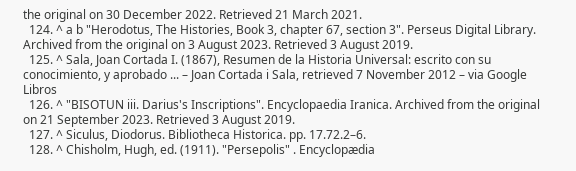the original on 30 December 2022. Retrieved 21 March 2021.
  124. ^ a b "Herodotus, The Histories, Book 3, chapter 67, section 3". Perseus Digital Library. Archived from the original on 3 August 2023. Retrieved 3 August 2019.
  125. ^ Sala, Joan Cortada I. (1867), Resumen de la Historia Universal: escrito con su conocimiento, y aprobado ... – Joan Cortada i Sala, retrieved 7 November 2012 – via Google Libros
  126. ^ "BISOTUN iii. Darius's Inscriptions". Encyclopaedia Iranica. Archived from the original on 21 September 2023. Retrieved 3 August 2019.
  127. ^ Siculus, Diodorus. Bibliotheca Historica. pp. 17.72.2–6.
  128. ^ Chisholm, Hugh, ed. (1911). "Persepolis" . Encyclopædia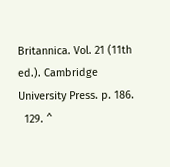Britannica. Vol. 21 (11th ed.). Cambridge University Press. p. 186.
  129. ^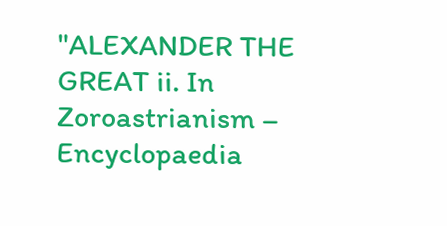"ALEXANDER THE GREAT ii. In Zoroastrianism – Encyclopaedia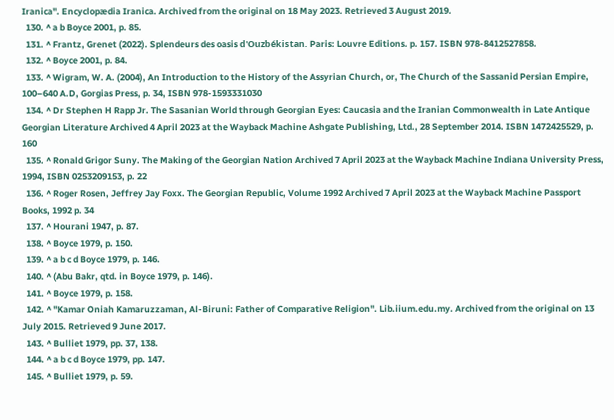Iranica". Encyclopædia Iranica. Archived from the original on 18 May 2023. Retrieved 3 August 2019.
  130. ^ a b Boyce 2001, p. 85.
  131. ^ Frantz, Grenet (2022). Splendeurs des oasis d'Ouzbékistan. Paris: Louvre Editions. p. 157. ISBN 978-8412527858.
  132. ^ Boyce 2001, p. 84.
  133. ^ Wigram, W. A. (2004), An Introduction to the History of the Assyrian Church, or, The Church of the Sassanid Persian Empire, 100–640 A.D, Gorgias Press, p. 34, ISBN 978-1593331030
  134. ^ Dr Stephen H Rapp Jr. The Sasanian World through Georgian Eyes: Caucasia and the Iranian Commonwealth in Late Antique Georgian Literature Archived 4 April 2023 at the Wayback Machine Ashgate Publishing, Ltd., 28 September 2014. ISBN 1472425529, p. 160
  135. ^ Ronald Grigor Suny. The Making of the Georgian Nation Archived 7 April 2023 at the Wayback Machine Indiana University Press, 1994, ISBN 0253209153, p. 22
  136. ^ Roger Rosen, Jeffrey Jay Foxx. The Georgian Republic, Volume 1992 Archived 7 April 2023 at the Wayback Machine Passport Books, 1992 p. 34
  137. ^ Hourani 1947, p. 87.
  138. ^ Boyce 1979, p. 150.
  139. ^ a b c d Boyce 1979, p. 146.
  140. ^ (Abu Bakr, qtd. in Boyce 1979, p. 146).
  141. ^ Boyce 1979, p. 158.
  142. ^ "Kamar Oniah Kamaruzzaman, Al-Biruni: Father of Comparative Religion". Lib.iium.edu.my. Archived from the original on 13 July 2015. Retrieved 9 June 2017.
  143. ^ Bulliet 1979, pp. 37, 138.
  144. ^ a b c d Boyce 1979, pp. 147.
  145. ^ Bulliet 1979, p. 59.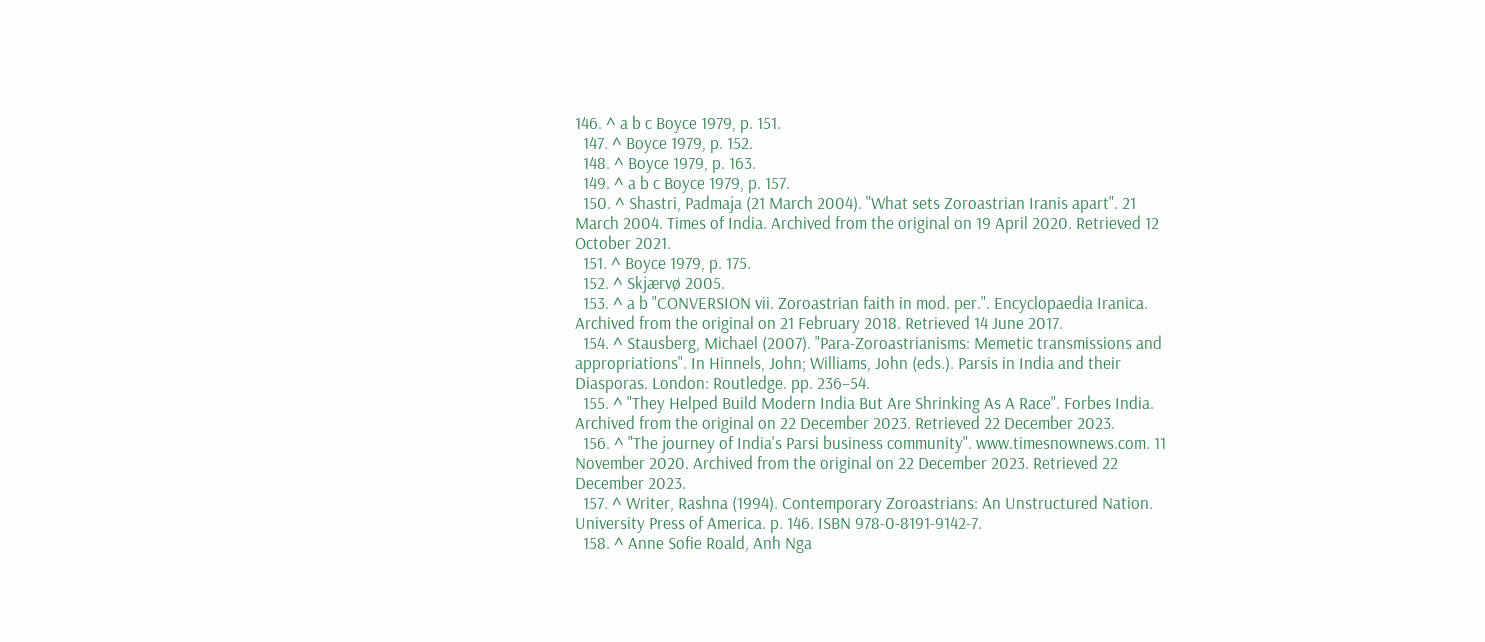146. ^ a b c Boyce 1979, p. 151.
  147. ^ Boyce 1979, p. 152.
  148. ^ Boyce 1979, p. 163.
  149. ^ a b c Boyce 1979, p. 157.
  150. ^ Shastri, Padmaja (21 March 2004). "What sets Zoroastrian Iranis apart". 21 March 2004. Times of India. Archived from the original on 19 April 2020. Retrieved 12 October 2021.
  151. ^ Boyce 1979, p. 175.
  152. ^ Skjærvø 2005.
  153. ^ a b "CONVERSION vii. Zoroastrian faith in mod. per.". Encyclopaedia Iranica. Archived from the original on 21 February 2018. Retrieved 14 June 2017.
  154. ^ Stausberg, Michael (2007). "Para-Zoroastrianisms: Memetic transmissions and appropriations". In Hinnels, John; Williams, John (eds.). Parsis in India and their Diasporas. London: Routledge. pp. 236–54.
  155. ^ "They Helped Build Modern India But Are Shrinking As A Race". Forbes India. Archived from the original on 22 December 2023. Retrieved 22 December 2023.
  156. ^ "The journey of India's Parsi business community". www.timesnownews.com. 11 November 2020. Archived from the original on 22 December 2023. Retrieved 22 December 2023.
  157. ^ Writer, Rashna (1994). Contemporary Zoroastrians: An Unstructured Nation. University Press of America. p. 146. ISBN 978-0-8191-9142-7.
  158. ^ Anne Sofie Roald, Anh Nga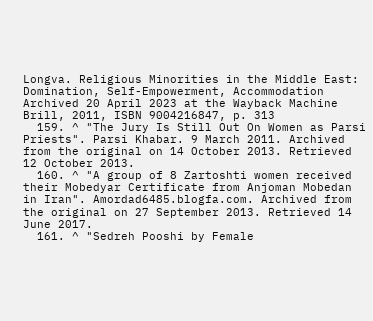Longva. Religious Minorities in the Middle East: Domination, Self-Empowerment, Accommodation Archived 20 April 2023 at the Wayback Machine Brill, 2011, ISBN 9004216847, p. 313
  159. ^ "The Jury Is Still Out On Women as Parsi Priests". Parsi Khabar. 9 March 2011. Archived from the original on 14 October 2013. Retrieved 12 October 2013.
  160. ^ "A group of 8 Zartoshti women received their Mobedyar Certificate from Anjoman Mobedan in Iran". Amordad6485.blogfa.com. Archived from the original on 27 September 2013. Retrieved 14 June 2017.
  161. ^ "Sedreh Pooshi by Female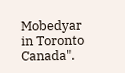Mobedyar in Toronto Canada".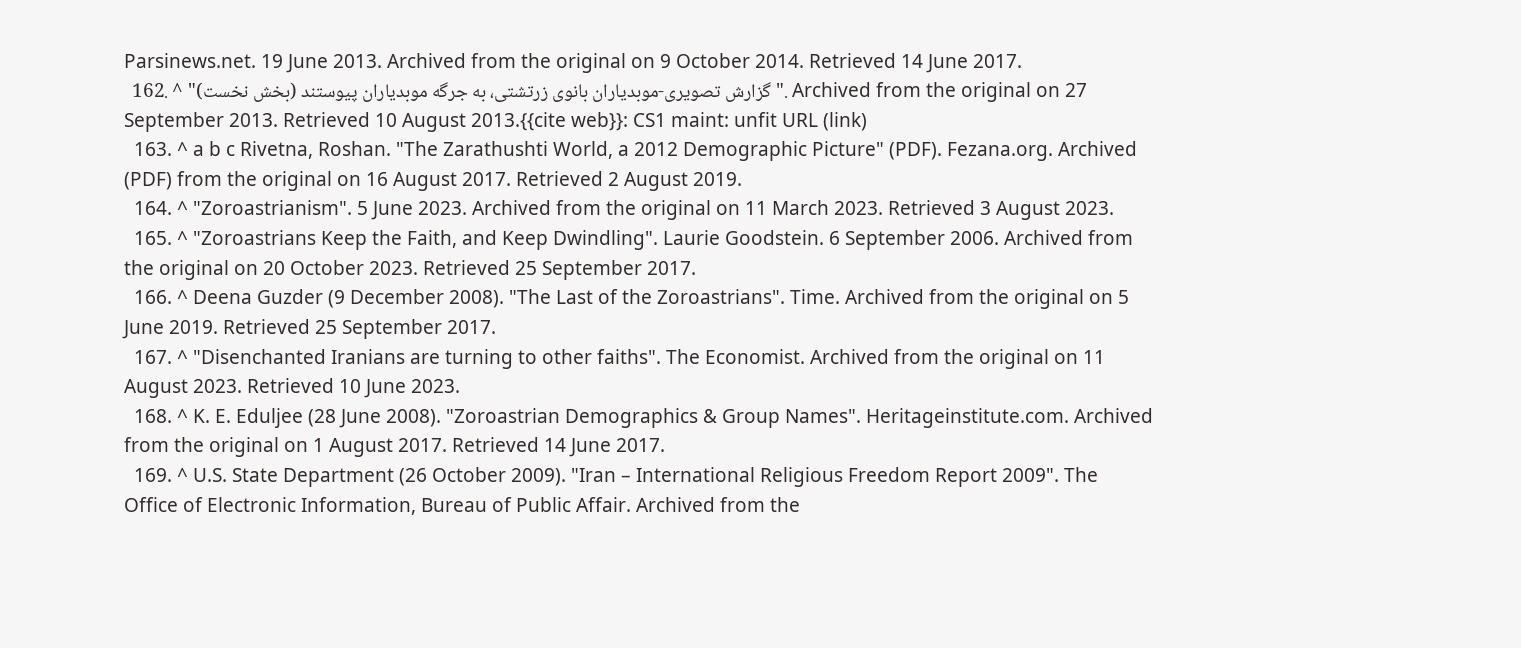Parsinews.net. 19 June 2013. Archived from the original on 9 October 2014. Retrieved 14 June 2017.
  162. ^ "گزارش تصویری-موبدیاران بانوی زرتشتی، به جرگه موبدیاران پیوستند (بخش نخست)". Archived from the original on 27 September 2013. Retrieved 10 August 2013.{{cite web}}: CS1 maint: unfit URL (link)
  163. ^ a b c Rivetna, Roshan. "The Zarathushti World, a 2012 Demographic Picture" (PDF). Fezana.org. Archived (PDF) from the original on 16 August 2017. Retrieved 2 August 2019.
  164. ^ "Zoroastrianism". 5 June 2023. Archived from the original on 11 March 2023. Retrieved 3 August 2023.
  165. ^ "Zoroastrians Keep the Faith, and Keep Dwindling". Laurie Goodstein. 6 September 2006. Archived from the original on 20 October 2023. Retrieved 25 September 2017.
  166. ^ Deena Guzder (9 December 2008). "The Last of the Zoroastrians". Time. Archived from the original on 5 June 2019. Retrieved 25 September 2017.
  167. ^ "Disenchanted Iranians are turning to other faiths". The Economist. Archived from the original on 11 August 2023. Retrieved 10 June 2023.
  168. ^ K. E. Eduljee (28 June 2008). "Zoroastrian Demographics & Group Names". Heritageinstitute.com. Archived from the original on 1 August 2017. Retrieved 14 June 2017.
  169. ^ U.S. State Department (26 October 2009). "Iran – International Religious Freedom Report 2009". The Office of Electronic Information, Bureau of Public Affair. Archived from the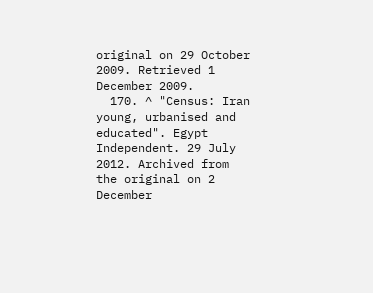original on 29 October 2009. Retrieved 1 December 2009.
  170. ^ "Census: Iran young, urbanised and educated". Egypt Independent. 29 July 2012. Archived from the original on 2 December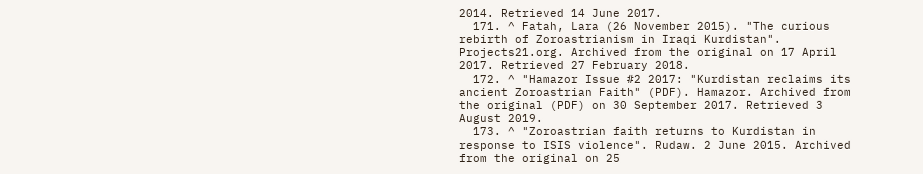2014. Retrieved 14 June 2017.
  171. ^ Fatah, Lara (26 November 2015). "The curious rebirth of Zoroastrianism in Iraqi Kurdistan". Projects21.org. Archived from the original on 17 April 2017. Retrieved 27 February 2018.
  172. ^ "Hamazor Issue #2 2017: "Kurdistan reclaims its ancient Zoroastrian Faith" (PDF). Hamazor. Archived from the original (PDF) on 30 September 2017. Retrieved 3 August 2019.
  173. ^ "Zoroastrian faith returns to Kurdistan in response to ISIS violence". Rudaw. 2 June 2015. Archived from the original on 25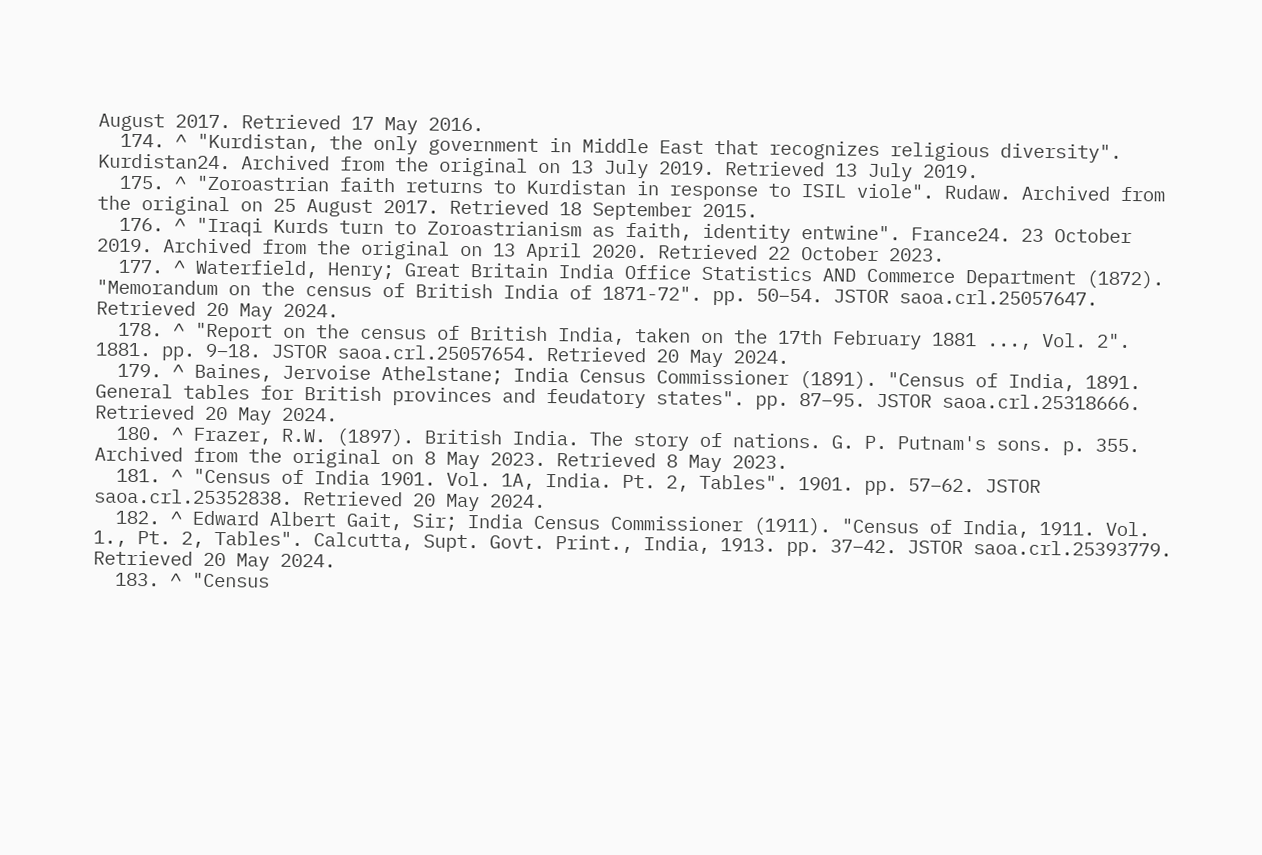August 2017. Retrieved 17 May 2016.
  174. ^ "Kurdistan, the only government in Middle East that recognizes religious diversity". Kurdistan24. Archived from the original on 13 July 2019. Retrieved 13 July 2019.
  175. ^ "Zoroastrian faith returns to Kurdistan in response to ISIL viole". Rudaw. Archived from the original on 25 August 2017. Retrieved 18 September 2015.
  176. ^ "Iraqi Kurds turn to Zoroastrianism as faith, identity entwine". France24. 23 October 2019. Archived from the original on 13 April 2020. Retrieved 22 October 2023.
  177. ^ Waterfield, Henry; Great Britain India Office Statistics AND Commerce Department (1872). "Memorandum on the census of British India of 1871-72". pp. 50–54. JSTOR saoa.crl.25057647. Retrieved 20 May 2024.
  178. ^ "Report on the census of British India, taken on the 17th February 1881 ..., Vol. 2". 1881. pp. 9–18. JSTOR saoa.crl.25057654. Retrieved 20 May 2024.
  179. ^ Baines, Jervoise Athelstane; India Census Commissioner (1891). "Census of India, 1891. General tables for British provinces and feudatory states". pp. 87–95. JSTOR saoa.crl.25318666. Retrieved 20 May 2024.
  180. ^ Frazer, R.W. (1897). British India. The story of nations. G. P. Putnam's sons. p. 355. Archived from the original on 8 May 2023. Retrieved 8 May 2023.
  181. ^ "Census of India 1901. Vol. 1A, India. Pt. 2, Tables". 1901. pp. 57–62. JSTOR saoa.crl.25352838. Retrieved 20 May 2024.
  182. ^ Edward Albert Gait, Sir; India Census Commissioner (1911). "Census of India, 1911. Vol. 1., Pt. 2, Tables". Calcutta, Supt. Govt. Print., India, 1913. pp. 37–42. JSTOR saoa.crl.25393779. Retrieved 20 May 2024.
  183. ^ "Census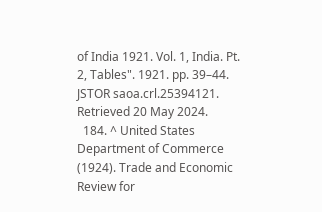of India 1921. Vol. 1, India. Pt. 2, Tables". 1921. pp. 39–44. JSTOR saoa.crl.25394121. Retrieved 20 May 2024.
  184. ^ United States Department of Commerce (1924). Trade and Economic Review for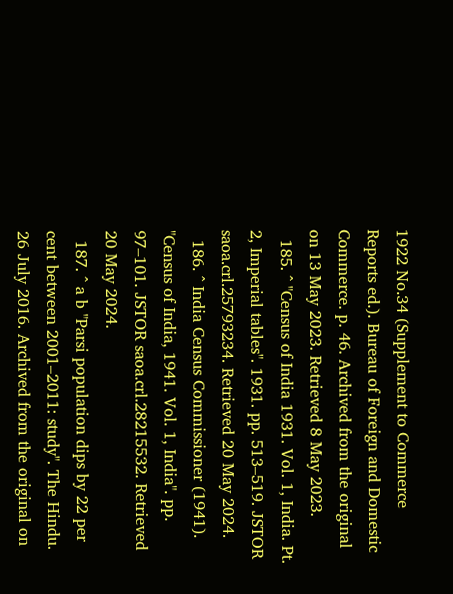1922 No.34 (Supplement to Commerce Reports ed.). Bureau of Foreign and Domestic Commerce. p. 46. Archived from the original on 13 May 2023. Retrieved 8 May 2023.
  185. ^ "Census of India 1931. Vol. 1, India. Pt. 2, Imperial tables". 1931. pp. 513–519. JSTOR saoa.crl.25793234. Retrieved 20 May 2024.
  186. ^ India Census Commissioner (1941). "Census of India, 1941. Vol. 1, India". pp. 97–101. JSTOR saoa.crl.28215532. Retrieved 20 May 2024.
  187. ^ a b "Parsi population dips by 22 per cent between 2001–2011: study". The Hindu. 26 July 2016. Archived from the original on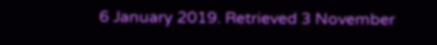6 January 2019. Retrieved 3 November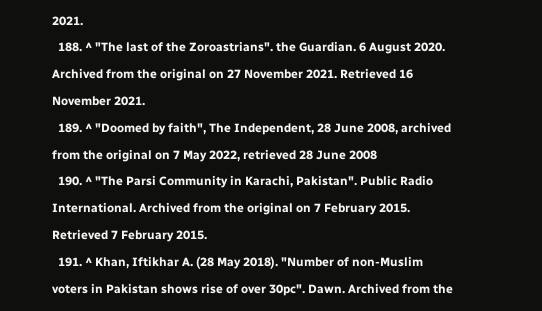2021.
  188. ^ "The last of the Zoroastrians". the Guardian. 6 August 2020. Archived from the original on 27 November 2021. Retrieved 16 November 2021.
  189. ^ "Doomed by faith", The Independent, 28 June 2008, archived from the original on 7 May 2022, retrieved 28 June 2008
  190. ^ "The Parsi Community in Karachi, Pakistan". Public Radio International. Archived from the original on 7 February 2015. Retrieved 7 February 2015.
  191. ^ Khan, Iftikhar A. (28 May 2018). "Number of non-Muslim voters in Pakistan shows rise of over 30pc". Dawn. Archived from the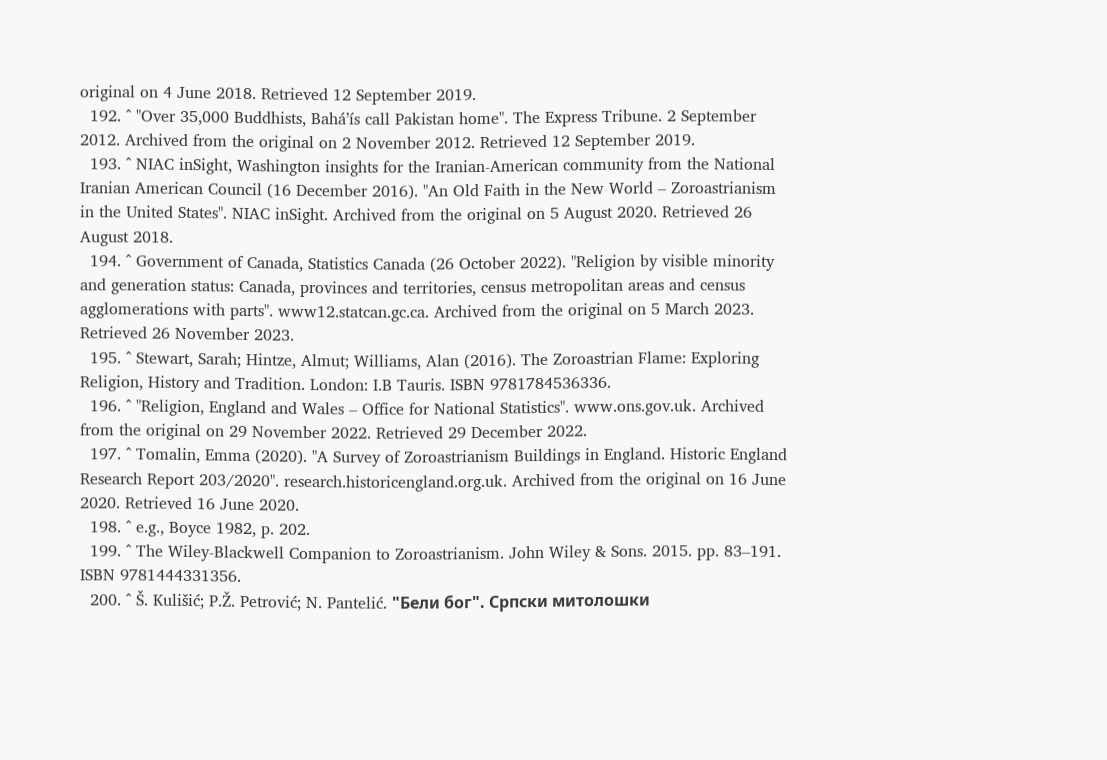original on 4 June 2018. Retrieved 12 September 2019.
  192. ^ "Over 35,000 Buddhists, Baháʼís call Pakistan home". The Express Tribune. 2 September 2012. Archived from the original on 2 November 2012. Retrieved 12 September 2019.
  193. ^ NIAC inSight, Washington insights for the Iranian-American community from the National Iranian American Council (16 December 2016). "An Old Faith in the New World – Zoroastrianism in the United States". NIAC inSight. Archived from the original on 5 August 2020. Retrieved 26 August 2018.
  194. ^ Government of Canada, Statistics Canada (26 October 2022). "Religion by visible minority and generation status: Canada, provinces and territories, census metropolitan areas and census agglomerations with parts". www12.statcan.gc.ca. Archived from the original on 5 March 2023. Retrieved 26 November 2023.
  195. ^ Stewart, Sarah; Hintze, Almut; Williams, Alan (2016). The Zoroastrian Flame: Exploring Religion, History and Tradition. London: I.B Tauris. ISBN 9781784536336.
  196. ^ "Religion, England and Wales – Office for National Statistics". www.ons.gov.uk. Archived from the original on 29 November 2022. Retrieved 29 December 2022.
  197. ^ Tomalin, Emma (2020). "A Survey of Zoroastrianism Buildings in England. Historic England Research Report 203/2020". research.historicengland.org.uk. Archived from the original on 16 June 2020. Retrieved 16 June 2020.
  198. ^ e.g., Boyce 1982, p. 202.
  199. ^ The Wiley-Blackwell Companion to Zoroastrianism. John Wiley & Sons. 2015. pp. 83–191. ISBN 9781444331356.
  200. ^ Š. Kulišić; P.Ž. Petrović; N. Pantelić. "Бели бог". Српски митолошки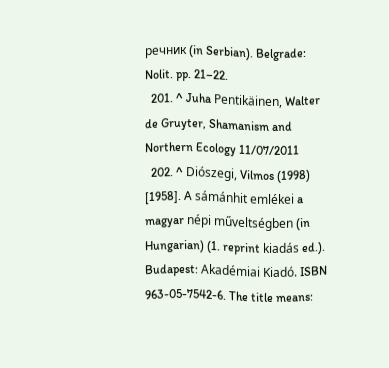речник (in Serbian). Belgrade: Nolit. pp. 21–22.
  201. ^ Juha Pentikäinen, Walter de Gruyter, Shamanism and Northern Ecology 11/07/2011
  202. ^ Diószegi, Vilmos (1998) [1958]. A sámánhit emlékei a magyar népi műveltségben (in Hungarian) (1. reprint kiadás ed.). Budapest: Akadémiai Kiadó. ISBN 963-05-7542-6. The title means: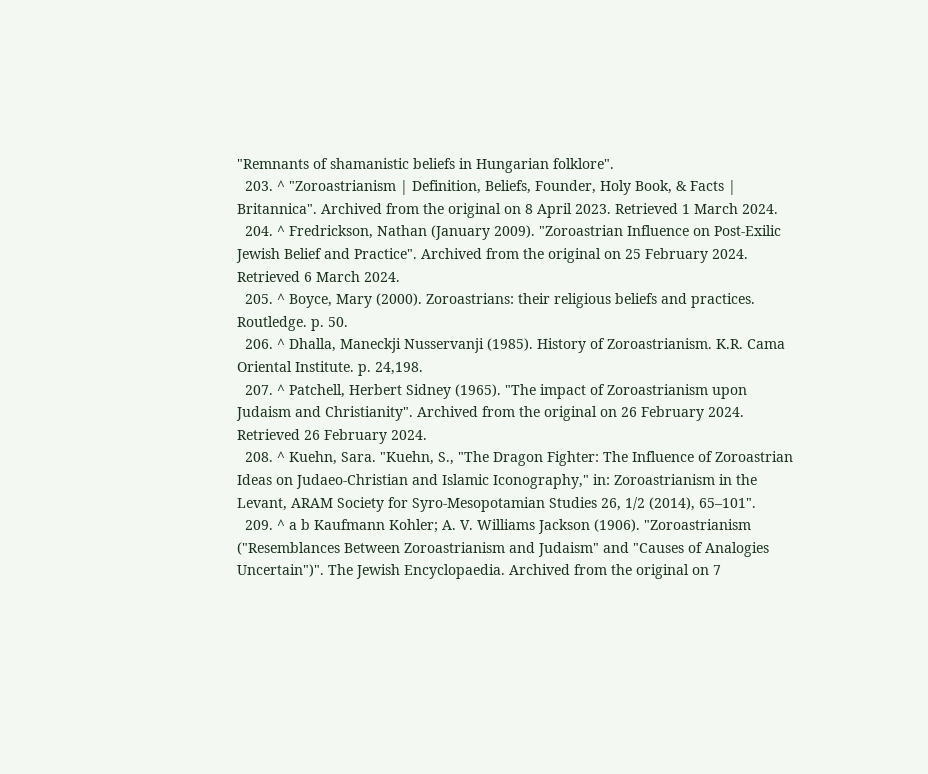"Remnants of shamanistic beliefs in Hungarian folklore".
  203. ^ "Zoroastrianism | Definition, Beliefs, Founder, Holy Book, & Facts | Britannica". Archived from the original on 8 April 2023. Retrieved 1 March 2024.
  204. ^ Fredrickson, Nathan (January 2009). "Zoroastrian Influence on Post-Exilic Jewish Belief and Practice". Archived from the original on 25 February 2024. Retrieved 6 March 2024.
  205. ^ Boyce, Mary (2000). Zoroastrians: their religious beliefs and practices. Routledge. p. 50.
  206. ^ Dhalla, Maneckji Nusservanji (1985). History of Zoroastrianism. K.R. Cama Oriental Institute. p. 24,198.
  207. ^ Patchell, Herbert Sidney (1965). "The impact of Zoroastrianism upon Judaism and Christianity". Archived from the original on 26 February 2024. Retrieved 26 February 2024.
  208. ^ Kuehn, Sara. "Kuehn, S., "The Dragon Fighter: The Influence of Zoroastrian Ideas on Judaeo-Christian and Islamic Iconography," in: Zoroastrianism in the Levant, ARAM Society for Syro-Mesopotamian Studies 26, 1/2 (2014), 65–101".
  209. ^ a b Kaufmann Kohler; A. V. Williams Jackson (1906). "Zoroastrianism ("Resemblances Between Zoroastrianism and Judaism" and "Causes of Analogies Uncertain")". The Jewish Encyclopaedia. Archived from the original on 7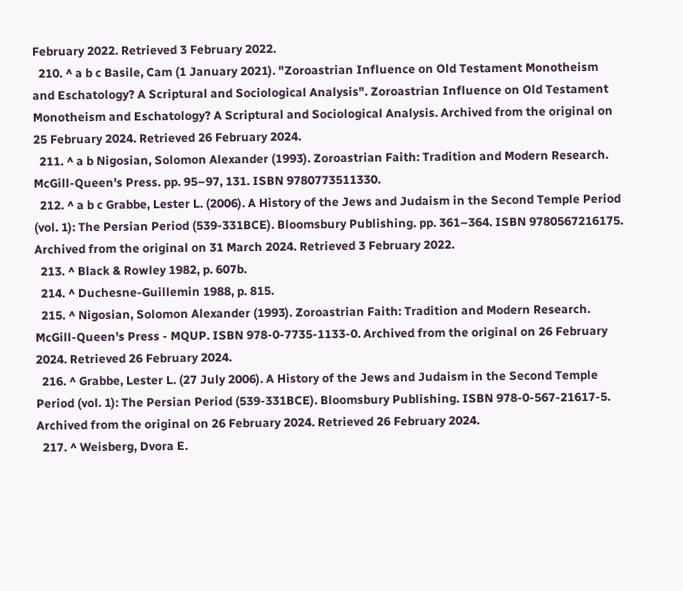February 2022. Retrieved 3 February 2022.
  210. ^ a b c Basile, Cam (1 January 2021). "Zoroastrian Influence on Old Testament Monotheism and Eschatology? A Scriptural and Sociological Analysis". Zoroastrian Influence on Old Testament Monotheism and Eschatology? A Scriptural and Sociological Analysis. Archived from the original on 25 February 2024. Retrieved 26 February 2024.
  211. ^ a b Nigosian, Solomon Alexander (1993). Zoroastrian Faith: Tradition and Modern Research. McGill-Queen's Press. pp. 95–97, 131. ISBN 9780773511330.
  212. ^ a b c Grabbe, Lester L. (2006). A History of the Jews and Judaism in the Second Temple Period (vol. 1): The Persian Period (539-331BCE). Bloomsbury Publishing. pp. 361–364. ISBN 9780567216175. Archived from the original on 31 March 2024. Retrieved 3 February 2022.
  213. ^ Black & Rowley 1982, p. 607b.
  214. ^ Duchesne-Guillemin 1988, p. 815.
  215. ^ Nigosian, Solomon Alexander (1993). Zoroastrian Faith: Tradition and Modern Research. McGill-Queen's Press - MQUP. ISBN 978-0-7735-1133-0. Archived from the original on 26 February 2024. Retrieved 26 February 2024.
  216. ^ Grabbe, Lester L. (27 July 2006). A History of the Jews and Judaism in the Second Temple Period (vol. 1): The Persian Period (539-331BCE). Bloomsbury Publishing. ISBN 978-0-567-21617-5. Archived from the original on 26 February 2024. Retrieved 26 February 2024.
  217. ^ Weisberg, Dvora E.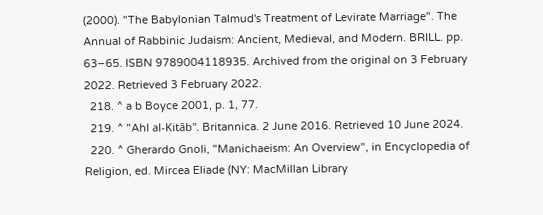(2000). "The Babylonian Talmud's Treatment of Levirate Marriage". The Annual of Rabbinic Judaism: Ancient, Medieval, and Modern. BRILL. pp. 63–65. ISBN 9789004118935. Archived from the original on 3 February 2022. Retrieved 3 February 2022.
  218. ^ a b Boyce 2001, p. 1, 77.
  219. ^ "Ahl al-Kitāb". Britannica. 2 June 2016. Retrieved 10 June 2024.
  220. ^ Gherardo Gnoli, "Manichaeism: An Overview", in Encyclopedia of Religion, ed. Mircea Eliade (NY: MacMillan Library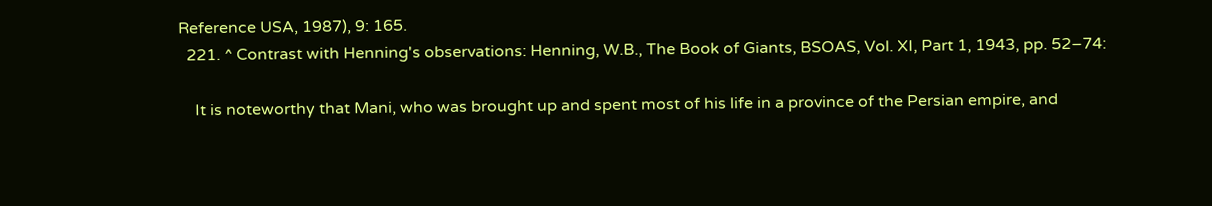Reference USA, 1987), 9: 165.
  221. ^ Contrast with Henning's observations: Henning, W.B., The Book of Giants, BSOAS, Vol. XI, Part 1, 1943, pp. 52–74:

    It is noteworthy that Mani, who was brought up and spent most of his life in a province of the Persian empire, and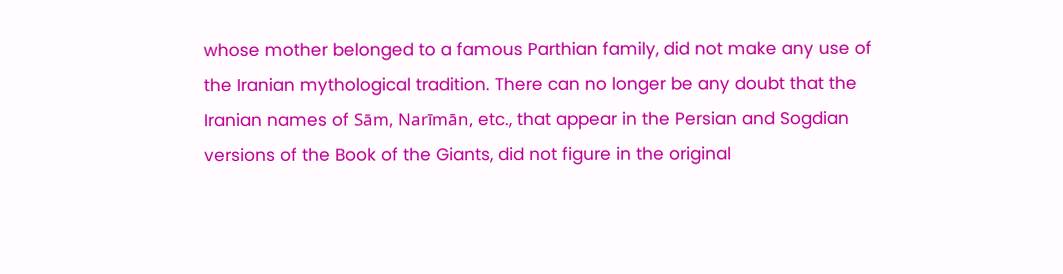whose mother belonged to a famous Parthian family, did not make any use of the Iranian mythological tradition. There can no longer be any doubt that the Iranian names of Sām, Narīmān, etc., that appear in the Persian and Sogdian versions of the Book of the Giants, did not figure in the original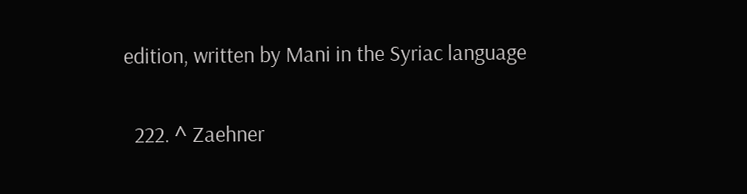edition, written by Mani in the Syriac language

  222. ^ Zaehner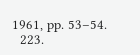1961, pp. 53–54.
  223.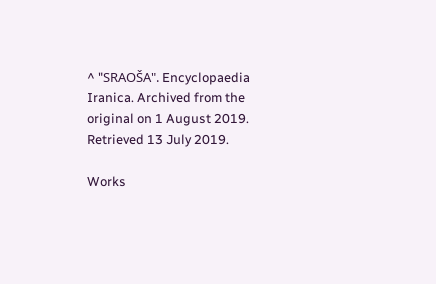^ "SRAOŠA". Encyclopaedia Iranica. Archived from the original on 1 August 2019. Retrieved 13 July 2019.

Works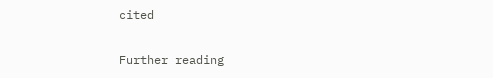cited

Further reading